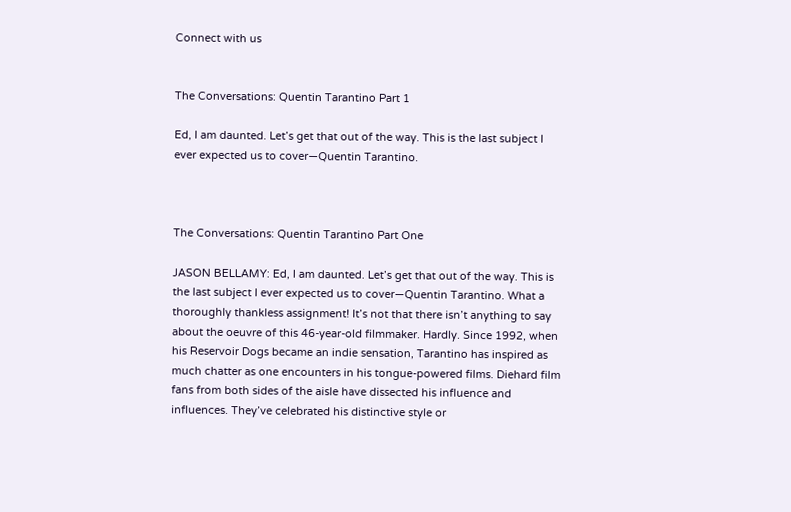Connect with us


The Conversations: Quentin Tarantino Part 1

Ed, I am daunted. Let’s get that out of the way. This is the last subject I ever expected us to cover—Quentin Tarantino.



The Conversations: Quentin Tarantino Part One

JASON BELLAMY: Ed, I am daunted. Let’s get that out of the way. This is the last subject I ever expected us to cover—Quentin Tarantino. What a thoroughly thankless assignment! It’s not that there isn’t anything to say about the oeuvre of this 46-year-old filmmaker. Hardly. Since 1992, when his Reservoir Dogs became an indie sensation, Tarantino has inspired as much chatter as one encounters in his tongue-powered films. Diehard film fans from both sides of the aisle have dissected his influence and influences. They’ve celebrated his distinctive style or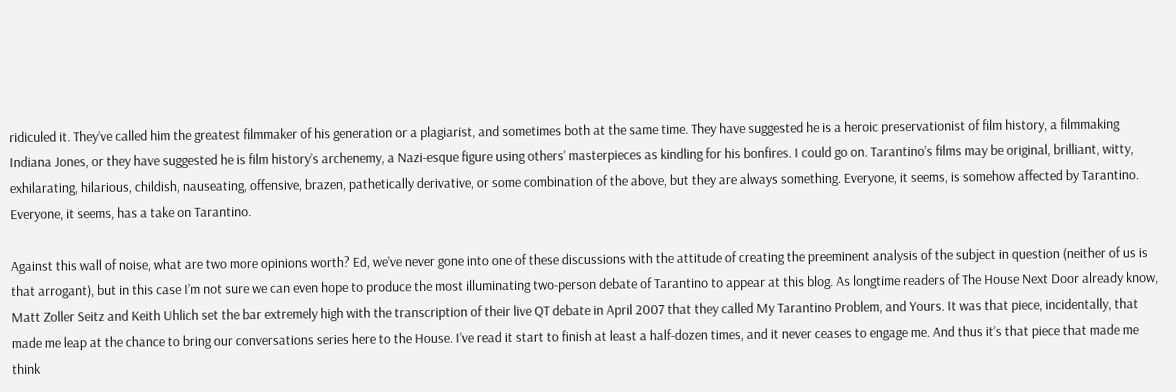ridiculed it. They’ve called him the greatest filmmaker of his generation or a plagiarist, and sometimes both at the same time. They have suggested he is a heroic preservationist of film history, a filmmaking Indiana Jones, or they have suggested he is film history’s archenemy, a Nazi-esque figure using others’ masterpieces as kindling for his bonfires. I could go on. Tarantino’s films may be original, brilliant, witty, exhilarating, hilarious, childish, nauseating, offensive, brazen, pathetically derivative, or some combination of the above, but they are always something. Everyone, it seems, is somehow affected by Tarantino. Everyone, it seems, has a take on Tarantino.

Against this wall of noise, what are two more opinions worth? Ed, we’ve never gone into one of these discussions with the attitude of creating the preeminent analysis of the subject in question (neither of us is that arrogant), but in this case I’m not sure we can even hope to produce the most illuminating two-person debate of Tarantino to appear at this blog. As longtime readers of The House Next Door already know, Matt Zoller Seitz and Keith Uhlich set the bar extremely high with the transcription of their live QT debate in April 2007 that they called My Tarantino Problem, and Yours. It was that piece, incidentally, that made me leap at the chance to bring our conversations series here to the House. I’ve read it start to finish at least a half-dozen times, and it never ceases to engage me. And thus it’s that piece that made me think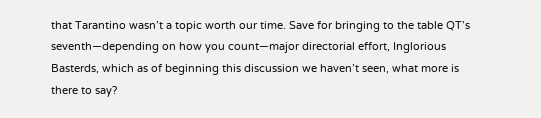that Tarantino wasn’t a topic worth our time. Save for bringing to the table QT’s seventh—depending on how you count—major directorial effort, Inglorious Basterds, which as of beginning this discussion we haven’t seen, what more is there to say?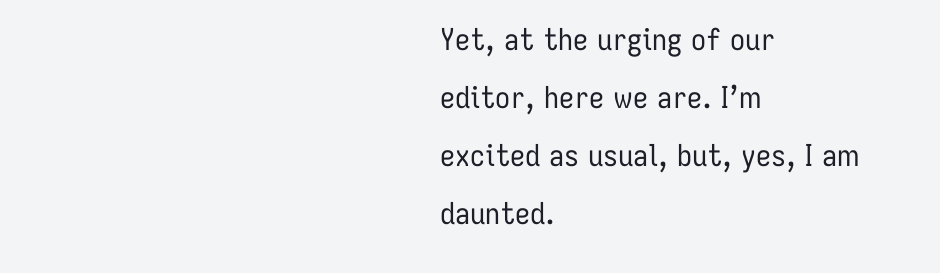Yet, at the urging of our editor, here we are. I’m excited as usual, but, yes, I am daunted.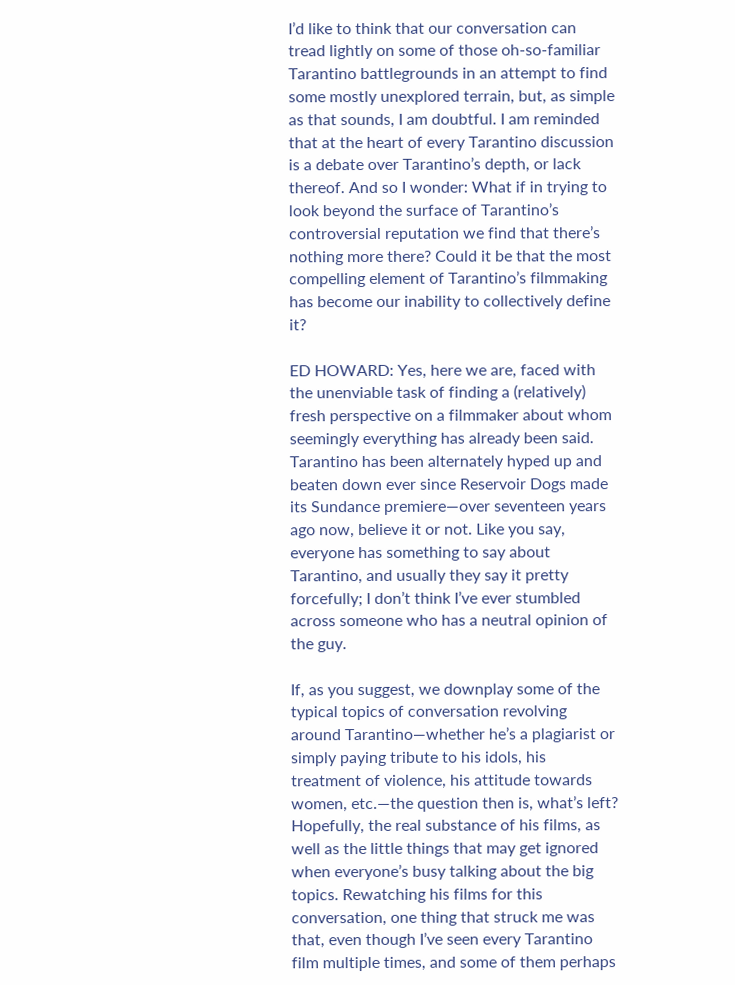I’d like to think that our conversation can tread lightly on some of those oh-so-familiar Tarantino battlegrounds in an attempt to find some mostly unexplored terrain, but, as simple as that sounds, I am doubtful. I am reminded that at the heart of every Tarantino discussion is a debate over Tarantino’s depth, or lack thereof. And so I wonder: What if in trying to look beyond the surface of Tarantino’s controversial reputation we find that there’s nothing more there? Could it be that the most compelling element of Tarantino’s filmmaking has become our inability to collectively define it?

ED HOWARD: Yes, here we are, faced with the unenviable task of finding a (relatively) fresh perspective on a filmmaker about whom seemingly everything has already been said. Tarantino has been alternately hyped up and beaten down ever since Reservoir Dogs made its Sundance premiere—over seventeen years ago now, believe it or not. Like you say, everyone has something to say about Tarantino, and usually they say it pretty forcefully; I don’t think I’ve ever stumbled across someone who has a neutral opinion of the guy.

If, as you suggest, we downplay some of the typical topics of conversation revolving around Tarantino—whether he’s a plagiarist or simply paying tribute to his idols, his treatment of violence, his attitude towards women, etc.—the question then is, what’s left? Hopefully, the real substance of his films, as well as the little things that may get ignored when everyone’s busy talking about the big topics. Rewatching his films for this conversation, one thing that struck me was that, even though I’ve seen every Tarantino film multiple times, and some of them perhaps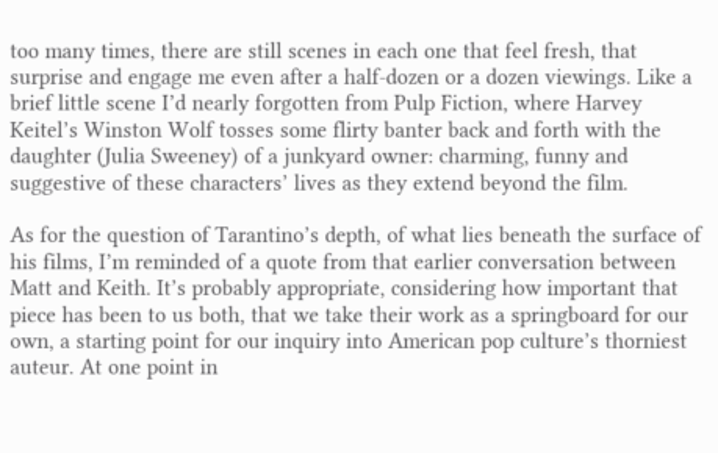too many times, there are still scenes in each one that feel fresh, that surprise and engage me even after a half-dozen or a dozen viewings. Like a brief little scene I’d nearly forgotten from Pulp Fiction, where Harvey Keitel’s Winston Wolf tosses some flirty banter back and forth with the daughter (Julia Sweeney) of a junkyard owner: charming, funny and suggestive of these characters’ lives as they extend beyond the film.

As for the question of Tarantino’s depth, of what lies beneath the surface of his films, I’m reminded of a quote from that earlier conversation between Matt and Keith. It’s probably appropriate, considering how important that piece has been to us both, that we take their work as a springboard for our own, a starting point for our inquiry into American pop culture’s thorniest auteur. At one point in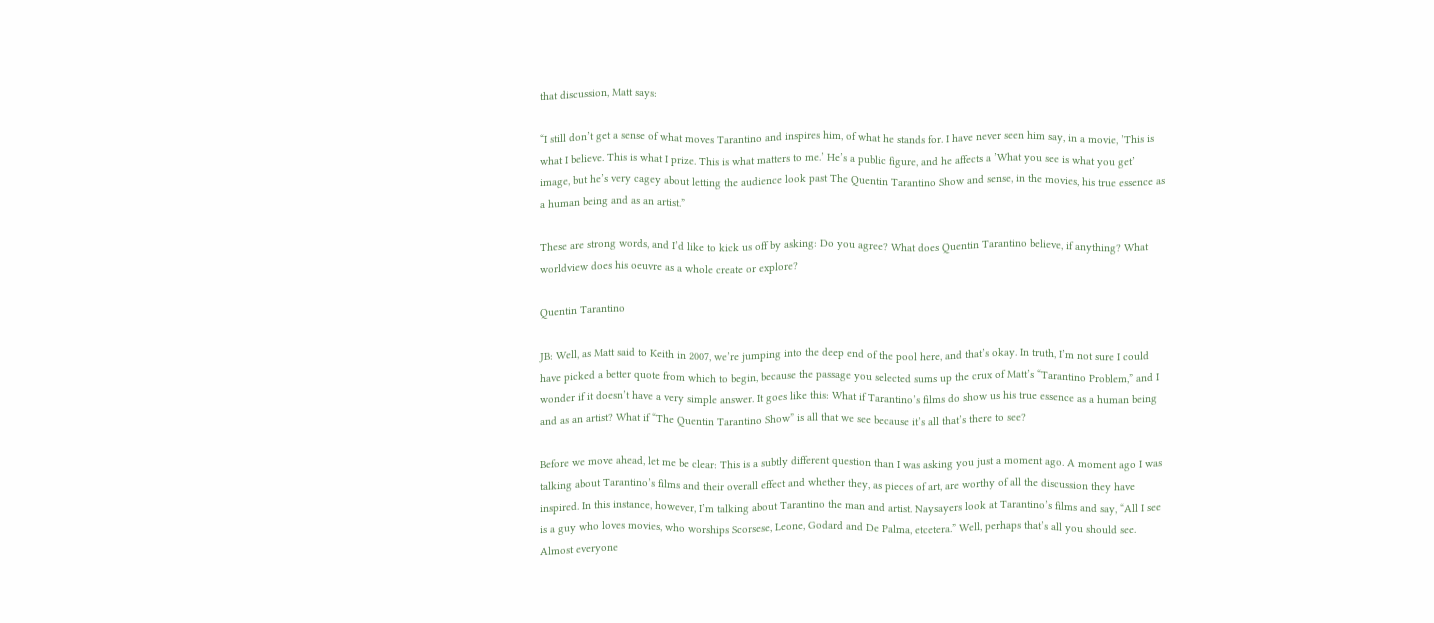that discussion, Matt says:

“I still don’t get a sense of what moves Tarantino and inspires him, of what he stands for. I have never seen him say, in a movie, ’This is what I believe. This is what I prize. This is what matters to me.’ He’s a public figure, and he affects a ’What you see is what you get’ image, but he’s very cagey about letting the audience look past The Quentin Tarantino Show and sense, in the movies, his true essence as a human being and as an artist.”

These are strong words, and I’d like to kick us off by asking: Do you agree? What does Quentin Tarantino believe, if anything? What worldview does his oeuvre as a whole create or explore?

Quentin Tarantino

JB: Well, as Matt said to Keith in 2007, we’re jumping into the deep end of the pool here, and that’s okay. In truth, I’m not sure I could have picked a better quote from which to begin, because the passage you selected sums up the crux of Matt’s “Tarantino Problem,” and I wonder if it doesn’t have a very simple answer. It goes like this: What if Tarantino’s films do show us his true essence as a human being and as an artist? What if “The Quentin Tarantino Show” is all that we see because it’s all that’s there to see?

Before we move ahead, let me be clear: This is a subtly different question than I was asking you just a moment ago. A moment ago I was talking about Tarantino’s films and their overall effect and whether they, as pieces of art, are worthy of all the discussion they have inspired. In this instance, however, I’m talking about Tarantino the man and artist. Naysayers look at Tarantino’s films and say, “All I see is a guy who loves movies, who worships Scorsese, Leone, Godard and De Palma, etcetera.” Well, perhaps that’s all you should see. Almost everyone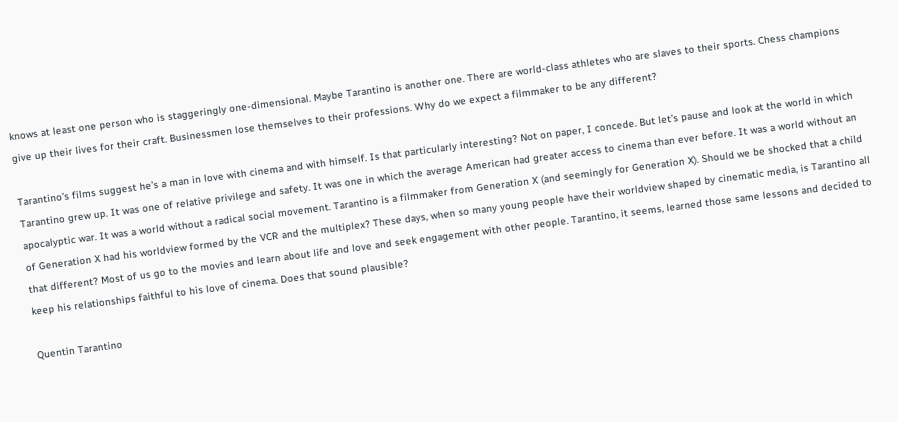knows at least one person who is staggeringly one-dimensional. Maybe Tarantino is another one. There are world-class athletes who are slaves to their sports. Chess champions give up their lives for their craft. Businessmen lose themselves to their professions. Why do we expect a filmmaker to be any different?

Tarantino’s films suggest he’s a man in love with cinema and with himself. Is that particularly interesting? Not on paper, I concede. But let’s pause and look at the world in which Tarantino grew up. It was one of relative privilege and safety. It was one in which the average American had greater access to cinema than ever before. It was a world without an apocalyptic war. It was a world without a radical social movement. Tarantino is a filmmaker from Generation X (and seemingly for Generation X). Should we be shocked that a child of Generation X had his worldview formed by the VCR and the multiplex? These days, when so many young people have their worldview shaped by cinematic media, is Tarantino all that different? Most of us go to the movies and learn about life and love and seek engagement with other people. Tarantino, it seems, learned those same lessons and decided to keep his relationships faithful to his love of cinema. Does that sound plausible?

Quentin Tarantino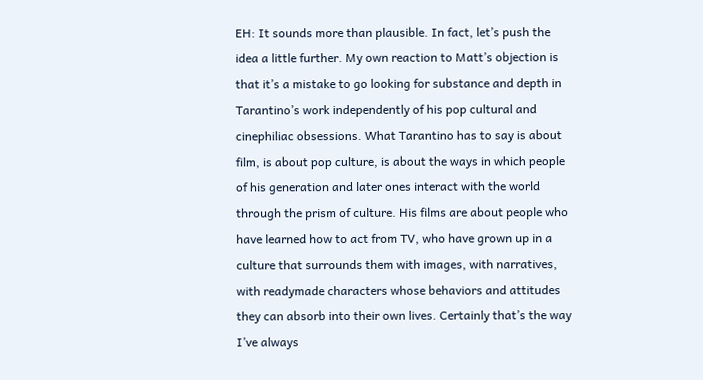EH: It sounds more than plausible. In fact, let’s push the idea a little further. My own reaction to Matt’s objection is that it’s a mistake to go looking for substance and depth in Tarantino’s work independently of his pop cultural and cinephiliac obsessions. What Tarantino has to say is about film, is about pop culture, is about the ways in which people of his generation and later ones interact with the world through the prism of culture. His films are about people who have learned how to act from TV, who have grown up in a culture that surrounds them with images, with narratives, with readymade characters whose behaviors and attitudes they can absorb into their own lives. Certainly that’s the way I’ve always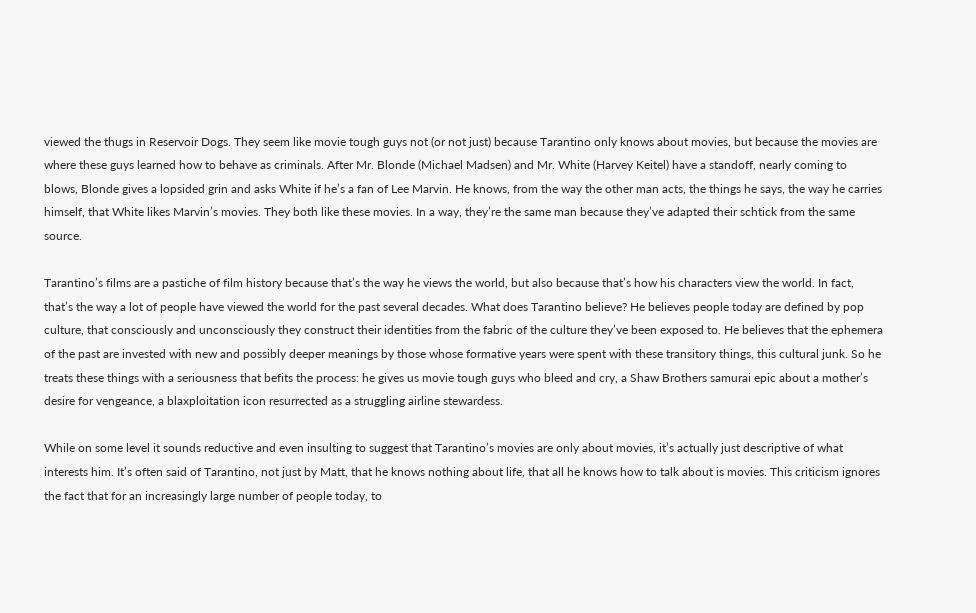viewed the thugs in Reservoir Dogs. They seem like movie tough guys not (or not just) because Tarantino only knows about movies, but because the movies are where these guys learned how to behave as criminals. After Mr. Blonde (Michael Madsen) and Mr. White (Harvey Keitel) have a standoff, nearly coming to blows, Blonde gives a lopsided grin and asks White if he’s a fan of Lee Marvin. He knows, from the way the other man acts, the things he says, the way he carries himself, that White likes Marvin’s movies. They both like these movies. In a way, they’re the same man because they’ve adapted their schtick from the same source.

Tarantino’s films are a pastiche of film history because that’s the way he views the world, but also because that’s how his characters view the world. In fact, that’s the way a lot of people have viewed the world for the past several decades. What does Tarantino believe? He believes people today are defined by pop culture, that consciously and unconsciously they construct their identities from the fabric of the culture they’ve been exposed to. He believes that the ephemera of the past are invested with new and possibly deeper meanings by those whose formative years were spent with these transitory things, this cultural junk. So he treats these things with a seriousness that befits the process: he gives us movie tough guys who bleed and cry, a Shaw Brothers samurai epic about a mother’s desire for vengeance, a blaxploitation icon resurrected as a struggling airline stewardess.

While on some level it sounds reductive and even insulting to suggest that Tarantino’s movies are only about movies, it’s actually just descriptive of what interests him. It’s often said of Tarantino, not just by Matt, that he knows nothing about life, that all he knows how to talk about is movies. This criticism ignores the fact that for an increasingly large number of people today, to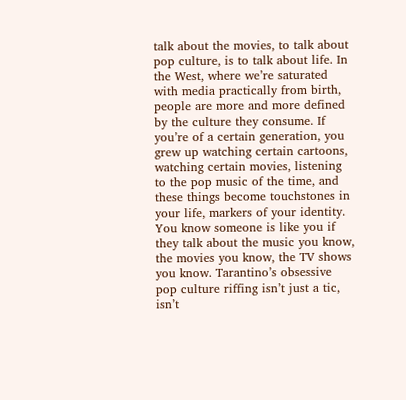talk about the movies, to talk about pop culture, is to talk about life. In the West, where we’re saturated with media practically from birth, people are more and more defined by the culture they consume. If you’re of a certain generation, you grew up watching certain cartoons, watching certain movies, listening to the pop music of the time, and these things become touchstones in your life, markers of your identity. You know someone is like you if they talk about the music you know, the movies you know, the TV shows you know. Tarantino’s obsessive pop culture riffing isn’t just a tic, isn’t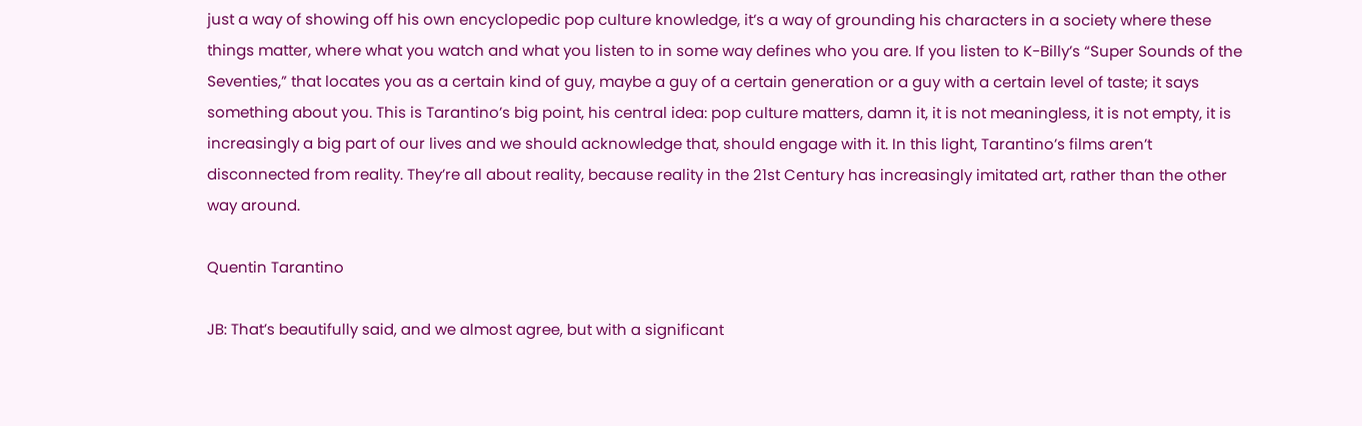just a way of showing off his own encyclopedic pop culture knowledge, it’s a way of grounding his characters in a society where these things matter, where what you watch and what you listen to in some way defines who you are. If you listen to K-Billy’s “Super Sounds of the Seventies,” that locates you as a certain kind of guy, maybe a guy of a certain generation or a guy with a certain level of taste; it says something about you. This is Tarantino’s big point, his central idea: pop culture matters, damn it, it is not meaningless, it is not empty, it is increasingly a big part of our lives and we should acknowledge that, should engage with it. In this light, Tarantino’s films aren’t disconnected from reality. They’re all about reality, because reality in the 21st Century has increasingly imitated art, rather than the other way around.

Quentin Tarantino

JB: That’s beautifully said, and we almost agree, but with a significant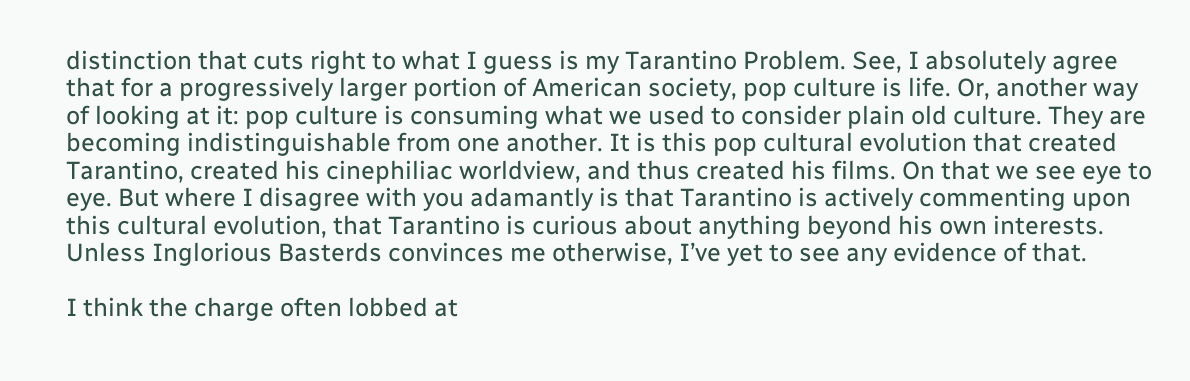distinction that cuts right to what I guess is my Tarantino Problem. See, I absolutely agree that for a progressively larger portion of American society, pop culture is life. Or, another way of looking at it: pop culture is consuming what we used to consider plain old culture. They are becoming indistinguishable from one another. It is this pop cultural evolution that created Tarantino, created his cinephiliac worldview, and thus created his films. On that we see eye to eye. But where I disagree with you adamantly is that Tarantino is actively commenting upon this cultural evolution, that Tarantino is curious about anything beyond his own interests. Unless Inglorious Basterds convinces me otherwise, I’ve yet to see any evidence of that.

I think the charge often lobbed at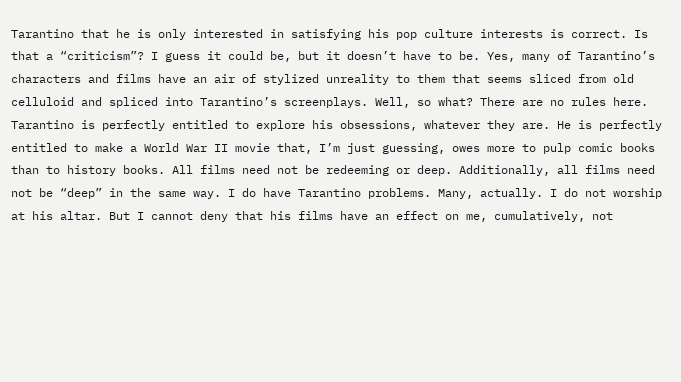Tarantino that he is only interested in satisfying his pop culture interests is correct. Is that a “criticism”? I guess it could be, but it doesn’t have to be. Yes, many of Tarantino’s characters and films have an air of stylized unreality to them that seems sliced from old celluloid and spliced into Tarantino’s screenplays. Well, so what? There are no rules here. Tarantino is perfectly entitled to explore his obsessions, whatever they are. He is perfectly entitled to make a World War II movie that, I’m just guessing, owes more to pulp comic books than to history books. All films need not be redeeming or deep. Additionally, all films need not be “deep” in the same way. I do have Tarantino problems. Many, actually. I do not worship at his altar. But I cannot deny that his films have an effect on me, cumulatively, not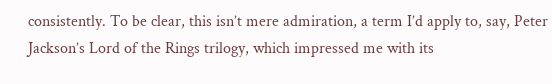consistently. To be clear, this isn’t mere admiration, a term I’d apply to, say, Peter Jackson’s Lord of the Rings trilogy, which impressed me with its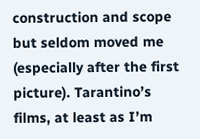construction and scope but seldom moved me (especially after the first picture). Tarantino’s films, at least as I’m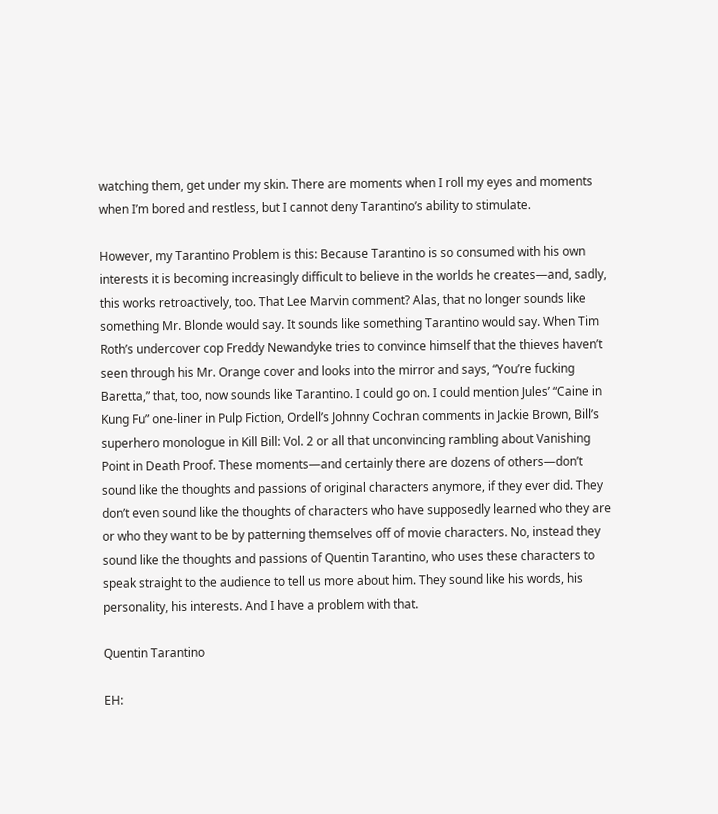watching them, get under my skin. There are moments when I roll my eyes and moments when I’m bored and restless, but I cannot deny Tarantino’s ability to stimulate.

However, my Tarantino Problem is this: Because Tarantino is so consumed with his own interests it is becoming increasingly difficult to believe in the worlds he creates—and, sadly, this works retroactively, too. That Lee Marvin comment? Alas, that no longer sounds like something Mr. Blonde would say. It sounds like something Tarantino would say. When Tim Roth’s undercover cop Freddy Newandyke tries to convince himself that the thieves haven’t seen through his Mr. Orange cover and looks into the mirror and says, “You’re fucking Baretta,” that, too, now sounds like Tarantino. I could go on. I could mention Jules’ “Caine in Kung Fu” one-liner in Pulp Fiction, Ordell’s Johnny Cochran comments in Jackie Brown, Bill’s superhero monologue in Kill Bill: Vol. 2 or all that unconvincing rambling about Vanishing Point in Death Proof. These moments—and certainly there are dozens of others—don’t sound like the thoughts and passions of original characters anymore, if they ever did. They don’t even sound like the thoughts of characters who have supposedly learned who they are or who they want to be by patterning themselves off of movie characters. No, instead they sound like the thoughts and passions of Quentin Tarantino, who uses these characters to speak straight to the audience to tell us more about him. They sound like his words, his personality, his interests. And I have a problem with that.

Quentin Tarantino

EH: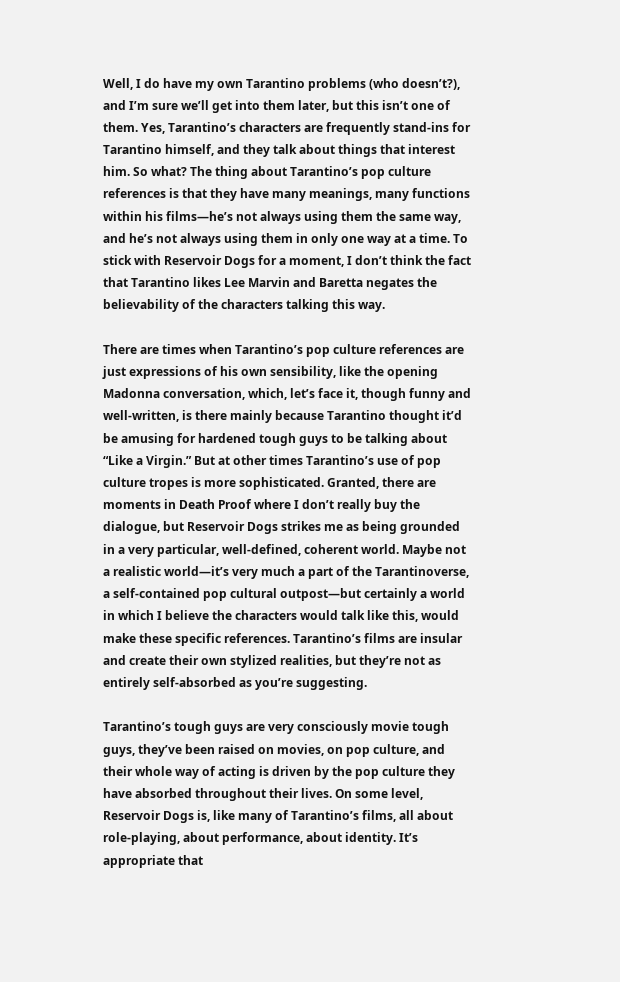Well, I do have my own Tarantino problems (who doesn’t?), and I’m sure we’ll get into them later, but this isn’t one of them. Yes, Tarantino’s characters are frequently stand-ins for Tarantino himself, and they talk about things that interest him. So what? The thing about Tarantino’s pop culture references is that they have many meanings, many functions within his films—he’s not always using them the same way, and he’s not always using them in only one way at a time. To stick with Reservoir Dogs for a moment, I don’t think the fact that Tarantino likes Lee Marvin and Baretta negates the believability of the characters talking this way.

There are times when Tarantino’s pop culture references are just expressions of his own sensibility, like the opening Madonna conversation, which, let’s face it, though funny and well-written, is there mainly because Tarantino thought it’d be amusing for hardened tough guys to be talking about “Like a Virgin.” But at other times Tarantino’s use of pop culture tropes is more sophisticated. Granted, there are moments in Death Proof where I don’t really buy the dialogue, but Reservoir Dogs strikes me as being grounded in a very particular, well-defined, coherent world. Maybe not a realistic world—it’s very much a part of the Tarantinoverse, a self-contained pop cultural outpost—but certainly a world in which I believe the characters would talk like this, would make these specific references. Tarantino’s films are insular and create their own stylized realities, but they’re not as entirely self-absorbed as you’re suggesting.

Tarantino’s tough guys are very consciously movie tough guys, they’ve been raised on movies, on pop culture, and their whole way of acting is driven by the pop culture they have absorbed throughout their lives. On some level, Reservoir Dogs is, like many of Tarantino’s films, all about role-playing, about performance, about identity. It’s appropriate that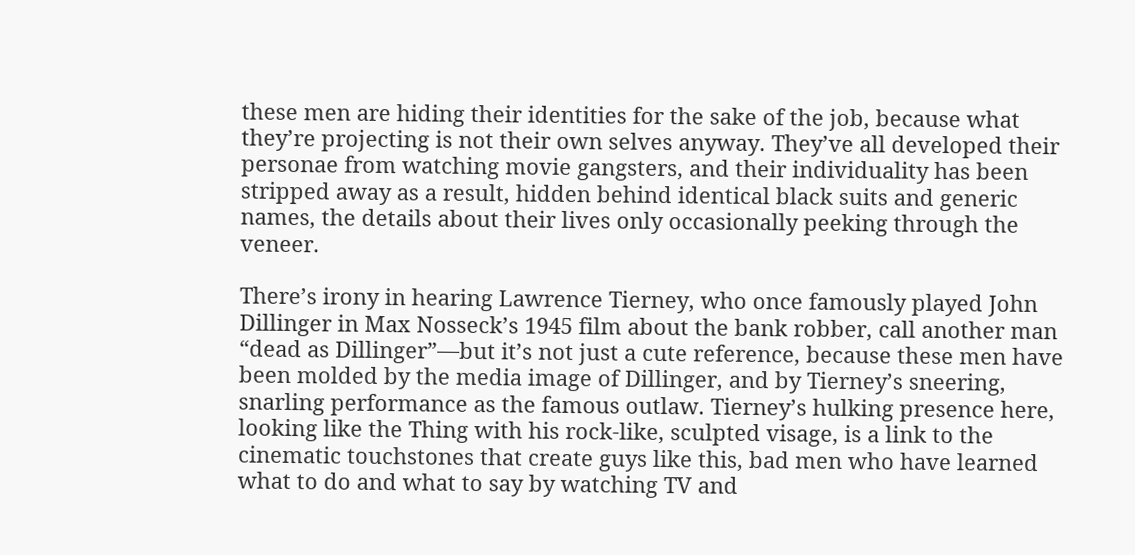these men are hiding their identities for the sake of the job, because what they’re projecting is not their own selves anyway. They’ve all developed their personae from watching movie gangsters, and their individuality has been stripped away as a result, hidden behind identical black suits and generic names, the details about their lives only occasionally peeking through the veneer.

There’s irony in hearing Lawrence Tierney, who once famously played John Dillinger in Max Nosseck’s 1945 film about the bank robber, call another man “dead as Dillinger”—but it’s not just a cute reference, because these men have been molded by the media image of Dillinger, and by Tierney’s sneering, snarling performance as the famous outlaw. Tierney’s hulking presence here, looking like the Thing with his rock-like, sculpted visage, is a link to the cinematic touchstones that create guys like this, bad men who have learned what to do and what to say by watching TV and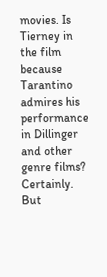movies. Is Tierney in the film because Tarantino admires his performance in Dillinger and other genre films? Certainly. But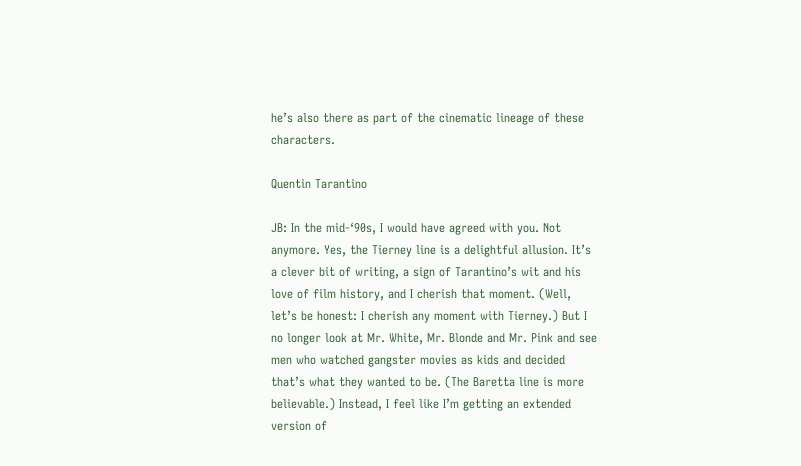he’s also there as part of the cinematic lineage of these characters.

Quentin Tarantino

JB: In the mid-‘90s, I would have agreed with you. Not anymore. Yes, the Tierney line is a delightful allusion. It’s a clever bit of writing, a sign of Tarantino’s wit and his love of film history, and I cherish that moment. (Well, let’s be honest: I cherish any moment with Tierney.) But I no longer look at Mr. White, Mr. Blonde and Mr. Pink and see men who watched gangster movies as kids and decided that’s what they wanted to be. (The Baretta line is more believable.) Instead, I feel like I’m getting an extended version of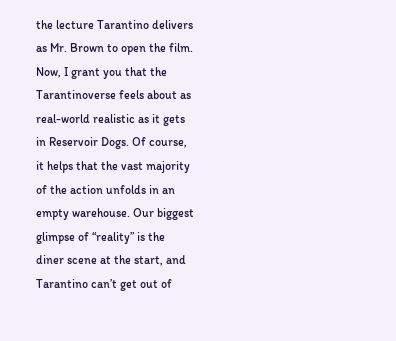the lecture Tarantino delivers as Mr. Brown to open the film. Now, I grant you that the Tarantinoverse feels about as real-world realistic as it gets in Reservoir Dogs. Of course, it helps that the vast majority of the action unfolds in an empty warehouse. Our biggest glimpse of “reality” is the diner scene at the start, and Tarantino can’t get out of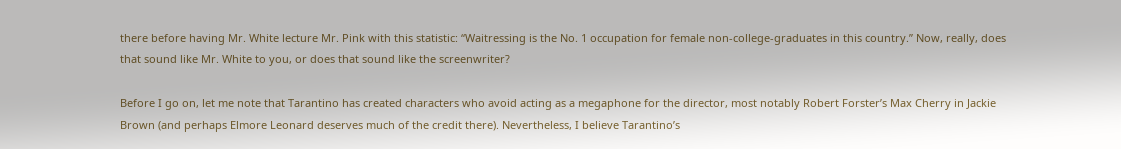there before having Mr. White lecture Mr. Pink with this statistic: “Waitressing is the No. 1 occupation for female non-college-graduates in this country.” Now, really, does that sound like Mr. White to you, or does that sound like the screenwriter?

Before I go on, let me note that Tarantino has created characters who avoid acting as a megaphone for the director, most notably Robert Forster’s Max Cherry in Jackie Brown (and perhaps Elmore Leonard deserves much of the credit there). Nevertheless, I believe Tarantino’s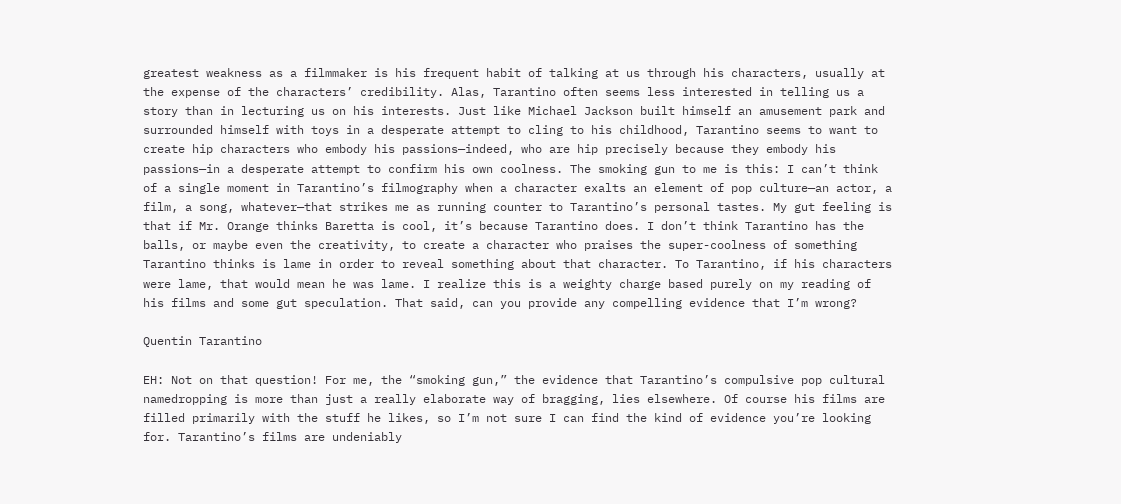greatest weakness as a filmmaker is his frequent habit of talking at us through his characters, usually at the expense of the characters’ credibility. Alas, Tarantino often seems less interested in telling us a story than in lecturing us on his interests. Just like Michael Jackson built himself an amusement park and surrounded himself with toys in a desperate attempt to cling to his childhood, Tarantino seems to want to create hip characters who embody his passions—indeed, who are hip precisely because they embody his passions—in a desperate attempt to confirm his own coolness. The smoking gun to me is this: I can’t think of a single moment in Tarantino’s filmography when a character exalts an element of pop culture—an actor, a film, a song, whatever—that strikes me as running counter to Tarantino’s personal tastes. My gut feeling is that if Mr. Orange thinks Baretta is cool, it’s because Tarantino does. I don’t think Tarantino has the balls, or maybe even the creativity, to create a character who praises the super-coolness of something Tarantino thinks is lame in order to reveal something about that character. To Tarantino, if his characters were lame, that would mean he was lame. I realize this is a weighty charge based purely on my reading of his films and some gut speculation. That said, can you provide any compelling evidence that I’m wrong?

Quentin Tarantino

EH: Not on that question! For me, the “smoking gun,” the evidence that Tarantino’s compulsive pop cultural namedropping is more than just a really elaborate way of bragging, lies elsewhere. Of course his films are filled primarily with the stuff he likes, so I’m not sure I can find the kind of evidence you’re looking for. Tarantino’s films are undeniably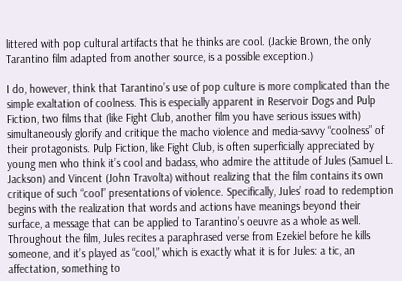littered with pop cultural artifacts that he thinks are cool. (Jackie Brown, the only Tarantino film adapted from another source, is a possible exception.)

I do, however, think that Tarantino’s use of pop culture is more complicated than the simple exaltation of coolness. This is especially apparent in Reservoir Dogs and Pulp Fiction, two films that (like Fight Club, another film you have serious issues with) simultaneously glorify and critique the macho violence and media-savvy “coolness” of their protagonists. Pulp Fiction, like Fight Club, is often superficially appreciated by young men who think it’s cool and badass, who admire the attitude of Jules (Samuel L. Jackson) and Vincent (John Travolta) without realizing that the film contains its own critique of such “cool” presentations of violence. Specifically, Jules’ road to redemption begins with the realization that words and actions have meanings beyond their surface, a message that can be applied to Tarantino’s oeuvre as a whole as well. Throughout the film, Jules recites a paraphrased verse from Ezekiel before he kills someone, and it’s played as “cool,” which is exactly what it is for Jules: a tic, an affectation, something to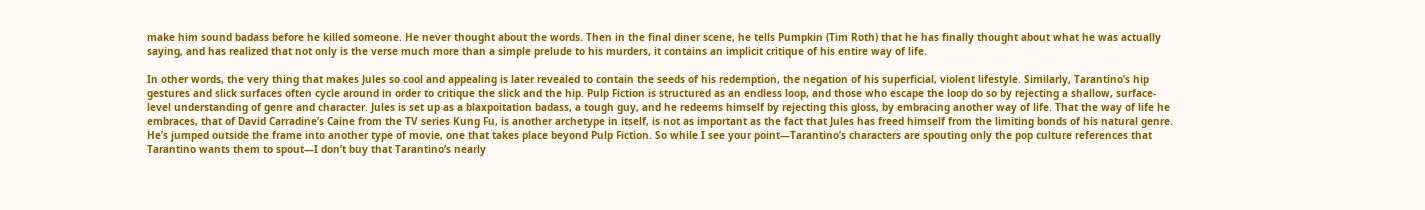make him sound badass before he killed someone. He never thought about the words. Then in the final diner scene, he tells Pumpkin (Tim Roth) that he has finally thought about what he was actually saying, and has realized that not only is the verse much more than a simple prelude to his murders, it contains an implicit critique of his entire way of life.

In other words, the very thing that makes Jules so cool and appealing is later revealed to contain the seeds of his redemption, the negation of his superficial, violent lifestyle. Similarly, Tarantino’s hip gestures and slick surfaces often cycle around in order to critique the slick and the hip. Pulp Fiction is structured as an endless loop, and those who escape the loop do so by rejecting a shallow, surface-level understanding of genre and character. Jules is set up as a blaxpoitation badass, a tough guy, and he redeems himself by rejecting this gloss, by embracing another way of life. That the way of life he embraces, that of David Carradine’s Caine from the TV series Kung Fu, is another archetype in itself, is not as important as the fact that Jules has freed himself from the limiting bonds of his natural genre. He’s jumped outside the frame into another type of movie, one that takes place beyond Pulp Fiction. So while I see your point—Tarantino’s characters are spouting only the pop culture references that Tarantino wants them to spout—I don’t buy that Tarantino’s nearly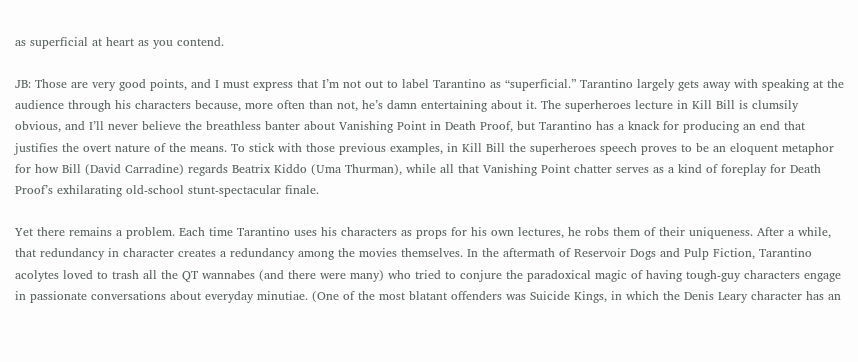as superficial at heart as you contend.

JB: Those are very good points, and I must express that I’m not out to label Tarantino as “superficial.” Tarantino largely gets away with speaking at the audience through his characters because, more often than not, he’s damn entertaining about it. The superheroes lecture in Kill Bill is clumsily obvious, and I’ll never believe the breathless banter about Vanishing Point in Death Proof, but Tarantino has a knack for producing an end that justifies the overt nature of the means. To stick with those previous examples, in Kill Bill the superheroes speech proves to be an eloquent metaphor for how Bill (David Carradine) regards Beatrix Kiddo (Uma Thurman), while all that Vanishing Point chatter serves as a kind of foreplay for Death Proof’s exhilarating old-school stunt-spectacular finale.

Yet there remains a problem. Each time Tarantino uses his characters as props for his own lectures, he robs them of their uniqueness. After a while, that redundancy in character creates a redundancy among the movies themselves. In the aftermath of Reservoir Dogs and Pulp Fiction, Tarantino acolytes loved to trash all the QT wannabes (and there were many) who tried to conjure the paradoxical magic of having tough-guy characters engage in passionate conversations about everyday minutiae. (One of the most blatant offenders was Suicide Kings, in which the Denis Leary character has an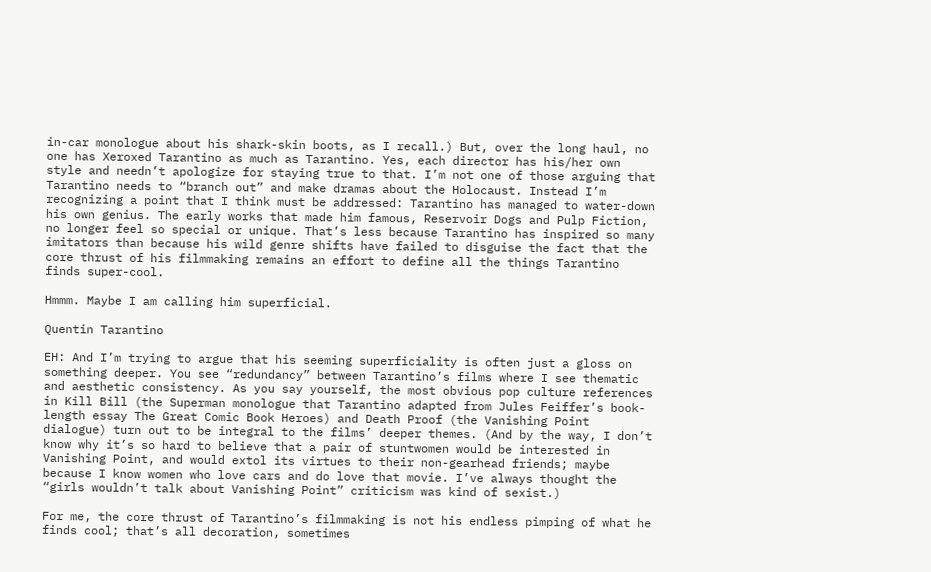in-car monologue about his shark-skin boots, as I recall.) But, over the long haul, no one has Xeroxed Tarantino as much as Tarantino. Yes, each director has his/her own style and needn’t apologize for staying true to that. I’m not one of those arguing that Tarantino needs to “branch out” and make dramas about the Holocaust. Instead I’m recognizing a point that I think must be addressed: Tarantino has managed to water-down his own genius. The early works that made him famous, Reservoir Dogs and Pulp Fiction, no longer feel so special or unique. That’s less because Tarantino has inspired so many imitators than because his wild genre shifts have failed to disguise the fact that the core thrust of his filmmaking remains an effort to define all the things Tarantino finds super-cool.

Hmmm. Maybe I am calling him superficial.

Quentin Tarantino

EH: And I’m trying to argue that his seeming superficiality is often just a gloss on something deeper. You see “redundancy” between Tarantino’s films where I see thematic and aesthetic consistency. As you say yourself, the most obvious pop culture references in Kill Bill (the Superman monologue that Tarantino adapted from Jules Feiffer’s book-length essay The Great Comic Book Heroes) and Death Proof (the Vanishing Point dialogue) turn out to be integral to the films’ deeper themes. (And by the way, I don’t know why it’s so hard to believe that a pair of stuntwomen would be interested in Vanishing Point, and would extol its virtues to their non-gearhead friends; maybe because I know women who love cars and do love that movie. I’ve always thought the “girls wouldn’t talk about Vanishing Point” criticism was kind of sexist.)

For me, the core thrust of Tarantino’s filmmaking is not his endless pimping of what he finds cool; that’s all decoration, sometimes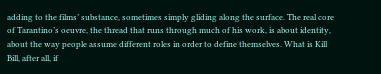adding to the films’ substance, sometimes simply gliding along the surface. The real core of Tarantino’s oeuvre, the thread that runs through much of his work, is about identity, about the way people assume different roles in order to define themselves. What is Kill Bill, after all, if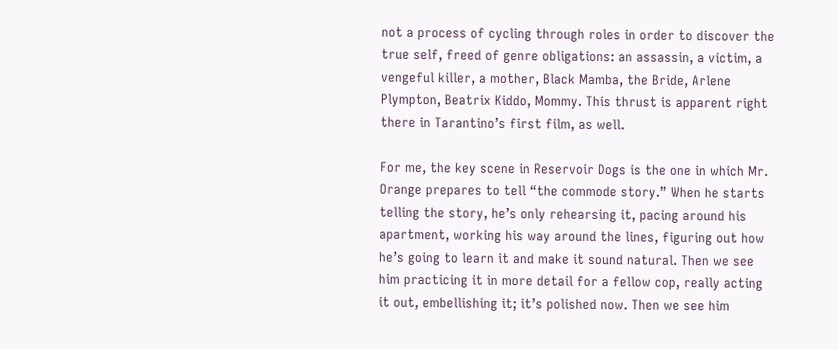not a process of cycling through roles in order to discover the true self, freed of genre obligations: an assassin, a victim, a vengeful killer, a mother, Black Mamba, the Bride, Arlene Plympton, Beatrix Kiddo, Mommy. This thrust is apparent right there in Tarantino’s first film, as well.

For me, the key scene in Reservoir Dogs is the one in which Mr. Orange prepares to tell “the commode story.” When he starts telling the story, he’s only rehearsing it, pacing around his apartment, working his way around the lines, figuring out how he’s going to learn it and make it sound natural. Then we see him practicing it in more detail for a fellow cop, really acting it out, embellishing it; it’s polished now. Then we see him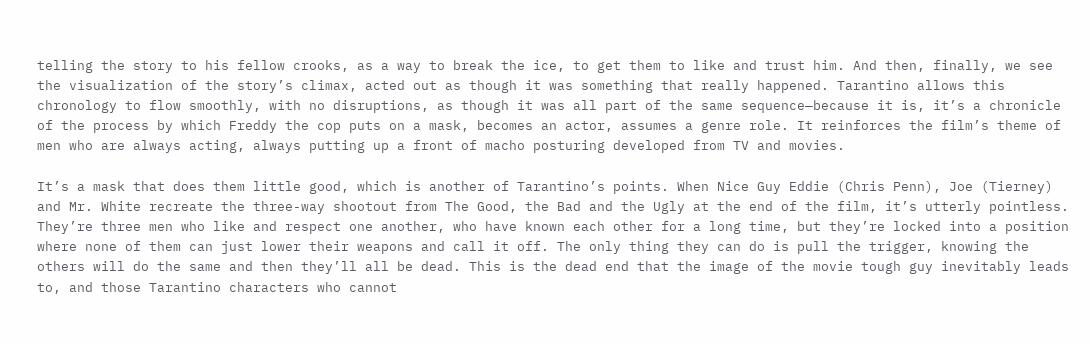telling the story to his fellow crooks, as a way to break the ice, to get them to like and trust him. And then, finally, we see the visualization of the story’s climax, acted out as though it was something that really happened. Tarantino allows this chronology to flow smoothly, with no disruptions, as though it was all part of the same sequence—because it is, it’s a chronicle of the process by which Freddy the cop puts on a mask, becomes an actor, assumes a genre role. It reinforces the film’s theme of men who are always acting, always putting up a front of macho posturing developed from TV and movies.

It’s a mask that does them little good, which is another of Tarantino’s points. When Nice Guy Eddie (Chris Penn), Joe (Tierney) and Mr. White recreate the three-way shootout from The Good, the Bad and the Ugly at the end of the film, it’s utterly pointless. They’re three men who like and respect one another, who have known each other for a long time, but they’re locked into a position where none of them can just lower their weapons and call it off. The only thing they can do is pull the trigger, knowing the others will do the same and then they’ll all be dead. This is the dead end that the image of the movie tough guy inevitably leads to, and those Tarantino characters who cannot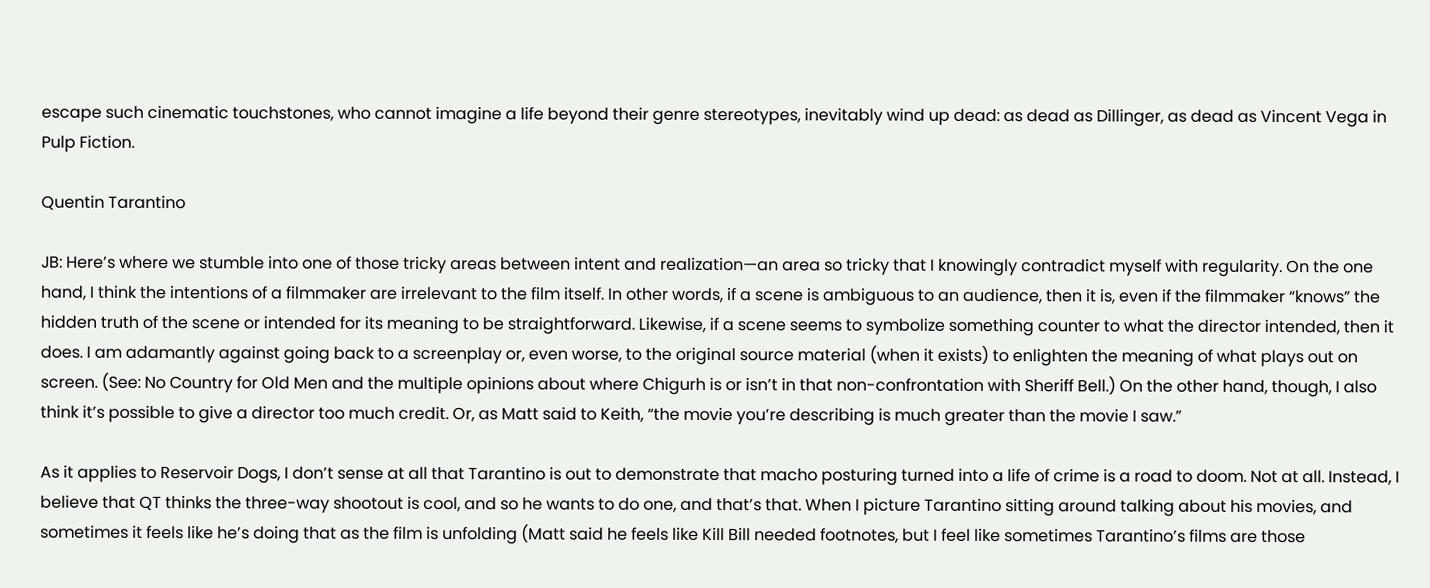escape such cinematic touchstones, who cannot imagine a life beyond their genre stereotypes, inevitably wind up dead: as dead as Dillinger, as dead as Vincent Vega in Pulp Fiction.

Quentin Tarantino

JB: Here’s where we stumble into one of those tricky areas between intent and realization—an area so tricky that I knowingly contradict myself with regularity. On the one hand, I think the intentions of a filmmaker are irrelevant to the film itself. In other words, if a scene is ambiguous to an audience, then it is, even if the filmmaker “knows” the hidden truth of the scene or intended for its meaning to be straightforward. Likewise, if a scene seems to symbolize something counter to what the director intended, then it does. I am adamantly against going back to a screenplay or, even worse, to the original source material (when it exists) to enlighten the meaning of what plays out on screen. (See: No Country for Old Men and the multiple opinions about where Chigurh is or isn’t in that non-confrontation with Sheriff Bell.) On the other hand, though, I also think it’s possible to give a director too much credit. Or, as Matt said to Keith, “the movie you’re describing is much greater than the movie I saw.”

As it applies to Reservoir Dogs, I don’t sense at all that Tarantino is out to demonstrate that macho posturing turned into a life of crime is a road to doom. Not at all. Instead, I believe that QT thinks the three-way shootout is cool, and so he wants to do one, and that’s that. When I picture Tarantino sitting around talking about his movies, and sometimes it feels like he’s doing that as the film is unfolding (Matt said he feels like Kill Bill needed footnotes, but I feel like sometimes Tarantino’s films are those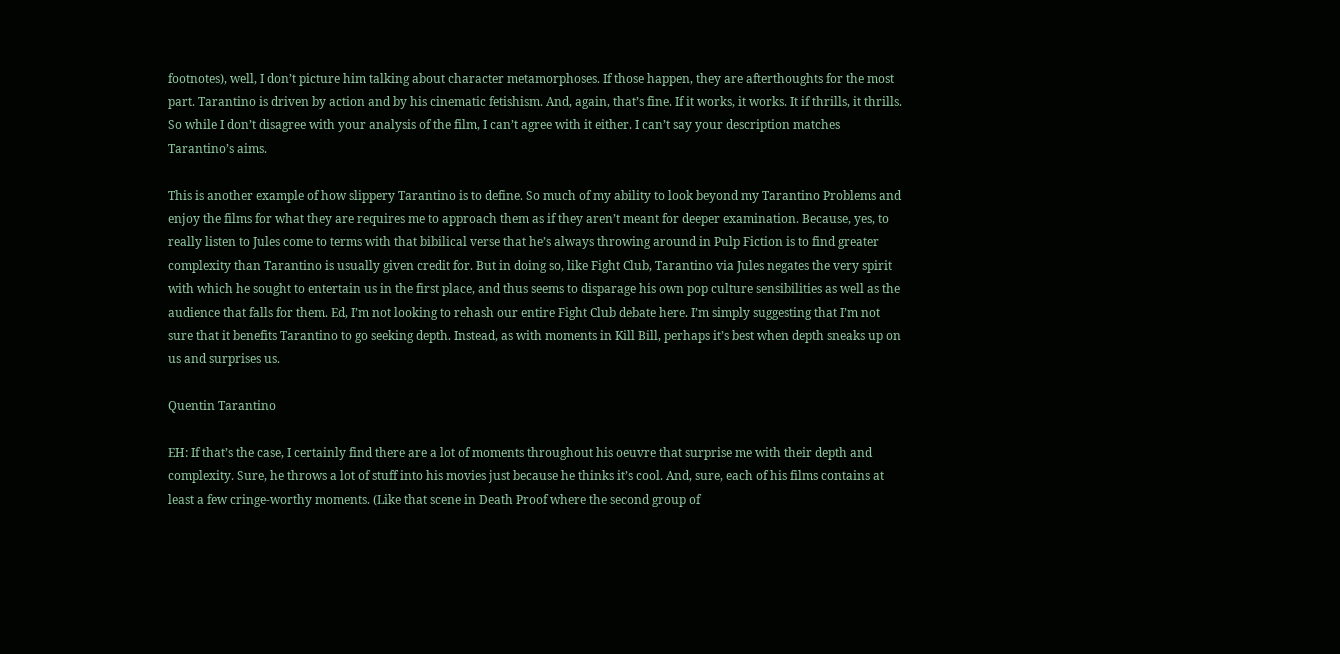footnotes), well, I don’t picture him talking about character metamorphoses. If those happen, they are afterthoughts for the most part. Tarantino is driven by action and by his cinematic fetishism. And, again, that’s fine. If it works, it works. It if thrills, it thrills. So while I don’t disagree with your analysis of the film, I can’t agree with it either. I can’t say your description matches Tarantino’s aims.

This is another example of how slippery Tarantino is to define. So much of my ability to look beyond my Tarantino Problems and enjoy the films for what they are requires me to approach them as if they aren’t meant for deeper examination. Because, yes, to really listen to Jules come to terms with that bibilical verse that he’s always throwing around in Pulp Fiction is to find greater complexity than Tarantino is usually given credit for. But in doing so, like Fight Club, Tarantino via Jules negates the very spirit with which he sought to entertain us in the first place, and thus seems to disparage his own pop culture sensibilities as well as the audience that falls for them. Ed, I’m not looking to rehash our entire Fight Club debate here. I’m simply suggesting that I’m not sure that it benefits Tarantino to go seeking depth. Instead, as with moments in Kill Bill, perhaps it’s best when depth sneaks up on us and surprises us.

Quentin Tarantino

EH: If that’s the case, I certainly find there are a lot of moments throughout his oeuvre that surprise me with their depth and complexity. Sure, he throws a lot of stuff into his movies just because he thinks it’s cool. And, sure, each of his films contains at least a few cringe-worthy moments. (Like that scene in Death Proof where the second group of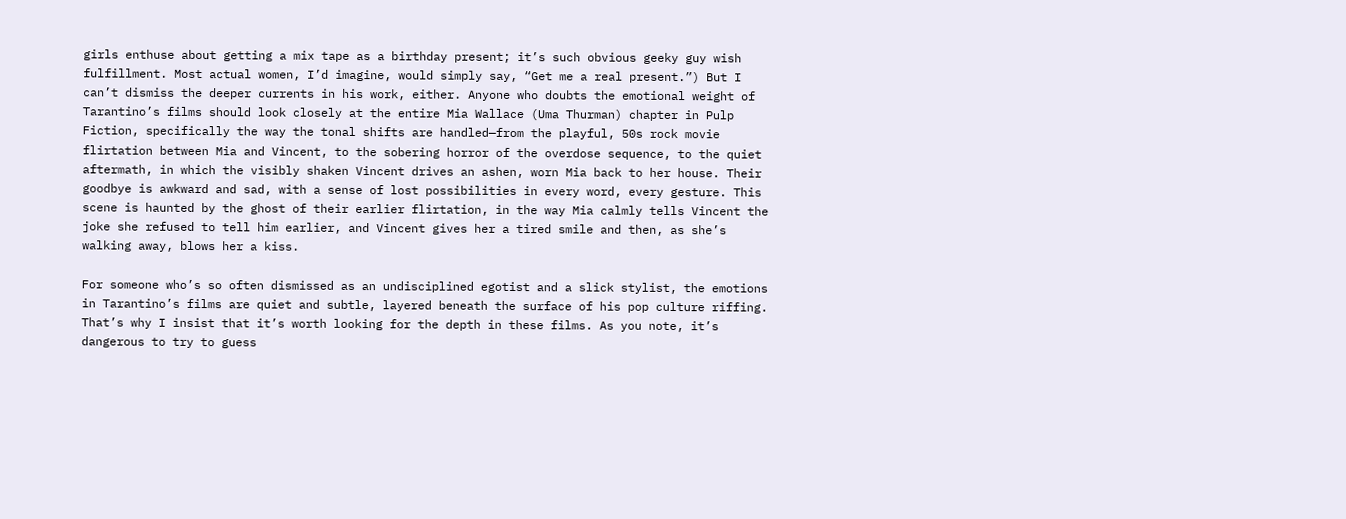girls enthuse about getting a mix tape as a birthday present; it’s such obvious geeky guy wish fulfillment. Most actual women, I’d imagine, would simply say, “Get me a real present.”) But I can’t dismiss the deeper currents in his work, either. Anyone who doubts the emotional weight of Tarantino’s films should look closely at the entire Mia Wallace (Uma Thurman) chapter in Pulp Fiction, specifically the way the tonal shifts are handled—from the playful, 50s rock movie flirtation between Mia and Vincent, to the sobering horror of the overdose sequence, to the quiet aftermath, in which the visibly shaken Vincent drives an ashen, worn Mia back to her house. Their goodbye is awkward and sad, with a sense of lost possibilities in every word, every gesture. This scene is haunted by the ghost of their earlier flirtation, in the way Mia calmly tells Vincent the joke she refused to tell him earlier, and Vincent gives her a tired smile and then, as she’s walking away, blows her a kiss.

For someone who’s so often dismissed as an undisciplined egotist and a slick stylist, the emotions in Tarantino’s films are quiet and subtle, layered beneath the surface of his pop culture riffing. That’s why I insist that it’s worth looking for the depth in these films. As you note, it’s dangerous to try to guess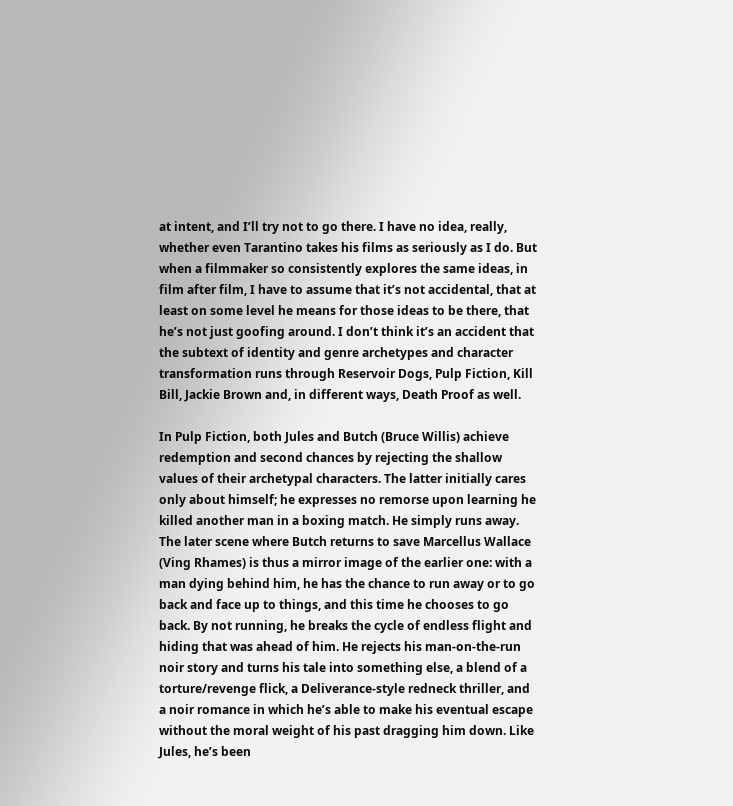at intent, and I’ll try not to go there. I have no idea, really, whether even Tarantino takes his films as seriously as I do. But when a filmmaker so consistently explores the same ideas, in film after film, I have to assume that it’s not accidental, that at least on some level he means for those ideas to be there, that he’s not just goofing around. I don’t think it’s an accident that the subtext of identity and genre archetypes and character transformation runs through Reservoir Dogs, Pulp Fiction, Kill Bill, Jackie Brown and, in different ways, Death Proof as well.

In Pulp Fiction, both Jules and Butch (Bruce Willis) achieve redemption and second chances by rejecting the shallow values of their archetypal characters. The latter initially cares only about himself; he expresses no remorse upon learning he killed another man in a boxing match. He simply runs away. The later scene where Butch returns to save Marcellus Wallace (Ving Rhames) is thus a mirror image of the earlier one: with a man dying behind him, he has the chance to run away or to go back and face up to things, and this time he chooses to go back. By not running, he breaks the cycle of endless flight and hiding that was ahead of him. He rejects his man-on-the-run noir story and turns his tale into something else, a blend of a torture/revenge flick, a Deliverance-style redneck thriller, and a noir romance in which he’s able to make his eventual escape without the moral weight of his past dragging him down. Like Jules, he’s been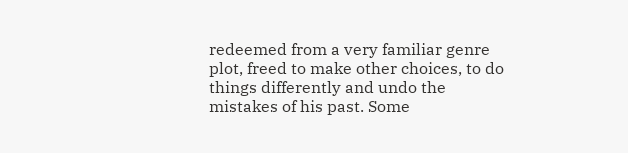redeemed from a very familiar genre plot, freed to make other choices, to do things differently and undo the mistakes of his past. Some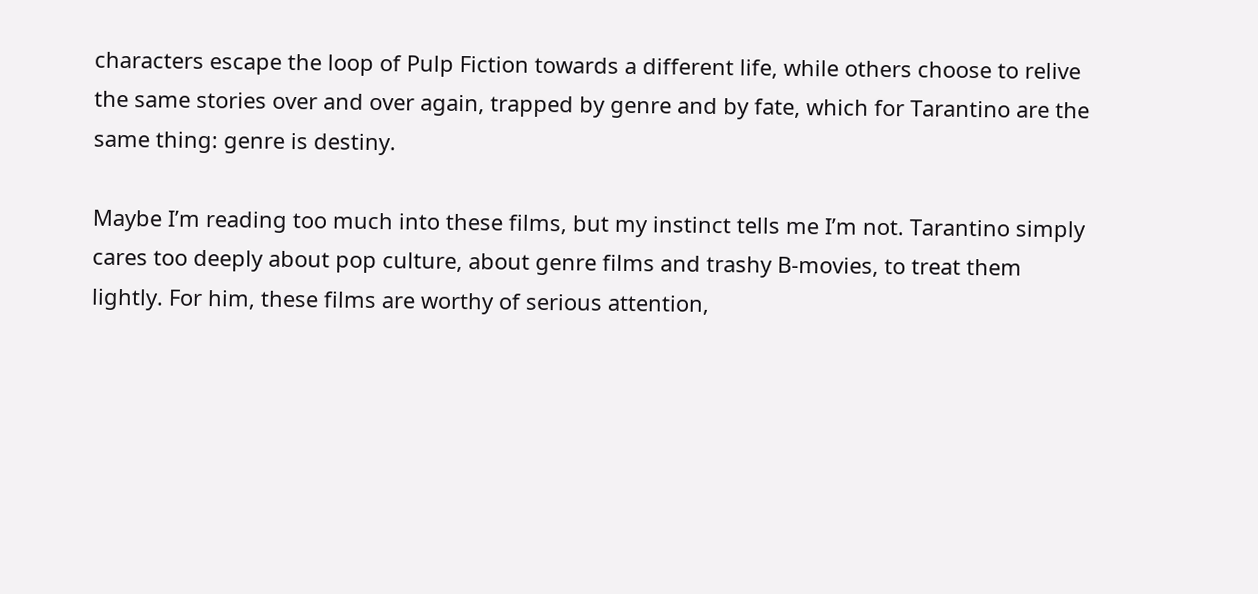characters escape the loop of Pulp Fiction towards a different life, while others choose to relive the same stories over and over again, trapped by genre and by fate, which for Tarantino are the same thing: genre is destiny.

Maybe I’m reading too much into these films, but my instinct tells me I’m not. Tarantino simply cares too deeply about pop culture, about genre films and trashy B-movies, to treat them lightly. For him, these films are worthy of serious attention,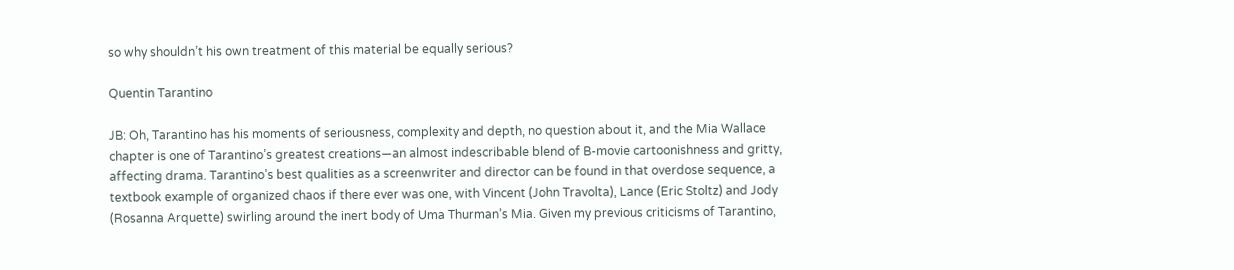so why shouldn’t his own treatment of this material be equally serious?

Quentin Tarantino

JB: Oh, Tarantino has his moments of seriousness, complexity and depth, no question about it, and the Mia Wallace chapter is one of Tarantino’s greatest creations—an almost indescribable blend of B-movie cartoonishness and gritty, affecting drama. Tarantino’s best qualities as a screenwriter and director can be found in that overdose sequence, a textbook example of organized chaos if there ever was one, with Vincent (John Travolta), Lance (Eric Stoltz) and Jody (Rosanna Arquette) swirling around the inert body of Uma Thurman’s Mia. Given my previous criticisms of Tarantino,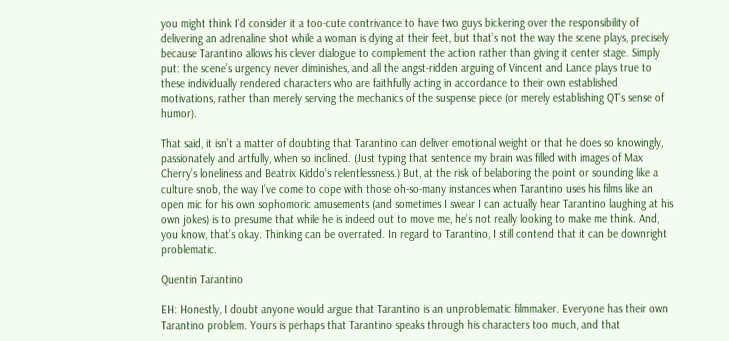you might think I’d consider it a too-cute contrivance to have two guys bickering over the responsibility of delivering an adrenaline shot while a woman is dying at their feet, but that’s not the way the scene plays, precisely because Tarantino allows his clever dialogue to complement the action rather than giving it center stage. Simply put: the scene’s urgency never diminishes, and all the angst-ridden arguing of Vincent and Lance plays true to these individually rendered characters who are faithfully acting in accordance to their own established motivations, rather than merely serving the mechanics of the suspense piece (or merely establishing QT’s sense of humor).

That said, it isn’t a matter of doubting that Tarantino can deliver emotional weight or that he does so knowingly, passionately and artfully, when so inclined. (Just typing that sentence my brain was filled with images of Max Cherry’s loneliness and Beatrix Kiddo’s relentlessness.) But, at the risk of belaboring the point or sounding like a culture snob, the way I’ve come to cope with those oh-so-many instances when Tarantino uses his films like an open mic for his own sophomoric amusements (and sometimes I swear I can actually hear Tarantino laughing at his own jokes) is to presume that while he is indeed out to move me, he’s not really looking to make me think. And, you know, that’s okay. Thinking can be overrated. In regard to Tarantino, I still contend that it can be downright problematic.

Quentin Tarantino

EH: Honestly, I doubt anyone would argue that Tarantino is an unproblematic filmmaker. Everyone has their own Tarantino problem. Yours is perhaps that Tarantino speaks through his characters too much, and that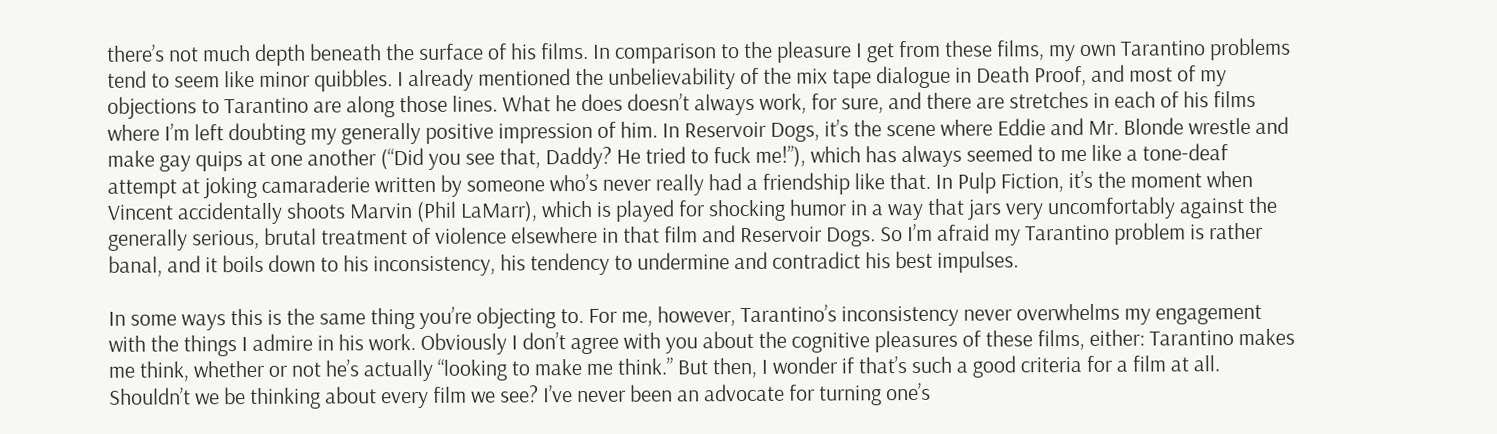there’s not much depth beneath the surface of his films. In comparison to the pleasure I get from these films, my own Tarantino problems tend to seem like minor quibbles. I already mentioned the unbelievability of the mix tape dialogue in Death Proof, and most of my objections to Tarantino are along those lines. What he does doesn’t always work, for sure, and there are stretches in each of his films where I’m left doubting my generally positive impression of him. In Reservoir Dogs, it’s the scene where Eddie and Mr. Blonde wrestle and make gay quips at one another (“Did you see that, Daddy? He tried to fuck me!”), which has always seemed to me like a tone-deaf attempt at joking camaraderie written by someone who’s never really had a friendship like that. In Pulp Fiction, it’s the moment when Vincent accidentally shoots Marvin (Phil LaMarr), which is played for shocking humor in a way that jars very uncomfortably against the generally serious, brutal treatment of violence elsewhere in that film and Reservoir Dogs. So I’m afraid my Tarantino problem is rather banal, and it boils down to his inconsistency, his tendency to undermine and contradict his best impulses.

In some ways this is the same thing you’re objecting to. For me, however, Tarantino’s inconsistency never overwhelms my engagement with the things I admire in his work. Obviously I don’t agree with you about the cognitive pleasures of these films, either: Tarantino makes me think, whether or not he’s actually “looking to make me think.” But then, I wonder if that’s such a good criteria for a film at all. Shouldn’t we be thinking about every film we see? I’ve never been an advocate for turning one’s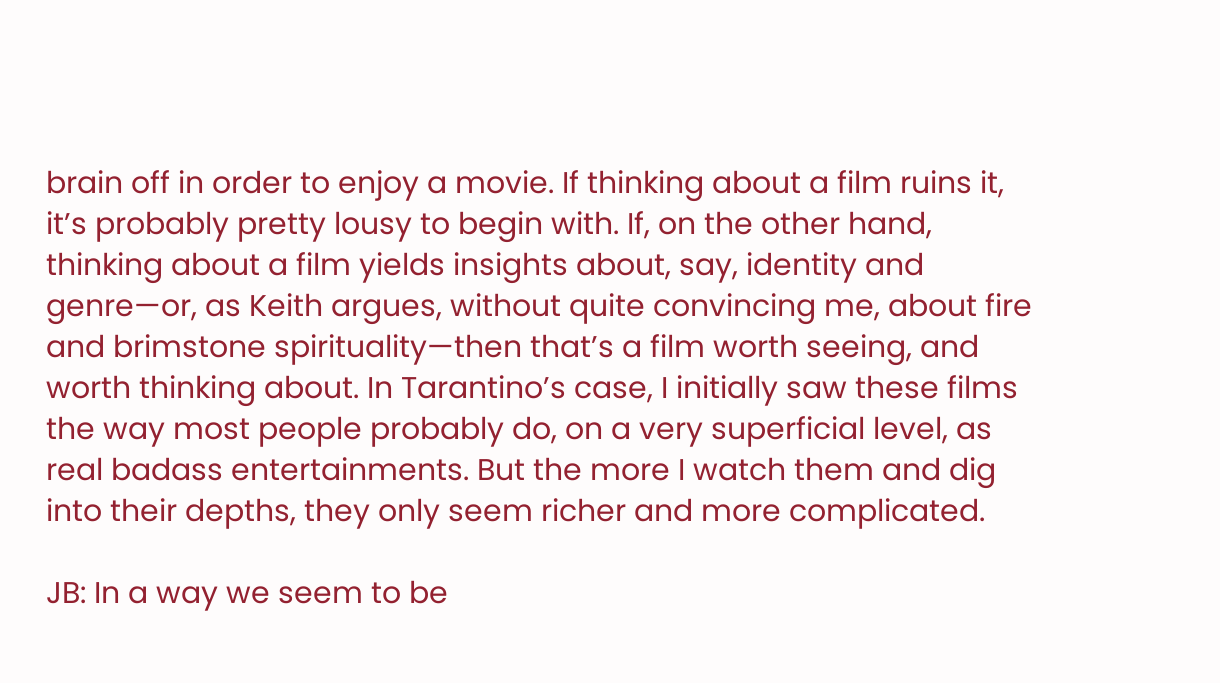brain off in order to enjoy a movie. If thinking about a film ruins it, it’s probably pretty lousy to begin with. If, on the other hand, thinking about a film yields insights about, say, identity and genre—or, as Keith argues, without quite convincing me, about fire and brimstone spirituality—then that’s a film worth seeing, and worth thinking about. In Tarantino’s case, I initially saw these films the way most people probably do, on a very superficial level, as real badass entertainments. But the more I watch them and dig into their depths, they only seem richer and more complicated.

JB: In a way we seem to be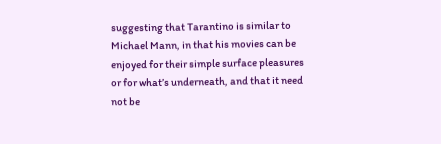suggesting that Tarantino is similar to Michael Mann, in that his movies can be enjoyed for their simple surface pleasures or for what’s underneath, and that it need not be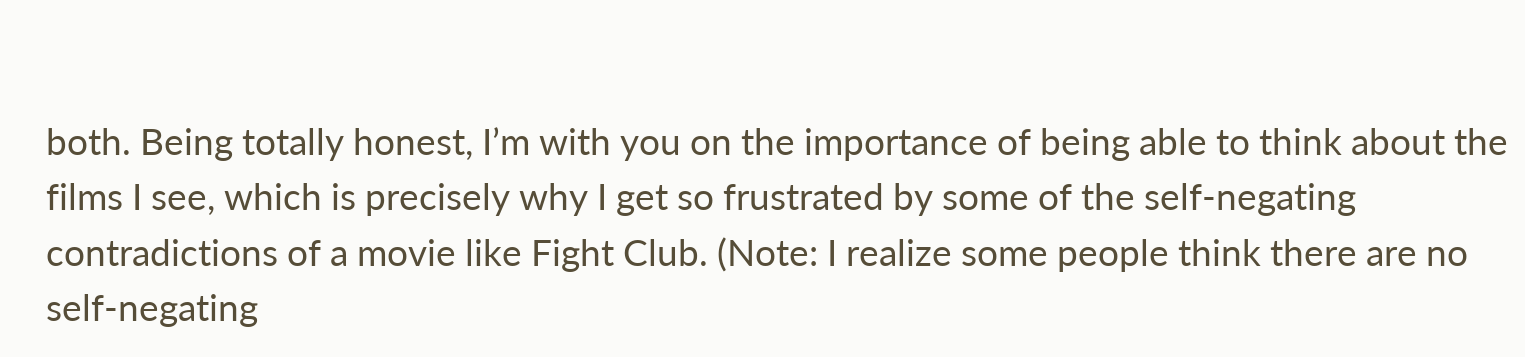both. Being totally honest, I’m with you on the importance of being able to think about the films I see, which is precisely why I get so frustrated by some of the self-negating contradictions of a movie like Fight Club. (Note: I realize some people think there are no self-negating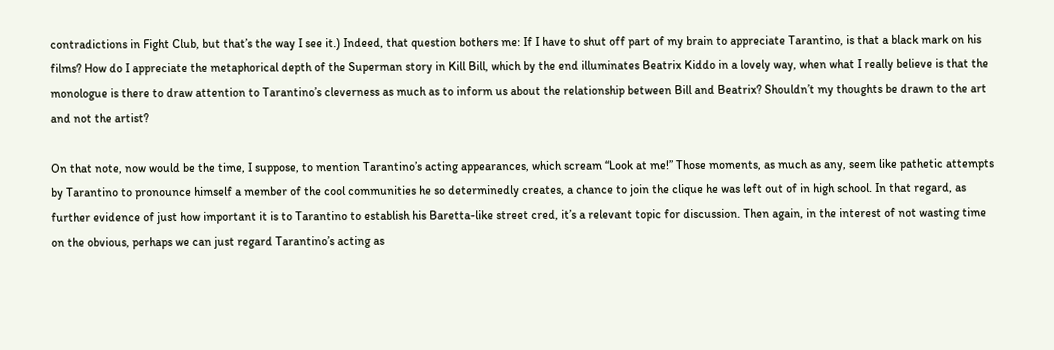contradictions in Fight Club, but that’s the way I see it.) Indeed, that question bothers me: If I have to shut off part of my brain to appreciate Tarantino, is that a black mark on his films? How do I appreciate the metaphorical depth of the Superman story in Kill Bill, which by the end illuminates Beatrix Kiddo in a lovely way, when what I really believe is that the monologue is there to draw attention to Tarantino’s cleverness as much as to inform us about the relationship between Bill and Beatrix? Shouldn’t my thoughts be drawn to the art and not the artist?

On that note, now would be the time, I suppose, to mention Tarantino’s acting appearances, which scream “Look at me!” Those moments, as much as any, seem like pathetic attempts by Tarantino to pronounce himself a member of the cool communities he so determinedly creates, a chance to join the clique he was left out of in high school. In that regard, as further evidence of just how important it is to Tarantino to establish his Baretta-like street cred, it’s a relevant topic for discussion. Then again, in the interest of not wasting time on the obvious, perhaps we can just regard Tarantino’s acting as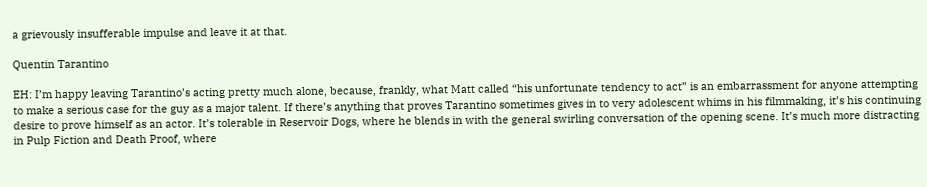a grievously insufferable impulse and leave it at that.

Quentin Tarantino

EH: I’m happy leaving Tarantino’s acting pretty much alone, because, frankly, what Matt called “his unfortunate tendency to act” is an embarrassment for anyone attempting to make a serious case for the guy as a major talent. If there’s anything that proves Tarantino sometimes gives in to very adolescent whims in his filmmaking, it’s his continuing desire to prove himself as an actor. It’s tolerable in Reservoir Dogs, where he blends in with the general swirling conversation of the opening scene. It’s much more distracting in Pulp Fiction and Death Proof, where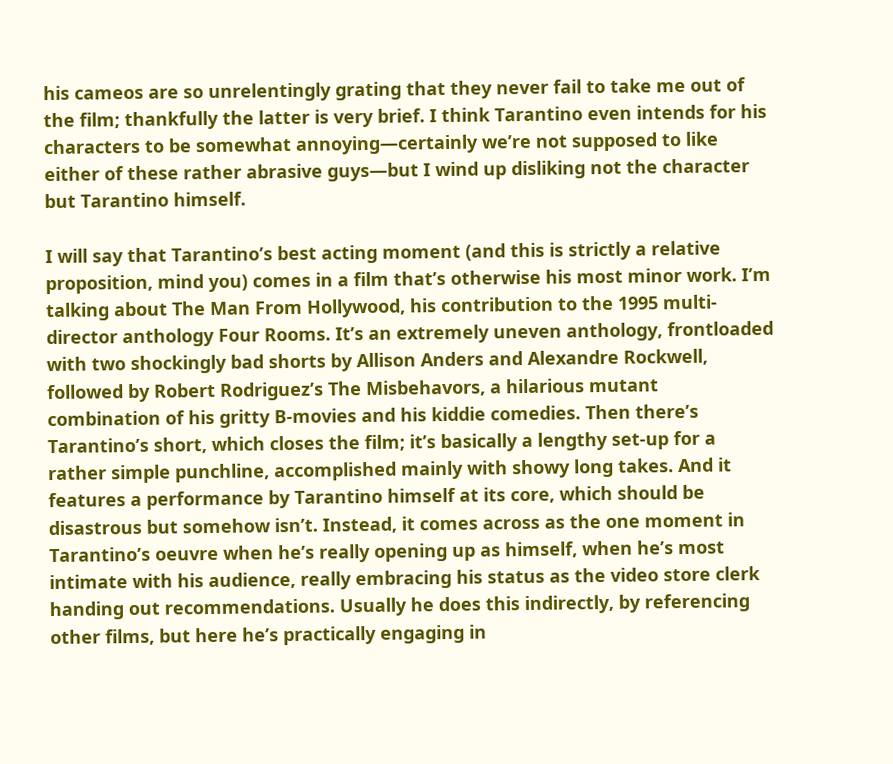his cameos are so unrelentingly grating that they never fail to take me out of the film; thankfully the latter is very brief. I think Tarantino even intends for his characters to be somewhat annoying—certainly we’re not supposed to like either of these rather abrasive guys—but I wind up disliking not the character but Tarantino himself.

I will say that Tarantino’s best acting moment (and this is strictly a relative proposition, mind you) comes in a film that’s otherwise his most minor work. I’m talking about The Man From Hollywood, his contribution to the 1995 multi-director anthology Four Rooms. It’s an extremely uneven anthology, frontloaded with two shockingly bad shorts by Allison Anders and Alexandre Rockwell, followed by Robert Rodriguez’s The Misbehavors, a hilarious mutant combination of his gritty B-movies and his kiddie comedies. Then there’s Tarantino’s short, which closes the film; it’s basically a lengthy set-up for a rather simple punchline, accomplished mainly with showy long takes. And it features a performance by Tarantino himself at its core, which should be disastrous but somehow isn’t. Instead, it comes across as the one moment in Tarantino’s oeuvre when he’s really opening up as himself, when he’s most intimate with his audience, really embracing his status as the video store clerk handing out recommendations. Usually he does this indirectly, by referencing other films, but here he’s practically engaging in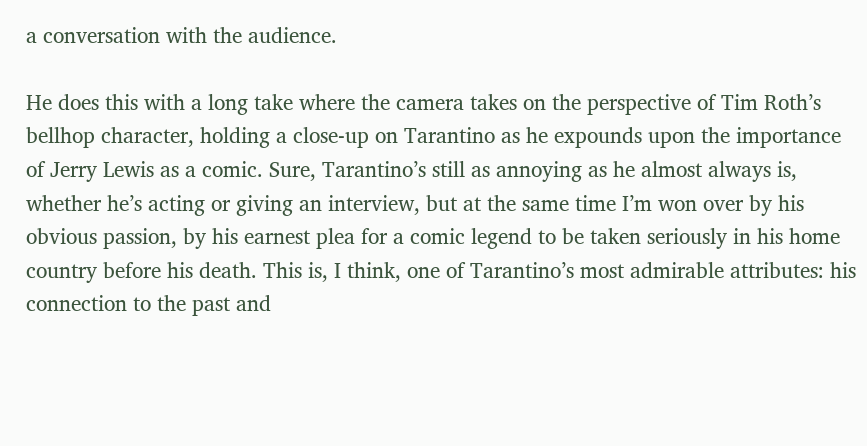a conversation with the audience.

He does this with a long take where the camera takes on the perspective of Tim Roth’s bellhop character, holding a close-up on Tarantino as he expounds upon the importance of Jerry Lewis as a comic. Sure, Tarantino’s still as annoying as he almost always is, whether he’s acting or giving an interview, but at the same time I’m won over by his obvious passion, by his earnest plea for a comic legend to be taken seriously in his home country before his death. This is, I think, one of Tarantino’s most admirable attributes: his connection to the past and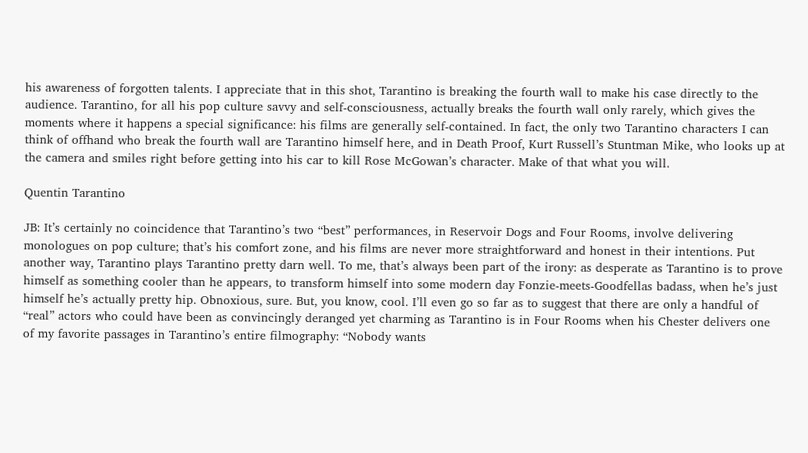his awareness of forgotten talents. I appreciate that in this shot, Tarantino is breaking the fourth wall to make his case directly to the audience. Tarantino, for all his pop culture savvy and self-consciousness, actually breaks the fourth wall only rarely, which gives the moments where it happens a special significance: his films are generally self-contained. In fact, the only two Tarantino characters I can think of offhand who break the fourth wall are Tarantino himself here, and in Death Proof, Kurt Russell’s Stuntman Mike, who looks up at the camera and smiles right before getting into his car to kill Rose McGowan’s character. Make of that what you will.

Quentin Tarantino

JB: It’s certainly no coincidence that Tarantino’s two “best” performances, in Reservoir Dogs and Four Rooms, involve delivering monologues on pop culture; that’s his comfort zone, and his films are never more straightforward and honest in their intentions. Put another way, Tarantino plays Tarantino pretty darn well. To me, that’s always been part of the irony: as desperate as Tarantino is to prove himself as something cooler than he appears, to transform himself into some modern day Fonzie-meets-Goodfellas badass, when he’s just himself he’s actually pretty hip. Obnoxious, sure. But, you know, cool. I’ll even go so far as to suggest that there are only a handful of “real” actors who could have been as convincingly deranged yet charming as Tarantino is in Four Rooms when his Chester delivers one of my favorite passages in Tarantino’s entire filmography: “Nobody wants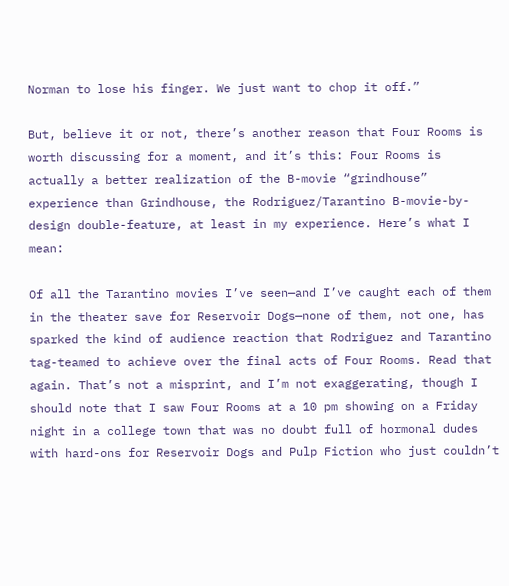Norman to lose his finger. We just want to chop it off.”

But, believe it or not, there’s another reason that Four Rooms is worth discussing for a moment, and it’s this: Four Rooms is actually a better realization of the B-movie “grindhouse” experience than Grindhouse, the Rodriguez/Tarantino B-movie-by-design double-feature, at least in my experience. Here’s what I mean:

Of all the Tarantino movies I’ve seen—and I’ve caught each of them in the theater save for Reservoir Dogs—none of them, not one, has sparked the kind of audience reaction that Rodriguez and Tarantino tag-teamed to achieve over the final acts of Four Rooms. Read that again. That’s not a misprint, and I’m not exaggerating, though I should note that I saw Four Rooms at a 10 pm showing on a Friday night in a college town that was no doubt full of hormonal dudes with hard-ons for Reservoir Dogs and Pulp Fiction who just couldn’t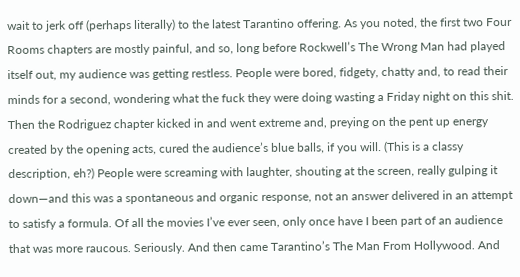wait to jerk off (perhaps literally) to the latest Tarantino offering. As you noted, the first two Four Rooms chapters are mostly painful, and so, long before Rockwell’s The Wrong Man had played itself out, my audience was getting restless. People were bored, fidgety, chatty and, to read their minds for a second, wondering what the fuck they were doing wasting a Friday night on this shit. Then the Rodriguez chapter kicked in and went extreme and, preying on the pent up energy created by the opening acts, cured the audience’s blue balls, if you will. (This is a classy description, eh?) People were screaming with laughter, shouting at the screen, really gulping it down—and this was a spontaneous and organic response, not an answer delivered in an attempt to satisfy a formula. Of all the movies I’ve ever seen, only once have I been part of an audience that was more raucous. Seriously. And then came Tarantino’s The Man From Hollywood. And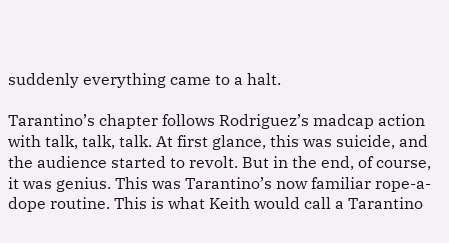suddenly everything came to a halt.

Tarantino’s chapter follows Rodriguez’s madcap action with talk, talk, talk. At first glance, this was suicide, and the audience started to revolt. But in the end, of course, it was genius. This was Tarantino’s now familiar rope-a-dope routine. This is what Keith would call a Tarantino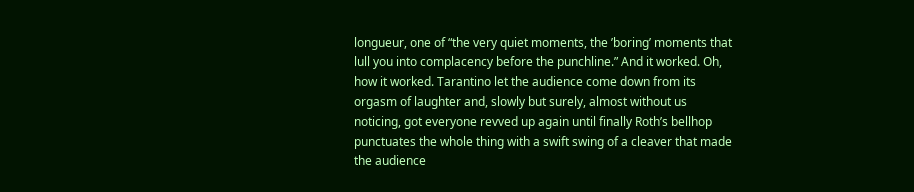longueur, one of “the very quiet moments, the ’boring’ moments that lull you into complacency before the punchline.” And it worked. Oh, how it worked. Tarantino let the audience come down from its orgasm of laughter and, slowly but surely, almost without us noticing, got everyone revved up again until finally Roth’s bellhop punctuates the whole thing with a swift swing of a cleaver that made the audience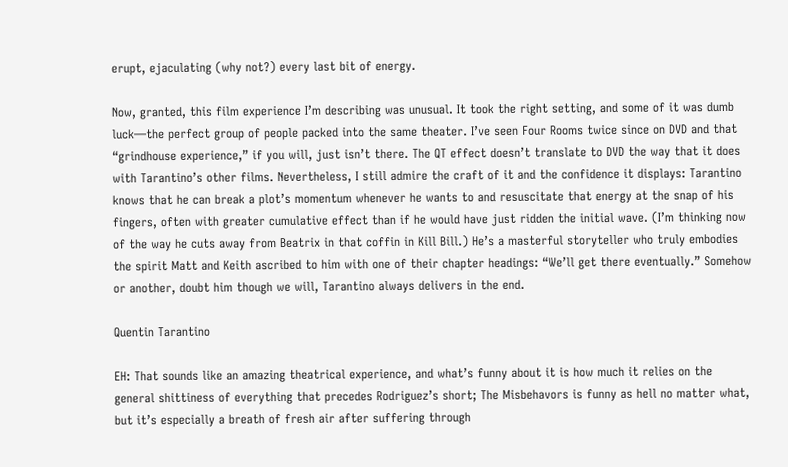erupt, ejaculating (why not?) every last bit of energy.

Now, granted, this film experience I’m describing was unusual. It took the right setting, and some of it was dumb luck—the perfect group of people packed into the same theater. I’ve seen Four Rooms twice since on DVD and that “grindhouse experience,” if you will, just isn’t there. The QT effect doesn’t translate to DVD the way that it does with Tarantino’s other films. Nevertheless, I still admire the craft of it and the confidence it displays: Tarantino knows that he can break a plot’s momentum whenever he wants to and resuscitate that energy at the snap of his fingers, often with greater cumulative effect than if he would have just ridden the initial wave. (I’m thinking now of the way he cuts away from Beatrix in that coffin in Kill Bill.) He’s a masterful storyteller who truly embodies the spirit Matt and Keith ascribed to him with one of their chapter headings: “We’ll get there eventually.” Somehow or another, doubt him though we will, Tarantino always delivers in the end.

Quentin Tarantino

EH: That sounds like an amazing theatrical experience, and what’s funny about it is how much it relies on the general shittiness of everything that precedes Rodriguez’s short; The Misbehavors is funny as hell no matter what, but it’s especially a breath of fresh air after suffering through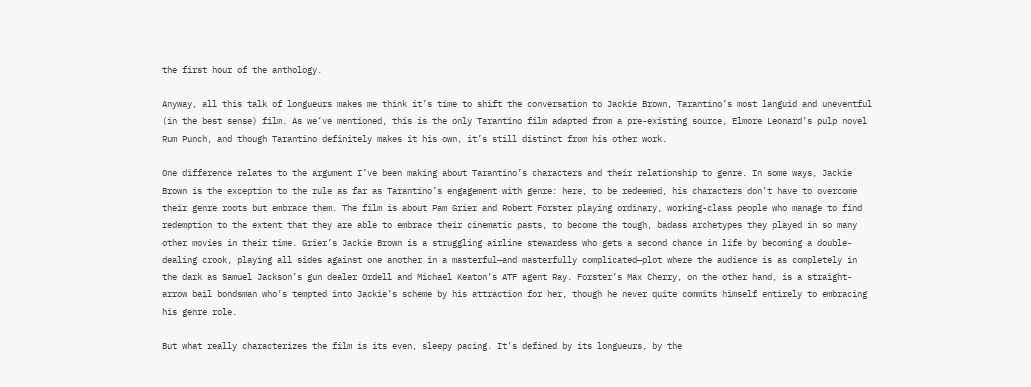the first hour of the anthology.

Anyway, all this talk of longueurs makes me think it’s time to shift the conversation to Jackie Brown, Tarantino’s most languid and uneventful (in the best sense) film. As we’ve mentioned, this is the only Tarantino film adapted from a pre-existing source, Elmore Leonard’s pulp novel Rum Punch, and though Tarantino definitely makes it his own, it’s still distinct from his other work.

One difference relates to the argument I’ve been making about Tarantino’s characters and their relationship to genre. In some ways, Jackie Brown is the exception to the rule as far as Tarantino’s engagement with genre: here, to be redeemed, his characters don’t have to overcome their genre roots but embrace them. The film is about Pam Grier and Robert Forster playing ordinary, working-class people who manage to find redemption to the extent that they are able to embrace their cinematic pasts, to become the tough, badass archetypes they played in so many other movies in their time. Grier’s Jackie Brown is a struggling airline stewardess who gets a second chance in life by becoming a double-dealing crook, playing all sides against one another in a masterful—and masterfully complicated—plot where the audience is as completely in the dark as Samuel Jackson’s gun dealer Ordell and Michael Keaton’s ATF agent Ray. Forster’s Max Cherry, on the other hand, is a straight-arrow bail bondsman who’s tempted into Jackie’s scheme by his attraction for her, though he never quite commits himself entirely to embracing his genre role.

But what really characterizes the film is its even, sleepy pacing. It’s defined by its longueurs, by the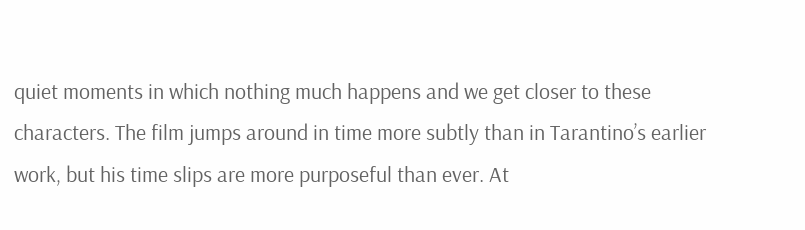quiet moments in which nothing much happens and we get closer to these characters. The film jumps around in time more subtly than in Tarantino’s earlier work, but his time slips are more purposeful than ever. At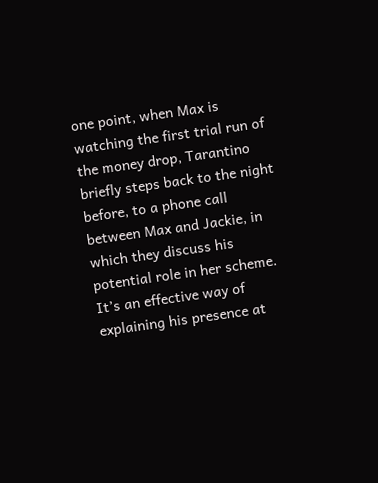one point, when Max is watching the first trial run of the money drop, Tarantino briefly steps back to the night before, to a phone call between Max and Jackie, in which they discuss his potential role in her scheme. It’s an effective way of explaining his presence at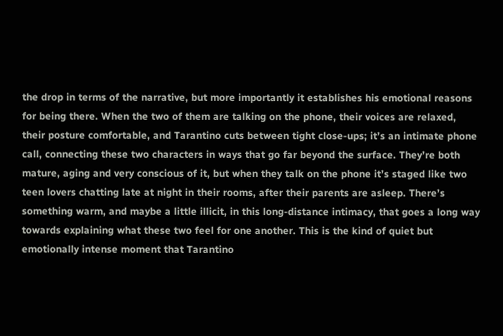the drop in terms of the narrative, but more importantly it establishes his emotional reasons for being there. When the two of them are talking on the phone, their voices are relaxed, their posture comfortable, and Tarantino cuts between tight close-ups; it’s an intimate phone call, connecting these two characters in ways that go far beyond the surface. They’re both mature, aging and very conscious of it, but when they talk on the phone it’s staged like two teen lovers chatting late at night in their rooms, after their parents are asleep. There’s something warm, and maybe a little illicit, in this long-distance intimacy, that goes a long way towards explaining what these two feel for one another. This is the kind of quiet but emotionally intense moment that Tarantino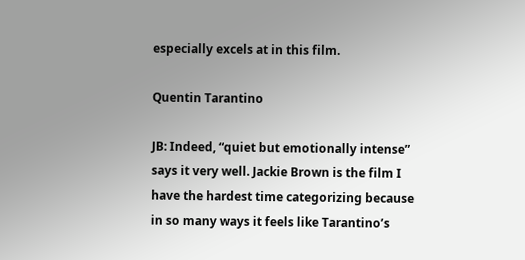especially excels at in this film.

Quentin Tarantino

JB: Indeed, “quiet but emotionally intense” says it very well. Jackie Brown is the film I have the hardest time categorizing because in so many ways it feels like Tarantino’s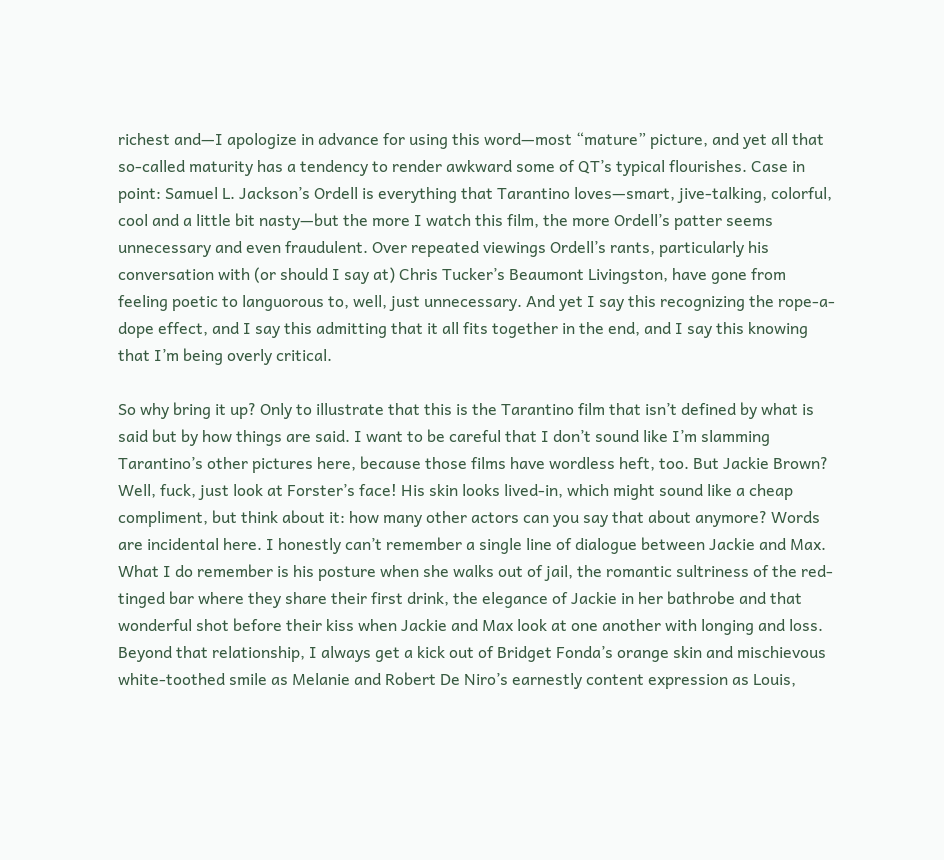richest and—I apologize in advance for using this word—most “mature” picture, and yet all that so-called maturity has a tendency to render awkward some of QT’s typical flourishes. Case in point: Samuel L. Jackson’s Ordell is everything that Tarantino loves—smart, jive-talking, colorful, cool and a little bit nasty—but the more I watch this film, the more Ordell’s patter seems unnecessary and even fraudulent. Over repeated viewings Ordell’s rants, particularly his conversation with (or should I say at) Chris Tucker’s Beaumont Livingston, have gone from feeling poetic to languorous to, well, just unnecessary. And yet I say this recognizing the rope-a-dope effect, and I say this admitting that it all fits together in the end, and I say this knowing that I’m being overly critical.

So why bring it up? Only to illustrate that this is the Tarantino film that isn’t defined by what is said but by how things are said. I want to be careful that I don’t sound like I’m slamming Tarantino’s other pictures here, because those films have wordless heft, too. But Jackie Brown? Well, fuck, just look at Forster’s face! His skin looks lived-in, which might sound like a cheap compliment, but think about it: how many other actors can you say that about anymore? Words are incidental here. I honestly can’t remember a single line of dialogue between Jackie and Max. What I do remember is his posture when she walks out of jail, the romantic sultriness of the red-tinged bar where they share their first drink, the elegance of Jackie in her bathrobe and that wonderful shot before their kiss when Jackie and Max look at one another with longing and loss. Beyond that relationship, I always get a kick out of Bridget Fonda’s orange skin and mischievous white-toothed smile as Melanie and Robert De Niro’s earnestly content expression as Louis,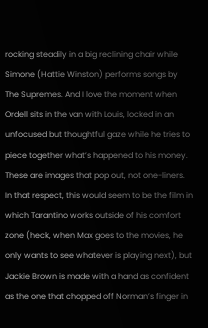rocking steadily in a big reclining chair while Simone (Hattie Winston) performs songs by The Supremes. And I love the moment when Ordell sits in the van with Louis, locked in an unfocused but thoughtful gaze while he tries to piece together what’s happened to his money. These are images that pop out, not one-liners. In that respect, this would seem to be the film in which Tarantino works outside of his comfort zone (heck, when Max goes to the movies, he only wants to see whatever is playing next), but Jackie Brown is made with a hand as confident as the one that chopped off Norman’s finger in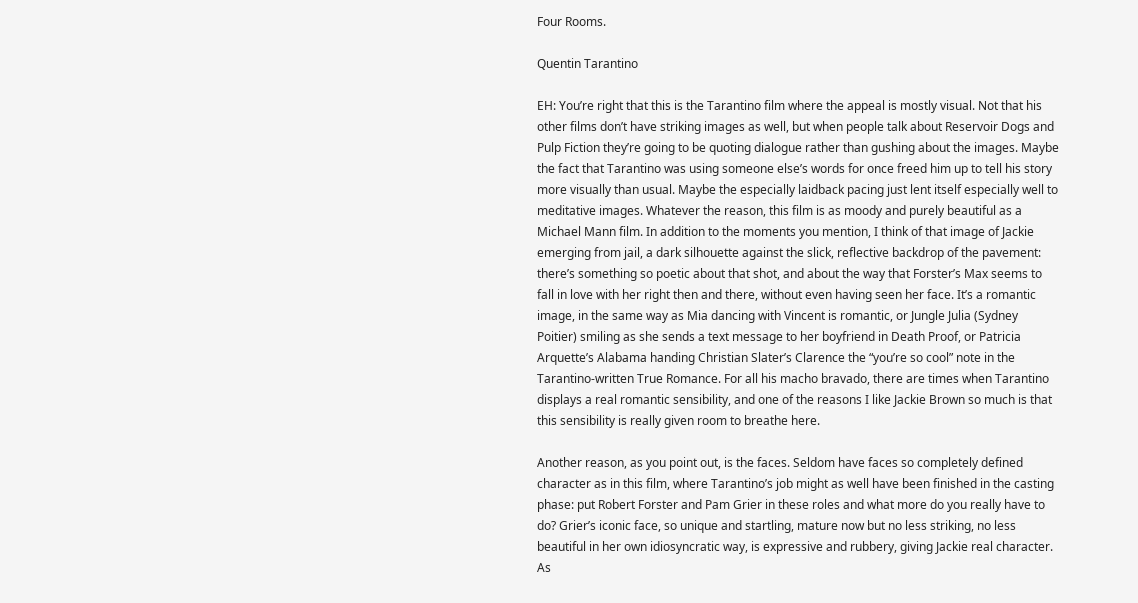Four Rooms.

Quentin Tarantino

EH: You’re right that this is the Tarantino film where the appeal is mostly visual. Not that his other films don’t have striking images as well, but when people talk about Reservoir Dogs and Pulp Fiction they’re going to be quoting dialogue rather than gushing about the images. Maybe the fact that Tarantino was using someone else’s words for once freed him up to tell his story more visually than usual. Maybe the especially laidback pacing just lent itself especially well to meditative images. Whatever the reason, this film is as moody and purely beautiful as a Michael Mann film. In addition to the moments you mention, I think of that image of Jackie emerging from jail, a dark silhouette against the slick, reflective backdrop of the pavement: there’s something so poetic about that shot, and about the way that Forster’s Max seems to fall in love with her right then and there, without even having seen her face. It’s a romantic image, in the same way as Mia dancing with Vincent is romantic, or Jungle Julia (Sydney Poitier) smiling as she sends a text message to her boyfriend in Death Proof, or Patricia Arquette’s Alabama handing Christian Slater’s Clarence the “you’re so cool” note in the Tarantino-written True Romance. For all his macho bravado, there are times when Tarantino displays a real romantic sensibility, and one of the reasons I like Jackie Brown so much is that this sensibility is really given room to breathe here.

Another reason, as you point out, is the faces. Seldom have faces so completely defined character as in this film, where Tarantino’s job might as well have been finished in the casting phase: put Robert Forster and Pam Grier in these roles and what more do you really have to do? Grier’s iconic face, so unique and startling, mature now but no less striking, no less beautiful in her own idiosyncratic way, is expressive and rubbery, giving Jackie real character. As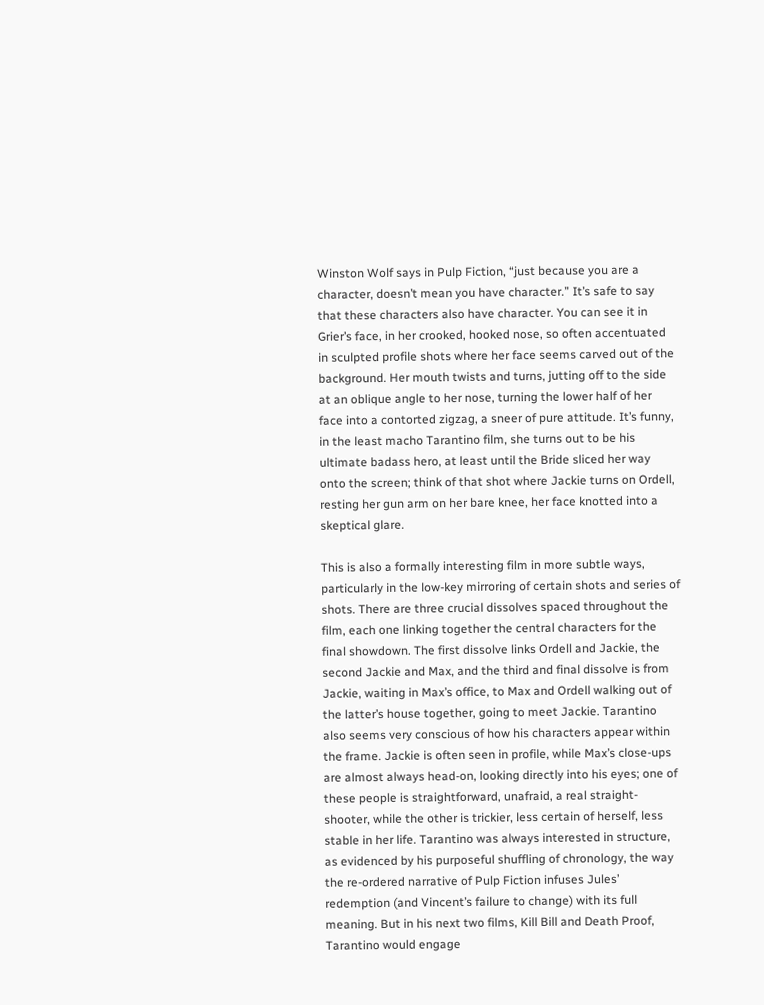Winston Wolf says in Pulp Fiction, “just because you are a character, doesn’t mean you have character.” It’s safe to say that these characters also have character. You can see it in Grier’s face, in her crooked, hooked nose, so often accentuated in sculpted profile shots where her face seems carved out of the background. Her mouth twists and turns, jutting off to the side at an oblique angle to her nose, turning the lower half of her face into a contorted zigzag, a sneer of pure attitude. It’s funny, in the least macho Tarantino film, she turns out to be his ultimate badass hero, at least until the Bride sliced her way onto the screen; think of that shot where Jackie turns on Ordell, resting her gun arm on her bare knee, her face knotted into a skeptical glare.

This is also a formally interesting film in more subtle ways, particularly in the low-key mirroring of certain shots and series of shots. There are three crucial dissolves spaced throughout the film, each one linking together the central characters for the final showdown. The first dissolve links Ordell and Jackie, the second Jackie and Max, and the third and final dissolve is from Jackie, waiting in Max’s office, to Max and Ordell walking out of the latter’s house together, going to meet Jackie. Tarantino also seems very conscious of how his characters appear within the frame. Jackie is often seen in profile, while Max’s close-ups are almost always head-on, looking directly into his eyes; one of these people is straightforward, unafraid, a real straight-shooter, while the other is trickier, less certain of herself, less stable in her life. Tarantino was always interested in structure, as evidenced by his purposeful shuffling of chronology, the way the re-ordered narrative of Pulp Fiction infuses Jules’ redemption (and Vincent’s failure to change) with its full meaning. But in his next two films, Kill Bill and Death Proof, Tarantino would engage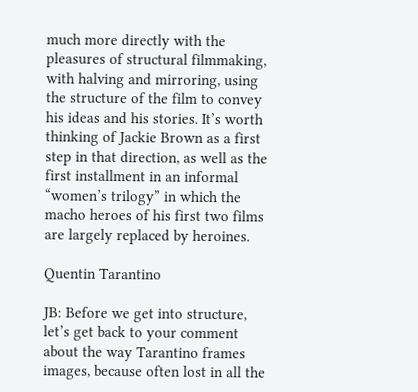much more directly with the pleasures of structural filmmaking, with halving and mirroring, using the structure of the film to convey his ideas and his stories. It’s worth thinking of Jackie Brown as a first step in that direction, as well as the first installment in an informal “women’s trilogy” in which the macho heroes of his first two films are largely replaced by heroines.

Quentin Tarantino

JB: Before we get into structure, let’s get back to your comment about the way Tarantino frames images, because often lost in all the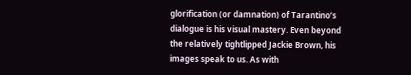glorification (or damnation) of Tarantino’s dialogue is his visual mastery. Even beyond the relatively tightlipped Jackie Brown, his images speak to us. As with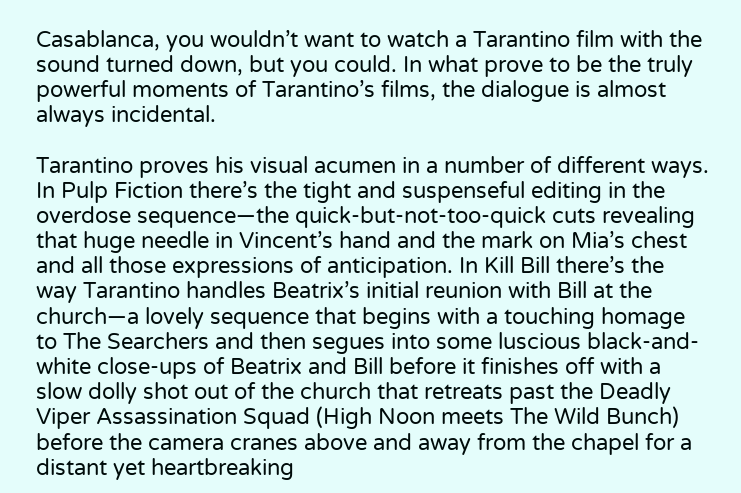Casablanca, you wouldn’t want to watch a Tarantino film with the sound turned down, but you could. In what prove to be the truly powerful moments of Tarantino’s films, the dialogue is almost always incidental.

Tarantino proves his visual acumen in a number of different ways. In Pulp Fiction there’s the tight and suspenseful editing in the overdose sequence—the quick-but-not-too-quick cuts revealing that huge needle in Vincent’s hand and the mark on Mia’s chest and all those expressions of anticipation. In Kill Bill there’s the way Tarantino handles Beatrix’s initial reunion with Bill at the church—a lovely sequence that begins with a touching homage to The Searchers and then segues into some luscious black-and-white close-ups of Beatrix and Bill before it finishes off with a slow dolly shot out of the church that retreats past the Deadly Viper Assassination Squad (High Noon meets The Wild Bunch) before the camera cranes above and away from the chapel for a distant yet heartbreaking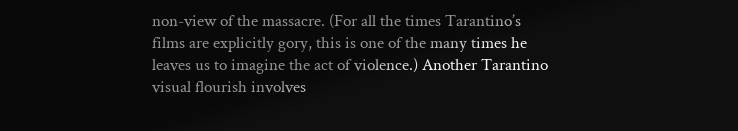non-view of the massacre. (For all the times Tarantino’s films are explicitly gory, this is one of the many times he leaves us to imagine the act of violence.) Another Tarantino visual flourish involves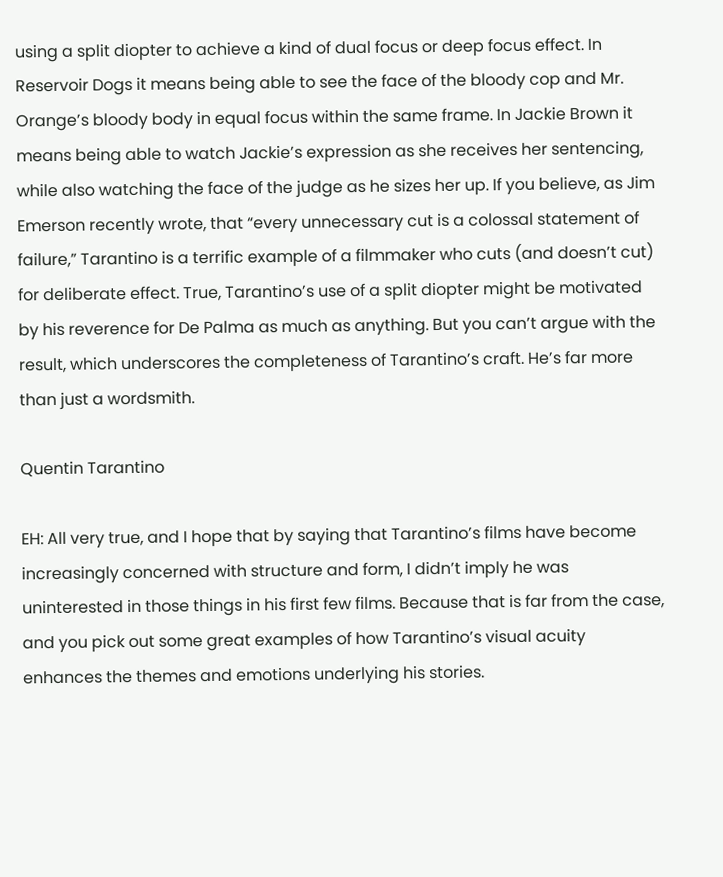using a split diopter to achieve a kind of dual focus or deep focus effect. In Reservoir Dogs it means being able to see the face of the bloody cop and Mr. Orange’s bloody body in equal focus within the same frame. In Jackie Brown it means being able to watch Jackie’s expression as she receives her sentencing, while also watching the face of the judge as he sizes her up. If you believe, as Jim Emerson recently wrote, that “every unnecessary cut is a colossal statement of failure,” Tarantino is a terrific example of a filmmaker who cuts (and doesn’t cut) for deliberate effect. True, Tarantino’s use of a split diopter might be motivated by his reverence for De Palma as much as anything. But you can’t argue with the result, which underscores the completeness of Tarantino’s craft. He’s far more than just a wordsmith.

Quentin Tarantino

EH: All very true, and I hope that by saying that Tarantino’s films have become increasingly concerned with structure and form, I didn’t imply he was uninterested in those things in his first few films. Because that is far from the case, and you pick out some great examples of how Tarantino’s visual acuity enhances the themes and emotions underlying his stories.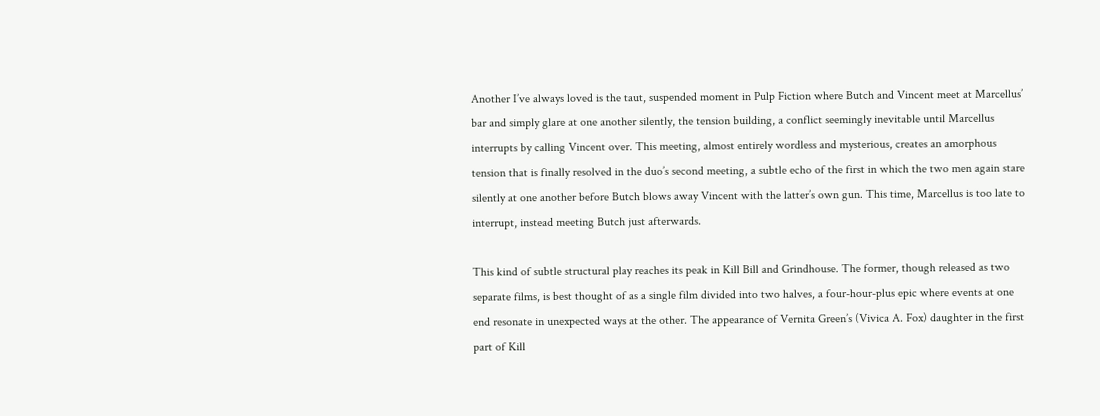Another I’ve always loved is the taut, suspended moment in Pulp Fiction where Butch and Vincent meet at Marcellus’ bar and simply glare at one another silently, the tension building, a conflict seemingly inevitable until Marcellus interrupts by calling Vincent over. This meeting, almost entirely wordless and mysterious, creates an amorphous tension that is finally resolved in the duo’s second meeting, a subtle echo of the first in which the two men again stare silently at one another before Butch blows away Vincent with the latter’s own gun. This time, Marcellus is too late to interrupt, instead meeting Butch just afterwards.

This kind of subtle structural play reaches its peak in Kill Bill and Grindhouse. The former, though released as two separate films, is best thought of as a single film divided into two halves, a four-hour-plus epic where events at one end resonate in unexpected ways at the other. The appearance of Vernita Green’s (Vivica A. Fox) daughter in the first part of Kill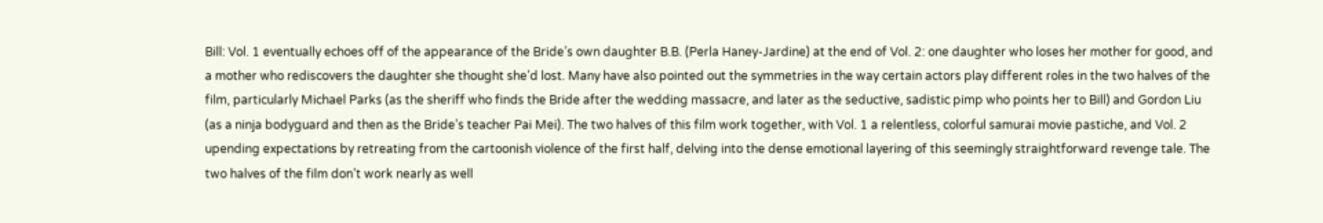Bill: Vol. 1 eventually echoes off of the appearance of the Bride’s own daughter B.B. (Perla Haney-Jardine) at the end of Vol. 2: one daughter who loses her mother for good, and a mother who rediscovers the daughter she thought she’d lost. Many have also pointed out the symmetries in the way certain actors play different roles in the two halves of the film, particularly Michael Parks (as the sheriff who finds the Bride after the wedding massacre, and later as the seductive, sadistic pimp who points her to Bill) and Gordon Liu (as a ninja bodyguard and then as the Bride’s teacher Pai Mei). The two halves of this film work together, with Vol. 1 a relentless, colorful samurai movie pastiche, and Vol. 2 upending expectations by retreating from the cartoonish violence of the first half, delving into the dense emotional layering of this seemingly straightforward revenge tale. The two halves of the film don’t work nearly as well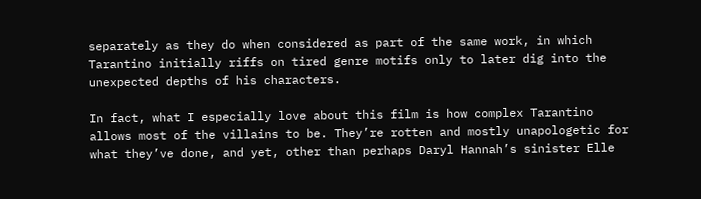separately as they do when considered as part of the same work, in which Tarantino initially riffs on tired genre motifs only to later dig into the unexpected depths of his characters.

In fact, what I especially love about this film is how complex Tarantino allows most of the villains to be. They’re rotten and mostly unapologetic for what they’ve done, and yet, other than perhaps Daryl Hannah’s sinister Elle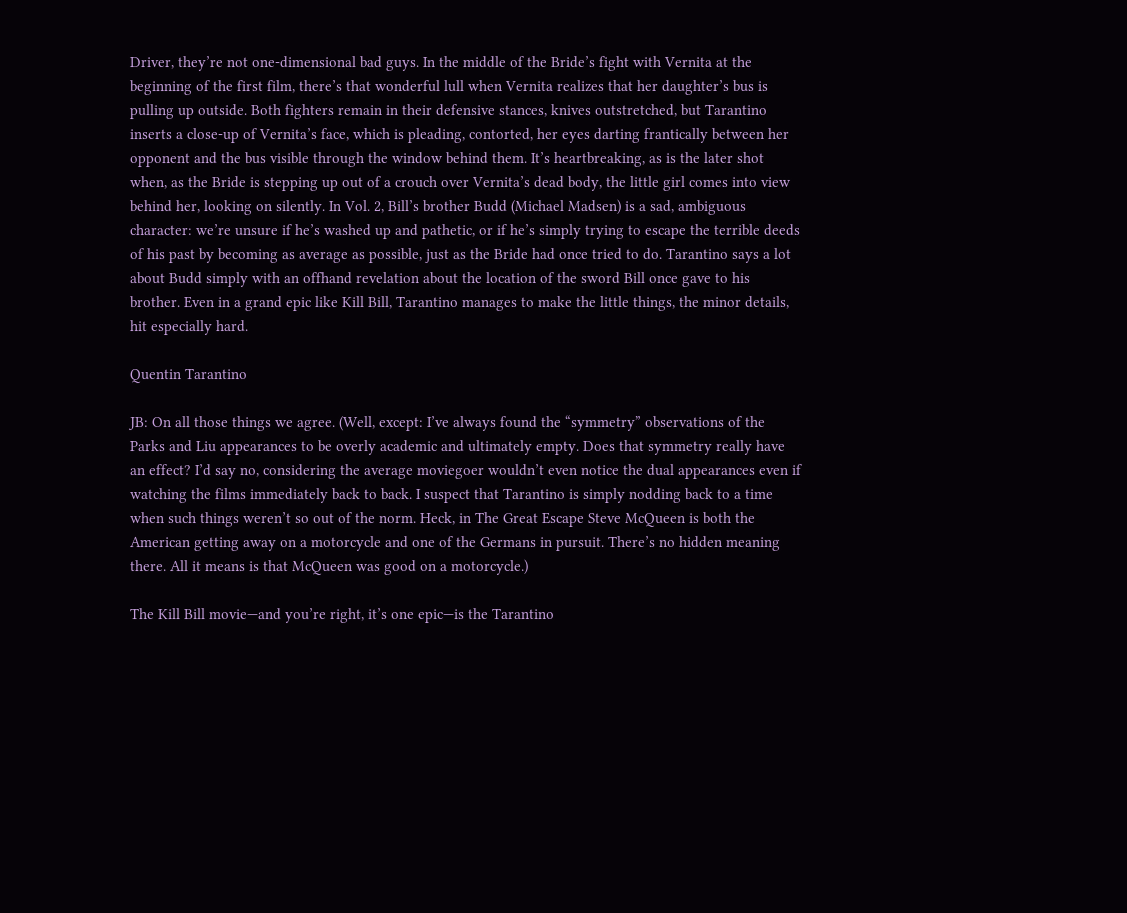Driver, they’re not one-dimensional bad guys. In the middle of the Bride’s fight with Vernita at the beginning of the first film, there’s that wonderful lull when Vernita realizes that her daughter’s bus is pulling up outside. Both fighters remain in their defensive stances, knives outstretched, but Tarantino inserts a close-up of Vernita’s face, which is pleading, contorted, her eyes darting frantically between her opponent and the bus visible through the window behind them. It’s heartbreaking, as is the later shot when, as the Bride is stepping up out of a crouch over Vernita’s dead body, the little girl comes into view behind her, looking on silently. In Vol. 2, Bill’s brother Budd (Michael Madsen) is a sad, ambiguous character: we’re unsure if he’s washed up and pathetic, or if he’s simply trying to escape the terrible deeds of his past by becoming as average as possible, just as the Bride had once tried to do. Tarantino says a lot about Budd simply with an offhand revelation about the location of the sword Bill once gave to his brother. Even in a grand epic like Kill Bill, Tarantino manages to make the little things, the minor details, hit especially hard.

Quentin Tarantino

JB: On all those things we agree. (Well, except: I’ve always found the “symmetry” observations of the Parks and Liu appearances to be overly academic and ultimately empty. Does that symmetry really have an effect? I’d say no, considering the average moviegoer wouldn’t even notice the dual appearances even if watching the films immediately back to back. I suspect that Tarantino is simply nodding back to a time when such things weren’t so out of the norm. Heck, in The Great Escape Steve McQueen is both the American getting away on a motorcycle and one of the Germans in pursuit. There’s no hidden meaning there. All it means is that McQueen was good on a motorcycle.)

The Kill Bill movie—and you’re right, it’s one epic—is the Tarantino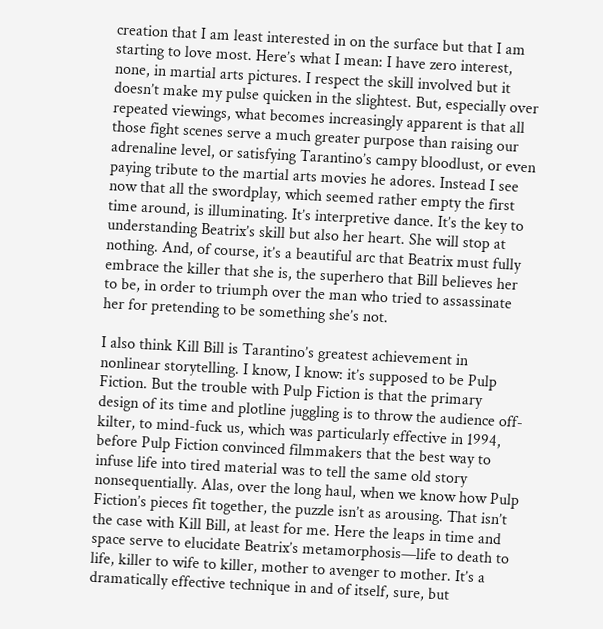creation that I am least interested in on the surface but that I am starting to love most. Here’s what I mean: I have zero interest, none, in martial arts pictures. I respect the skill involved but it doesn’t make my pulse quicken in the slightest. But, especially over repeated viewings, what becomes increasingly apparent is that all those fight scenes serve a much greater purpose than raising our adrenaline level, or satisfying Tarantino’s campy bloodlust, or even paying tribute to the martial arts movies he adores. Instead I see now that all the swordplay, which seemed rather empty the first time around, is illuminating. It’s interpretive dance. It’s the key to understanding Beatrix’s skill but also her heart. She will stop at nothing. And, of course, it’s a beautiful arc that Beatrix must fully embrace the killer that she is, the superhero that Bill believes her to be, in order to triumph over the man who tried to assassinate her for pretending to be something she’s not.

I also think Kill Bill is Tarantino’s greatest achievement in nonlinear storytelling. I know, I know: it’s supposed to be Pulp Fiction. But the trouble with Pulp Fiction is that the primary design of its time and plotline juggling is to throw the audience off-kilter, to mind-fuck us, which was particularly effective in 1994, before Pulp Fiction convinced filmmakers that the best way to infuse life into tired material was to tell the same old story nonsequentially. Alas, over the long haul, when we know how Pulp Fiction’s pieces fit together, the puzzle isn’t as arousing. That isn’t the case with Kill Bill, at least for me. Here the leaps in time and space serve to elucidate Beatrix’s metamorphosis—life to death to life, killer to wife to killer, mother to avenger to mother. It’s a dramatically effective technique in and of itself, sure, but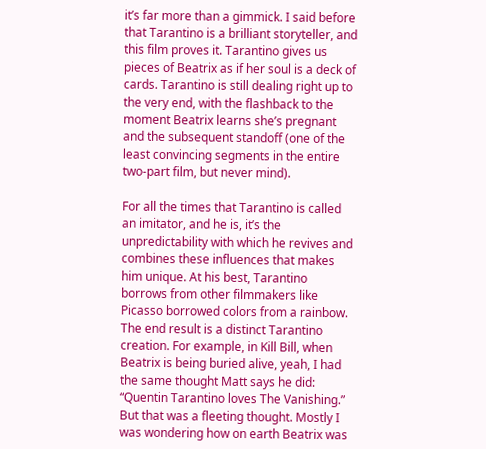it’s far more than a gimmick. I said before that Tarantino is a brilliant storyteller, and this film proves it. Tarantino gives us pieces of Beatrix as if her soul is a deck of cards. Tarantino is still dealing right up to the very end, with the flashback to the moment Beatrix learns she’s pregnant and the subsequent standoff (one of the least convincing segments in the entire two-part film, but never mind).

For all the times that Tarantino is called an imitator, and he is, it’s the unpredictability with which he revives and combines these influences that makes him unique. At his best, Tarantino borrows from other filmmakers like Picasso borrowed colors from a rainbow. The end result is a distinct Tarantino creation. For example, in Kill Bill, when Beatrix is being buried alive, yeah, I had the same thought Matt says he did: “Quentin Tarantino loves The Vanishing.” But that was a fleeting thought. Mostly I was wondering how on earth Beatrix was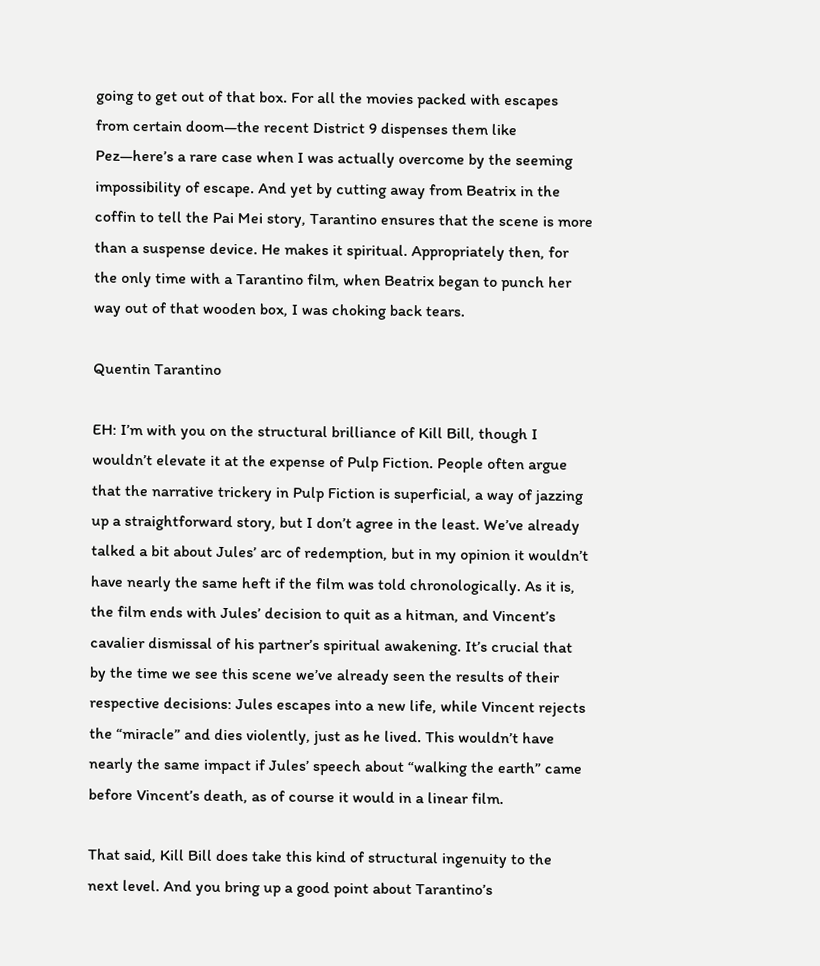going to get out of that box. For all the movies packed with escapes from certain doom—the recent District 9 dispenses them like Pez—here’s a rare case when I was actually overcome by the seeming impossibility of escape. And yet by cutting away from Beatrix in the coffin to tell the Pai Mei story, Tarantino ensures that the scene is more than a suspense device. He makes it spiritual. Appropriately then, for the only time with a Tarantino film, when Beatrix began to punch her way out of that wooden box, I was choking back tears.

Quentin Tarantino

EH: I’m with you on the structural brilliance of Kill Bill, though I wouldn’t elevate it at the expense of Pulp Fiction. People often argue that the narrative trickery in Pulp Fiction is superficial, a way of jazzing up a straightforward story, but I don’t agree in the least. We’ve already talked a bit about Jules’ arc of redemption, but in my opinion it wouldn’t have nearly the same heft if the film was told chronologically. As it is, the film ends with Jules’ decision to quit as a hitman, and Vincent’s cavalier dismissal of his partner’s spiritual awakening. It’s crucial that by the time we see this scene we’ve already seen the results of their respective decisions: Jules escapes into a new life, while Vincent rejects the “miracle” and dies violently, just as he lived. This wouldn’t have nearly the same impact if Jules’ speech about “walking the earth” came before Vincent’s death, as of course it would in a linear film.

That said, Kill Bill does take this kind of structural ingenuity to the next level. And you bring up a good point about Tarantino’s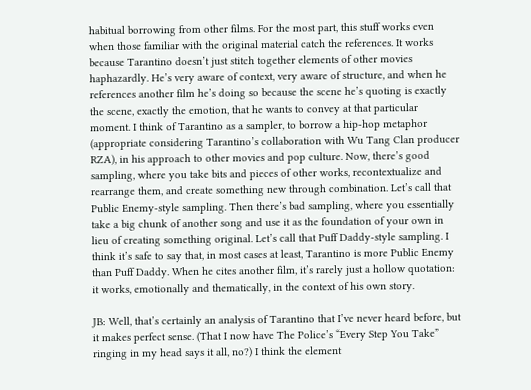habitual borrowing from other films. For the most part, this stuff works even when those familiar with the original material catch the references. It works because Tarantino doesn’t just stitch together elements of other movies haphazardly. He’s very aware of context, very aware of structure, and when he references another film he’s doing so because the scene he’s quoting is exactly the scene, exactly the emotion, that he wants to convey at that particular moment. I think of Tarantino as a sampler, to borrow a hip-hop metaphor (appropriate considering Tarantino’s collaboration with Wu Tang Clan producer RZA), in his approach to other movies and pop culture. Now, there’s good sampling, where you take bits and pieces of other works, recontextualize and rearrange them, and create something new through combination. Let’s call that Public Enemy-style sampling. Then there’s bad sampling, where you essentially take a big chunk of another song and use it as the foundation of your own in lieu of creating something original. Let’s call that Puff Daddy-style sampling. I think it’s safe to say that, in most cases at least, Tarantino is more Public Enemy than Puff Daddy. When he cites another film, it’s rarely just a hollow quotation: it works, emotionally and thematically, in the context of his own story.

JB: Well, that’s certainly an analysis of Tarantino that I’ve never heard before, but it makes perfect sense. (That I now have The Police’s “Every Step You Take” ringing in my head says it all, no?) I think the element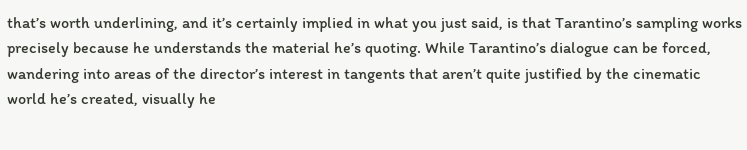that’s worth underlining, and it’s certainly implied in what you just said, is that Tarantino’s sampling works precisely because he understands the material he’s quoting. While Tarantino’s dialogue can be forced, wandering into areas of the director’s interest in tangents that aren’t quite justified by the cinematic world he’s created, visually he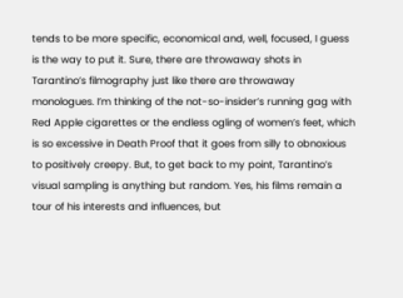tends to be more specific, economical and, well, focused, I guess is the way to put it. Sure, there are throwaway shots in Tarantino’s filmography just like there are throwaway monologues. I’m thinking of the not-so-insider’s running gag with Red Apple cigarettes or the endless ogling of women’s feet, which is so excessive in Death Proof that it goes from silly to obnoxious to positively creepy. But, to get back to my point, Tarantino’s visual sampling is anything but random. Yes, his films remain a tour of his interests and influences, but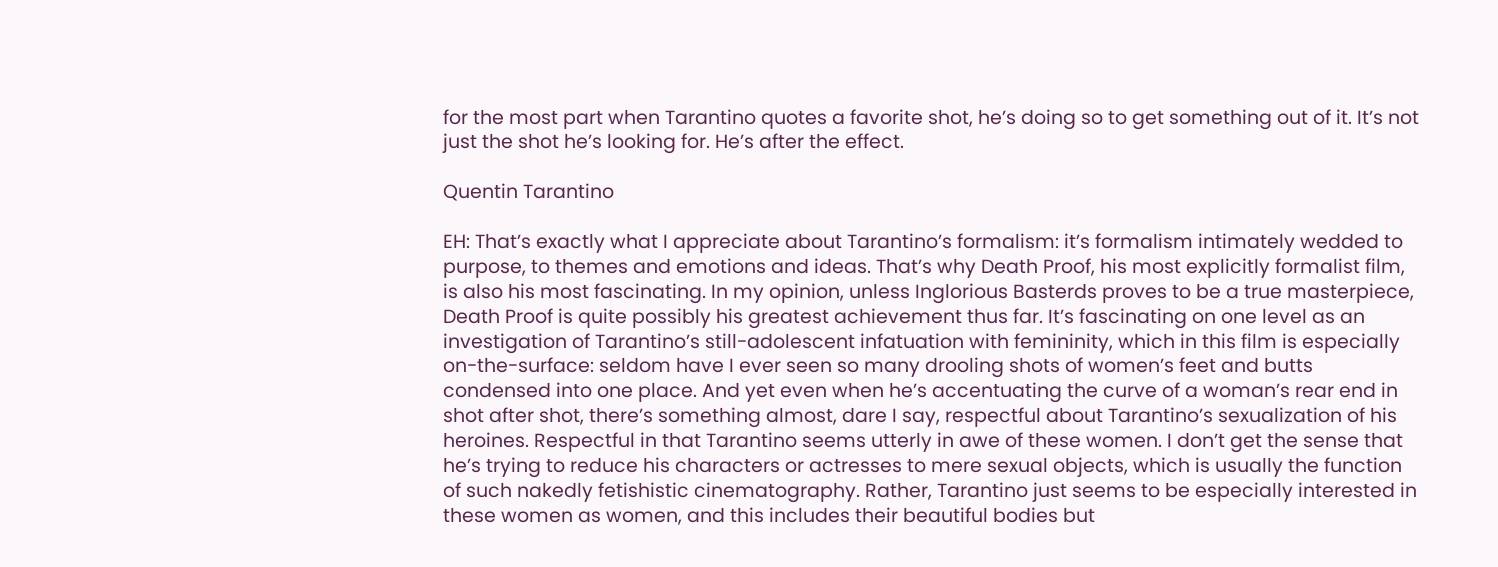for the most part when Tarantino quotes a favorite shot, he’s doing so to get something out of it. It’s not just the shot he’s looking for. He’s after the effect.

Quentin Tarantino

EH: That’s exactly what I appreciate about Tarantino’s formalism: it’s formalism intimately wedded to purpose, to themes and emotions and ideas. That’s why Death Proof, his most explicitly formalist film, is also his most fascinating. In my opinion, unless Inglorious Basterds proves to be a true masterpiece, Death Proof is quite possibly his greatest achievement thus far. It’s fascinating on one level as an investigation of Tarantino’s still-adolescent infatuation with femininity, which in this film is especially on-the-surface: seldom have I ever seen so many drooling shots of women’s feet and butts condensed into one place. And yet even when he’s accentuating the curve of a woman’s rear end in shot after shot, there’s something almost, dare I say, respectful about Tarantino’s sexualization of his heroines. Respectful in that Tarantino seems utterly in awe of these women. I don’t get the sense that he’s trying to reduce his characters or actresses to mere sexual objects, which is usually the function of such nakedly fetishistic cinematography. Rather, Tarantino just seems to be especially interested in these women as women, and this includes their beautiful bodies but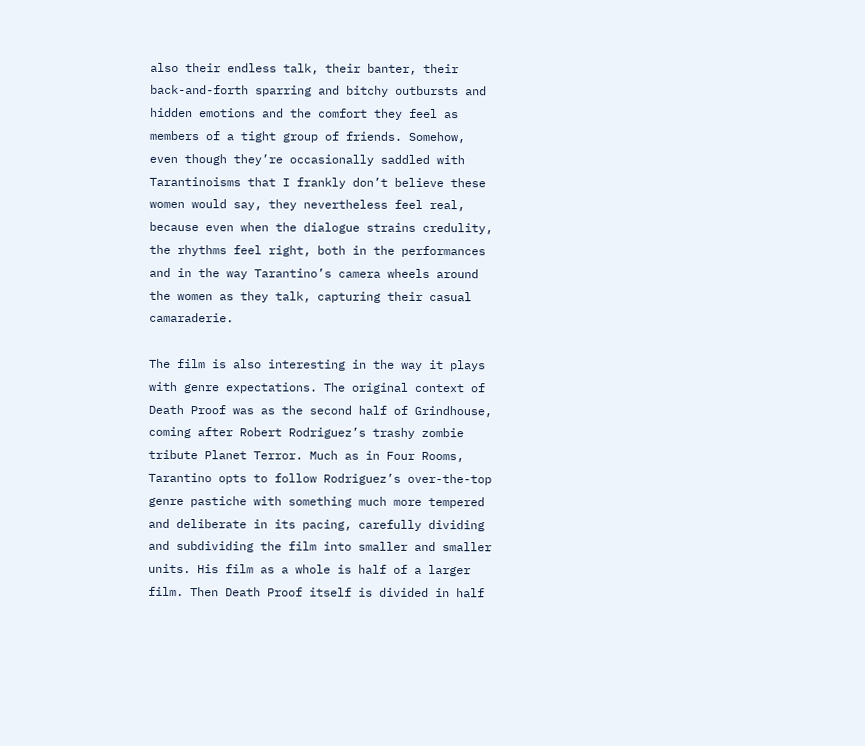also their endless talk, their banter, their back-and-forth sparring and bitchy outbursts and hidden emotions and the comfort they feel as members of a tight group of friends. Somehow, even though they’re occasionally saddled with Tarantinoisms that I frankly don’t believe these women would say, they nevertheless feel real, because even when the dialogue strains credulity, the rhythms feel right, both in the performances and in the way Tarantino’s camera wheels around the women as they talk, capturing their casual camaraderie.

The film is also interesting in the way it plays with genre expectations. The original context of Death Proof was as the second half of Grindhouse, coming after Robert Rodriguez’s trashy zombie tribute Planet Terror. Much as in Four Rooms, Tarantino opts to follow Rodriguez’s over-the-top genre pastiche with something much more tempered and deliberate in its pacing, carefully dividing and subdividing the film into smaller and smaller units. His film as a whole is half of a larger film. Then Death Proof itself is divided in half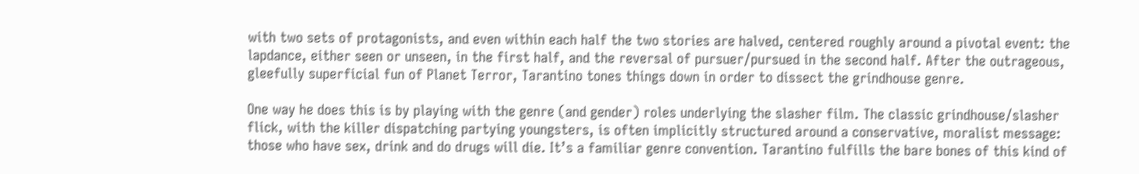with two sets of protagonists, and even within each half the two stories are halved, centered roughly around a pivotal event: the lapdance, either seen or unseen, in the first half, and the reversal of pursuer/pursued in the second half. After the outrageous, gleefully superficial fun of Planet Terror, Tarantino tones things down in order to dissect the grindhouse genre.

One way he does this is by playing with the genre (and gender) roles underlying the slasher film. The classic grindhouse/slasher flick, with the killer dispatching partying youngsters, is often implicitly structured around a conservative, moralist message: those who have sex, drink and do drugs will die. It’s a familiar genre convention. Tarantino fulfills the bare bones of this kind of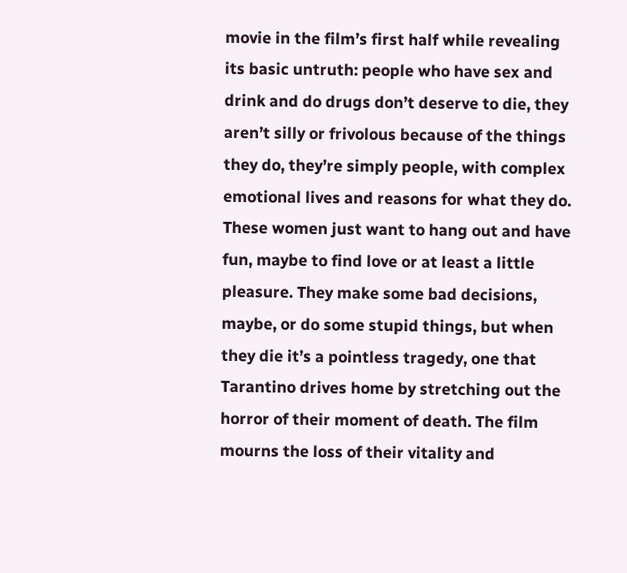movie in the film’s first half while revealing its basic untruth: people who have sex and drink and do drugs don’t deserve to die, they aren’t silly or frivolous because of the things they do, they’re simply people, with complex emotional lives and reasons for what they do. These women just want to hang out and have fun, maybe to find love or at least a little pleasure. They make some bad decisions, maybe, or do some stupid things, but when they die it’s a pointless tragedy, one that Tarantino drives home by stretching out the horror of their moment of death. The film mourns the loss of their vitality and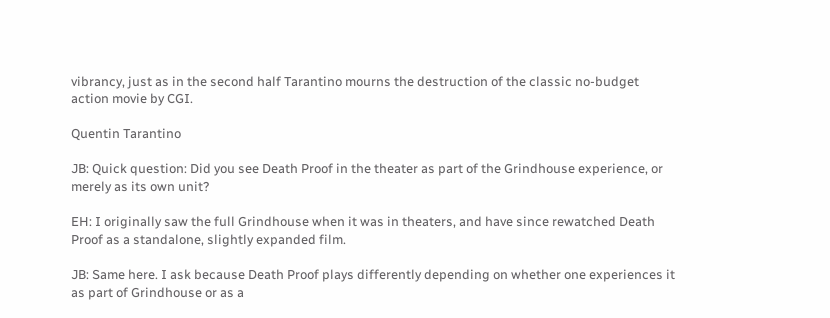vibrancy, just as in the second half Tarantino mourns the destruction of the classic no-budget action movie by CGI.

Quentin Tarantino

JB: Quick question: Did you see Death Proof in the theater as part of the Grindhouse experience, or merely as its own unit?

EH: I originally saw the full Grindhouse when it was in theaters, and have since rewatched Death Proof as a standalone, slightly expanded film.

JB: Same here. I ask because Death Proof plays differently depending on whether one experiences it as part of Grindhouse or as a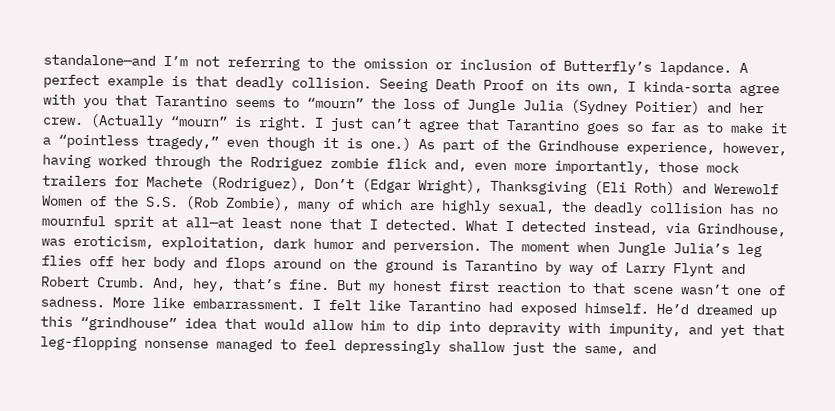standalone—and I’m not referring to the omission or inclusion of Butterfly’s lapdance. A perfect example is that deadly collision. Seeing Death Proof on its own, I kinda-sorta agree with you that Tarantino seems to “mourn” the loss of Jungle Julia (Sydney Poitier) and her crew. (Actually “mourn” is right. I just can’t agree that Tarantino goes so far as to make it a “pointless tragedy,” even though it is one.) As part of the Grindhouse experience, however, having worked through the Rodriguez zombie flick and, even more importantly, those mock trailers for Machete (Rodriguez), Don’t (Edgar Wright), Thanksgiving (Eli Roth) and Werewolf Women of the S.S. (Rob Zombie), many of which are highly sexual, the deadly collision has no mournful sprit at all—at least none that I detected. What I detected instead, via Grindhouse, was eroticism, exploitation, dark humor and perversion. The moment when Jungle Julia’s leg flies off her body and flops around on the ground is Tarantino by way of Larry Flynt and Robert Crumb. And, hey, that’s fine. But my honest first reaction to that scene wasn’t one of sadness. More like embarrassment. I felt like Tarantino had exposed himself. He’d dreamed up this “grindhouse” idea that would allow him to dip into depravity with impunity, and yet that leg-flopping nonsense managed to feel depressingly shallow just the same, and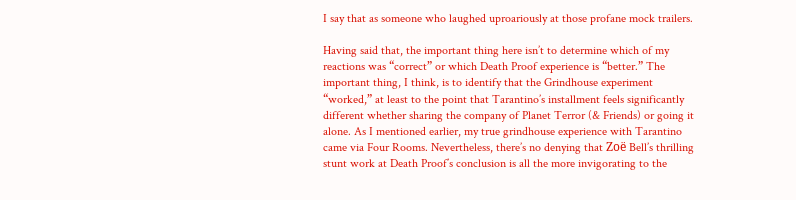I say that as someone who laughed uproariously at those profane mock trailers.

Having said that, the important thing here isn’t to determine which of my reactions was “correct” or which Death Proof experience is “better.” The important thing, I think, is to identify that the Grindhouse experiment “worked,” at least to the point that Tarantino’s installment feels significantly different whether sharing the company of Planet Terror (& Friends) or going it alone. As I mentioned earlier, my true grindhouse experience with Tarantino came via Four Rooms. Nevertheless, there’s no denying that Zoë Bell’s thrilling stunt work at Death Proof’s conclusion is all the more invigorating to the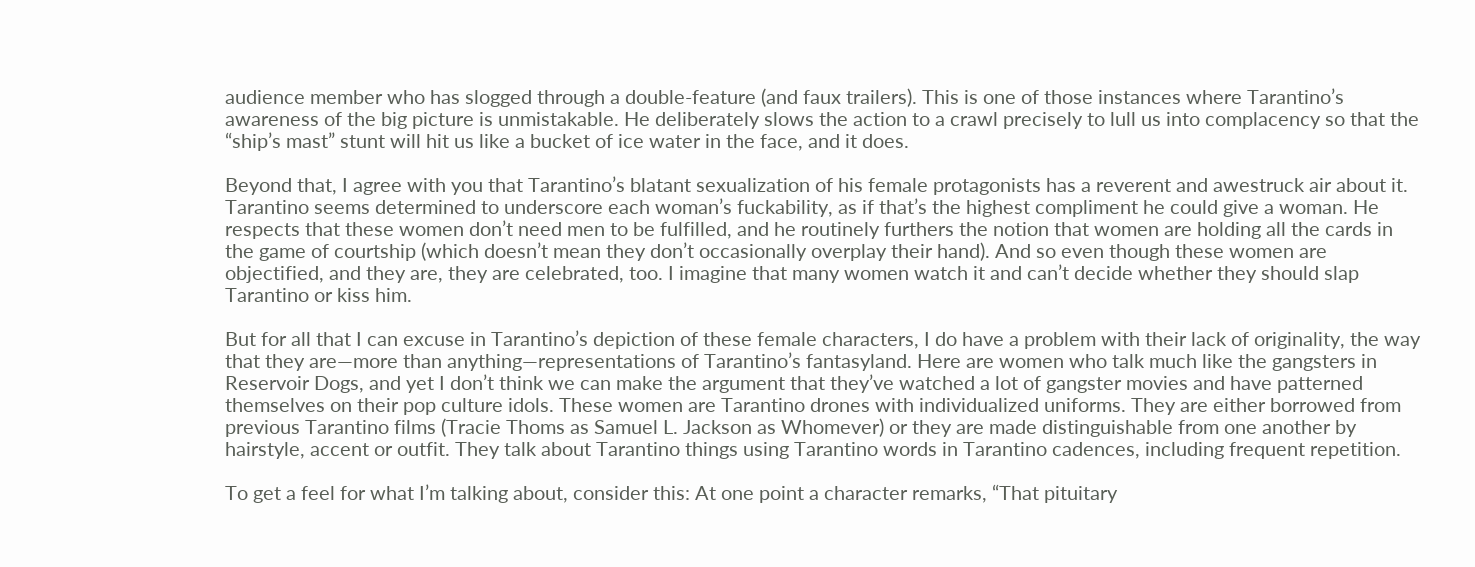audience member who has slogged through a double-feature (and faux trailers). This is one of those instances where Tarantino’s awareness of the big picture is unmistakable. He deliberately slows the action to a crawl precisely to lull us into complacency so that the “ship’s mast” stunt will hit us like a bucket of ice water in the face, and it does.

Beyond that, I agree with you that Tarantino’s blatant sexualization of his female protagonists has a reverent and awestruck air about it. Tarantino seems determined to underscore each woman’s fuckability, as if that’s the highest compliment he could give a woman. He respects that these women don’t need men to be fulfilled, and he routinely furthers the notion that women are holding all the cards in the game of courtship (which doesn’t mean they don’t occasionally overplay their hand). And so even though these women are objectified, and they are, they are celebrated, too. I imagine that many women watch it and can’t decide whether they should slap Tarantino or kiss him.

But for all that I can excuse in Tarantino’s depiction of these female characters, I do have a problem with their lack of originality, the way that they are—more than anything—representations of Tarantino’s fantasyland. Here are women who talk much like the gangsters in Reservoir Dogs, and yet I don’t think we can make the argument that they’ve watched a lot of gangster movies and have patterned themselves on their pop culture idols. These women are Tarantino drones with individualized uniforms. They are either borrowed from previous Tarantino films (Tracie Thoms as Samuel L. Jackson as Whomever) or they are made distinguishable from one another by hairstyle, accent or outfit. They talk about Tarantino things using Tarantino words in Tarantino cadences, including frequent repetition.

To get a feel for what I’m talking about, consider this: At one point a character remarks, “That pituitary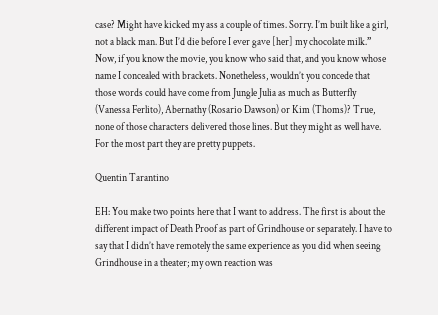case? Might have kicked my ass a couple of times. Sorry. I’m built like a girl, not a black man. But I’d die before I ever gave [her] my chocolate milk.” Now, if you know the movie, you know who said that, and you know whose name I concealed with brackets. Nonetheless, wouldn’t you concede that those words could have come from Jungle Julia as much as Butterfly (Vanessa Ferlito), Abernathy (Rosario Dawson) or Kim (Thoms)? True, none of those characters delivered those lines. But they might as well have. For the most part they are pretty puppets.

Quentin Tarantino

EH: You make two points here that I want to address. The first is about the different impact of Death Proof as part of Grindhouse or separately. I have to say that I didn’t have remotely the same experience as you did when seeing Grindhouse in a theater; my own reaction was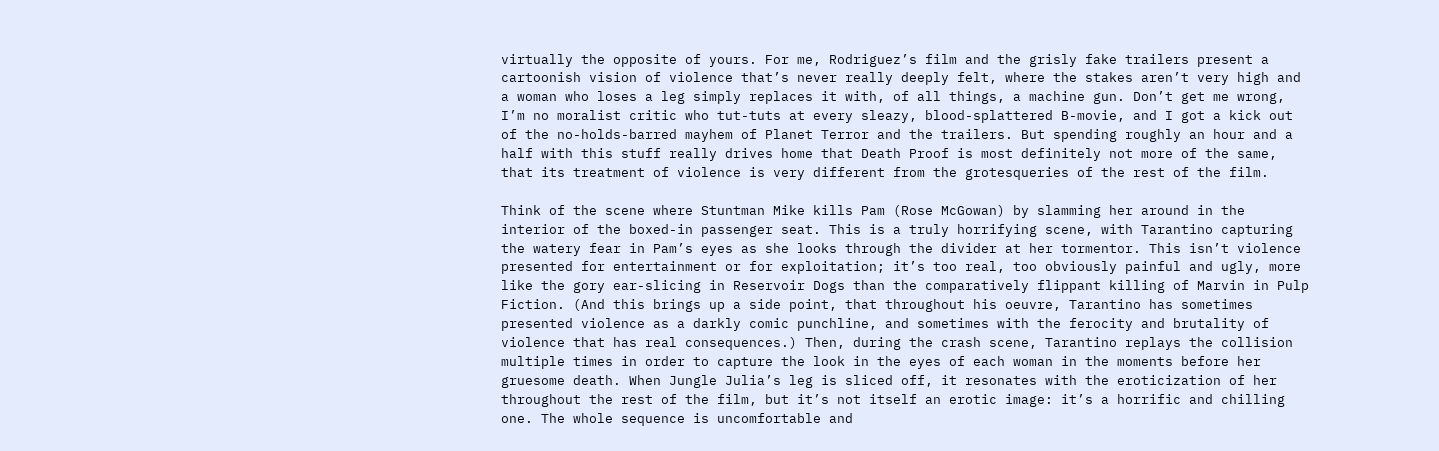virtually the opposite of yours. For me, Rodriguez’s film and the grisly fake trailers present a cartoonish vision of violence that’s never really deeply felt, where the stakes aren’t very high and a woman who loses a leg simply replaces it with, of all things, a machine gun. Don’t get me wrong, I’m no moralist critic who tut-tuts at every sleazy, blood-splattered B-movie, and I got a kick out of the no-holds-barred mayhem of Planet Terror and the trailers. But spending roughly an hour and a half with this stuff really drives home that Death Proof is most definitely not more of the same, that its treatment of violence is very different from the grotesqueries of the rest of the film.

Think of the scene where Stuntman Mike kills Pam (Rose McGowan) by slamming her around in the interior of the boxed-in passenger seat. This is a truly horrifying scene, with Tarantino capturing the watery fear in Pam’s eyes as she looks through the divider at her tormentor. This isn’t violence presented for entertainment or for exploitation; it’s too real, too obviously painful and ugly, more like the gory ear-slicing in Reservoir Dogs than the comparatively flippant killing of Marvin in Pulp Fiction. (And this brings up a side point, that throughout his oeuvre, Tarantino has sometimes presented violence as a darkly comic punchline, and sometimes with the ferocity and brutality of violence that has real consequences.) Then, during the crash scene, Tarantino replays the collision multiple times in order to capture the look in the eyes of each woman in the moments before her gruesome death. When Jungle Julia’s leg is sliced off, it resonates with the eroticization of her throughout the rest of the film, but it’s not itself an erotic image: it’s a horrific and chilling one. The whole sequence is uncomfortable and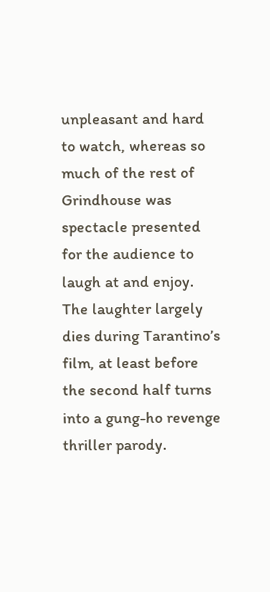unpleasant and hard to watch, whereas so much of the rest of Grindhouse was spectacle presented for the audience to laugh at and enjoy. The laughter largely dies during Tarantino’s film, at least before the second half turns into a gung-ho revenge thriller parody.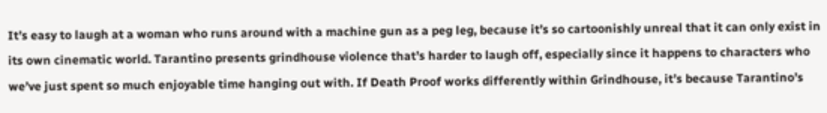It’s easy to laugh at a woman who runs around with a machine gun as a peg leg, because it’s so cartoonishly unreal that it can only exist in its own cinematic world. Tarantino presents grindhouse violence that’s harder to laugh off, especially since it happens to characters who we’ve just spent so much enjoyable time hanging out with. If Death Proof works differently within Grindhouse, it’s because Tarantino’s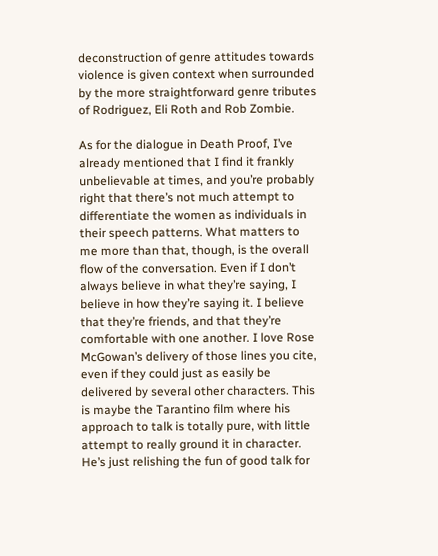deconstruction of genre attitudes towards violence is given context when surrounded by the more straightforward genre tributes of Rodriguez, Eli Roth and Rob Zombie.

As for the dialogue in Death Proof, I’ve already mentioned that I find it frankly unbelievable at times, and you’re probably right that there’s not much attempt to differentiate the women as individuals in their speech patterns. What matters to me more than that, though, is the overall flow of the conversation. Even if I don’t always believe in what they’re saying, I believe in how they’re saying it. I believe that they’re friends, and that they’re comfortable with one another. I love Rose McGowan’s delivery of those lines you cite, even if they could just as easily be delivered by several other characters. This is maybe the Tarantino film where his approach to talk is totally pure, with little attempt to really ground it in character. He’s just relishing the fun of good talk for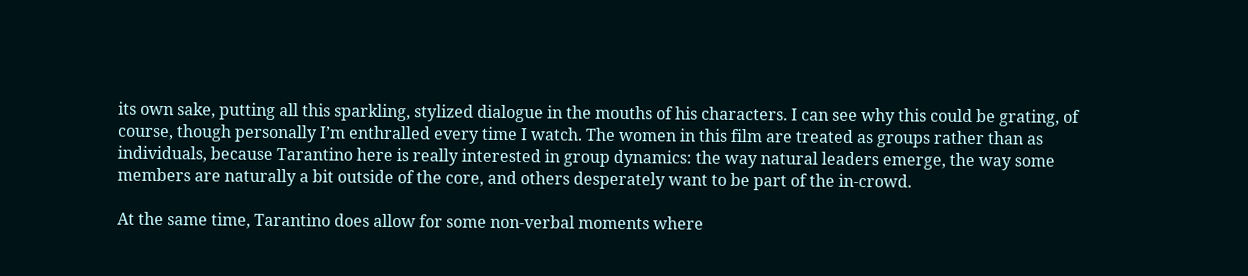its own sake, putting all this sparkling, stylized dialogue in the mouths of his characters. I can see why this could be grating, of course, though personally I’m enthralled every time I watch. The women in this film are treated as groups rather than as individuals, because Tarantino here is really interested in group dynamics: the way natural leaders emerge, the way some members are naturally a bit outside of the core, and others desperately want to be part of the in-crowd.

At the same time, Tarantino does allow for some non-verbal moments where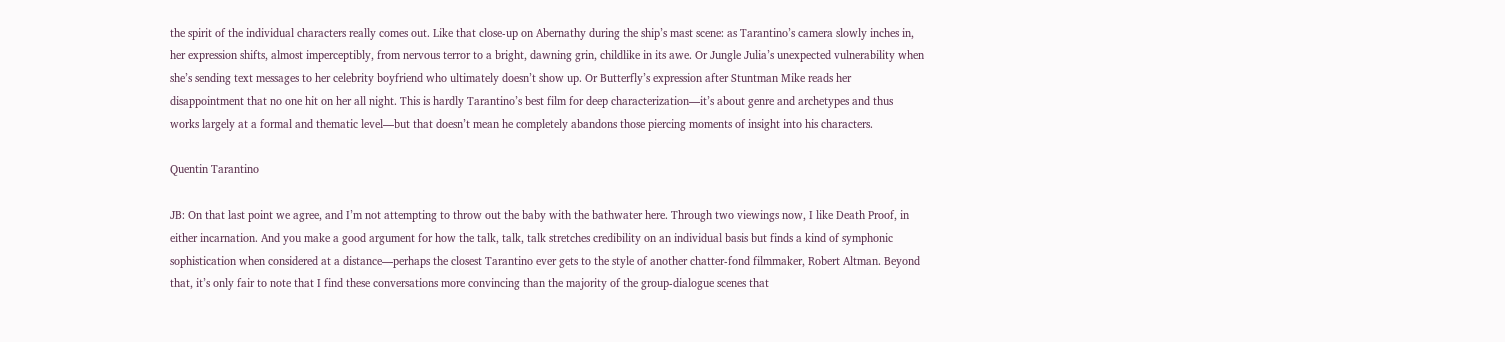the spirit of the individual characters really comes out. Like that close-up on Abernathy during the ship’s mast scene: as Tarantino’s camera slowly inches in, her expression shifts, almost imperceptibly, from nervous terror to a bright, dawning grin, childlike in its awe. Or Jungle Julia’s unexpected vulnerability when she’s sending text messages to her celebrity boyfriend who ultimately doesn’t show up. Or Butterfly’s expression after Stuntman Mike reads her disappointment that no one hit on her all night. This is hardly Tarantino’s best film for deep characterization—it’s about genre and archetypes and thus works largely at a formal and thematic level—but that doesn’t mean he completely abandons those piercing moments of insight into his characters.

Quentin Tarantino

JB: On that last point we agree, and I’m not attempting to throw out the baby with the bathwater here. Through two viewings now, I like Death Proof, in either incarnation. And you make a good argument for how the talk, talk, talk stretches credibility on an individual basis but finds a kind of symphonic sophistication when considered at a distance—perhaps the closest Tarantino ever gets to the style of another chatter-fond filmmaker, Robert Altman. Beyond that, it’s only fair to note that I find these conversations more convincing than the majority of the group-dialogue scenes that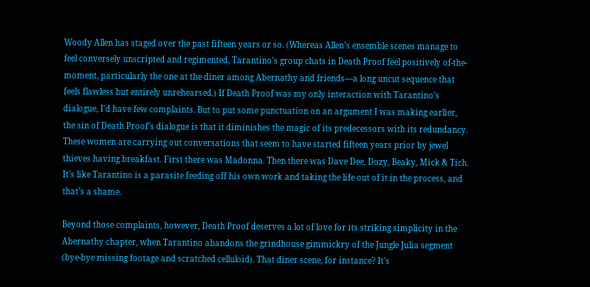Woody Allen has staged over the past fifteen years or so. (Whereas Allen’s ensemble scenes manage to feel conversely unscripted and regimented, Tarantino’s group chats in Death Proof feel positively of-the-moment, particularly the one at the diner among Abernathy and friends—a long uncut sequence that feels flawless but entirely unrehearsed.) If Death Proof was my only interaction with Tarantino’s dialogue, I’d have few complaints. But to put some punctuation on an argument I was making earlier, the sin of Death Proof’s dialogue is that it diminishes the magic of its predecessors with its redundancy. These women are carrying out conversations that seem to have started fifteen years prior by jewel thieves having breakfast. First there was Madonna. Then there was Dave Dee, Dozy, Beaky, Mick & Tich. It’s like Tarantino is a parasite feeding off his own work and taking the life out of it in the process, and that’s a shame.

Beyond those complaints, however, Death Proof deserves a lot of love for its striking simplicity in the Abernathy chapter, when Tarantino abandons the grindhouse gimmickry of the Jungle Julia segment (bye-bye missing footage and scratched celluloid). That diner scene, for instance? It’s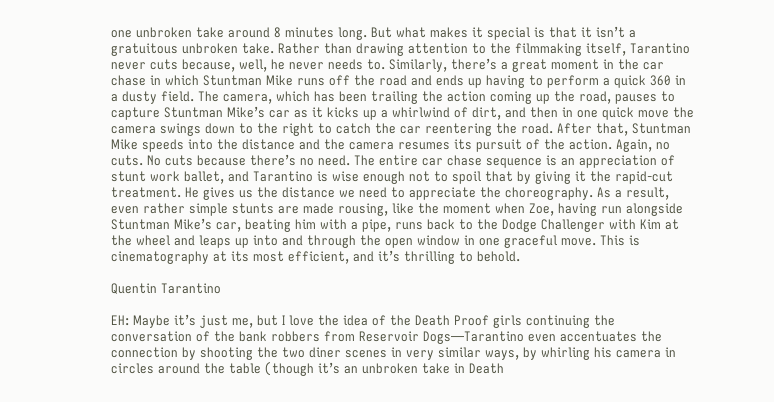one unbroken take around 8 minutes long. But what makes it special is that it isn’t a gratuitous unbroken take. Rather than drawing attention to the filmmaking itself, Tarantino never cuts because, well, he never needs to. Similarly, there’s a great moment in the car chase in which Stuntman Mike runs off the road and ends up having to perform a quick 360 in a dusty field. The camera, which has been trailing the action coming up the road, pauses to capture Stuntman Mike’s car as it kicks up a whirlwind of dirt, and then in one quick move the camera swings down to the right to catch the car reentering the road. After that, Stuntman Mike speeds into the distance and the camera resumes its pursuit of the action. Again, no cuts. No cuts because there’s no need. The entire car chase sequence is an appreciation of stunt work ballet, and Tarantino is wise enough not to spoil that by giving it the rapid-cut treatment. He gives us the distance we need to appreciate the choreography. As a result, even rather simple stunts are made rousing, like the moment when Zoe, having run alongside Stuntman Mike’s car, beating him with a pipe, runs back to the Dodge Challenger with Kim at the wheel and leaps up into and through the open window in one graceful move. This is cinematography at its most efficient, and it’s thrilling to behold.

Quentin Tarantino

EH: Maybe it’s just me, but I love the idea of the Death Proof girls continuing the conversation of the bank robbers from Reservoir Dogs—Tarantino even accentuates the connection by shooting the two diner scenes in very similar ways, by whirling his camera in circles around the table (though it’s an unbroken take in Death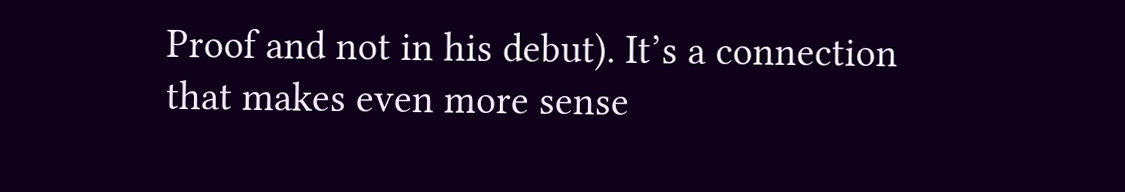Proof and not in his debut). It’s a connection that makes even more sense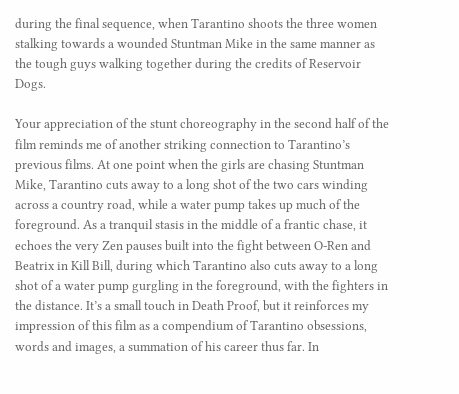during the final sequence, when Tarantino shoots the three women stalking towards a wounded Stuntman Mike in the same manner as the tough guys walking together during the credits of Reservoir Dogs.

Your appreciation of the stunt choreography in the second half of the film reminds me of another striking connection to Tarantino’s previous films. At one point when the girls are chasing Stuntman Mike, Tarantino cuts away to a long shot of the two cars winding across a country road, while a water pump takes up much of the foreground. As a tranquil stasis in the middle of a frantic chase, it echoes the very Zen pauses built into the fight between O-Ren and Beatrix in Kill Bill, during which Tarantino also cuts away to a long shot of a water pump gurgling in the foreground, with the fighters in the distance. It’s a small touch in Death Proof, but it reinforces my impression of this film as a compendium of Tarantino obsessions, words and images, a summation of his career thus far. In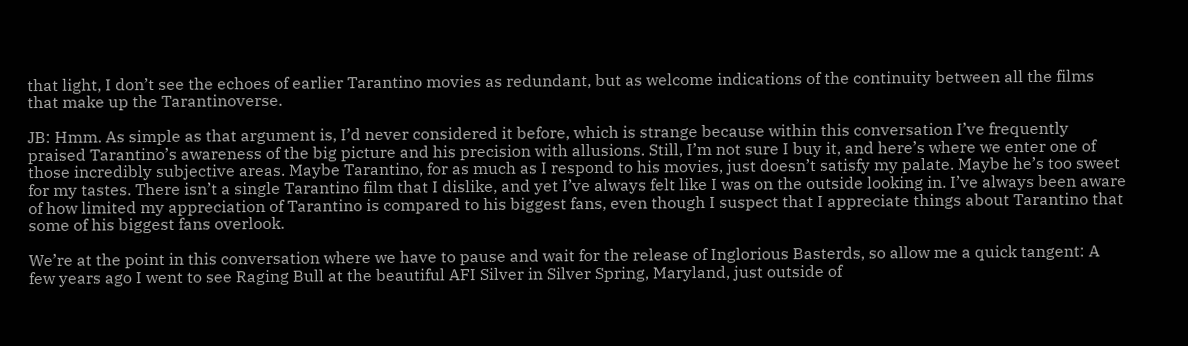that light, I don’t see the echoes of earlier Tarantino movies as redundant, but as welcome indications of the continuity between all the films that make up the Tarantinoverse.

JB: Hmm. As simple as that argument is, I’d never considered it before, which is strange because within this conversation I’ve frequently praised Tarantino’s awareness of the big picture and his precision with allusions. Still, I’m not sure I buy it, and here’s where we enter one of those incredibly subjective areas. Maybe Tarantino, for as much as I respond to his movies, just doesn’t satisfy my palate. Maybe he’s too sweet for my tastes. There isn’t a single Tarantino film that I dislike, and yet I’ve always felt like I was on the outside looking in. I’ve always been aware of how limited my appreciation of Tarantino is compared to his biggest fans, even though I suspect that I appreciate things about Tarantino that some of his biggest fans overlook.

We’re at the point in this conversation where we have to pause and wait for the release of Inglorious Basterds, so allow me a quick tangent: A few years ago I went to see Raging Bull at the beautiful AFI Silver in Silver Spring, Maryland, just outside of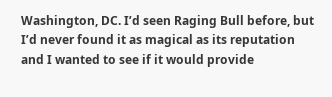Washington, DC. I’d seen Raging Bull before, but I’d never found it as magical as its reputation and I wanted to see if it would provide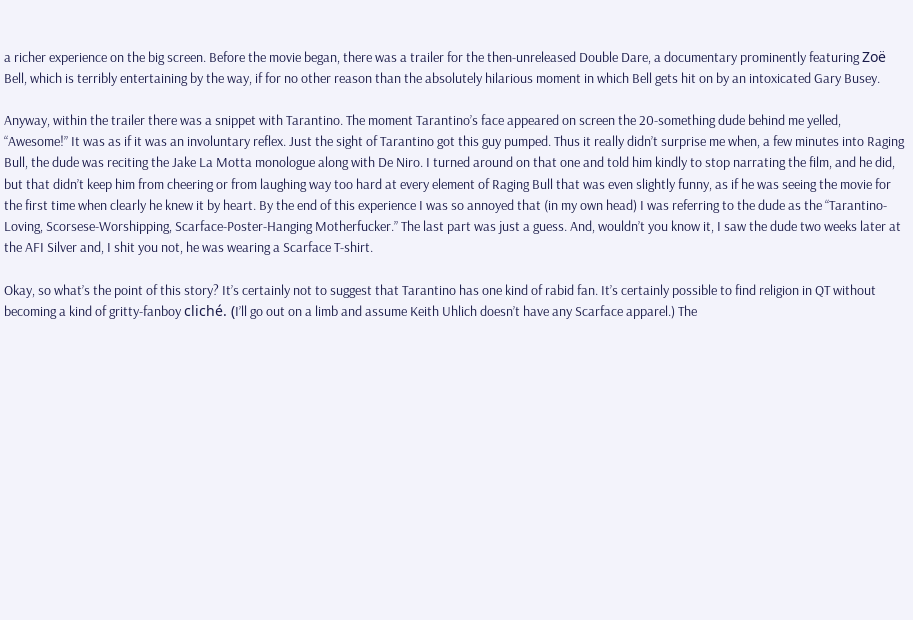a richer experience on the big screen. Before the movie began, there was a trailer for the then-unreleased Double Dare, a documentary prominently featuring Zoë Bell, which is terribly entertaining by the way, if for no other reason than the absolutely hilarious moment in which Bell gets hit on by an intoxicated Gary Busey.

Anyway, within the trailer there was a snippet with Tarantino. The moment Tarantino’s face appeared on screen the 20-something dude behind me yelled, “Awesome!” It was as if it was an involuntary reflex. Just the sight of Tarantino got this guy pumped. Thus it really didn’t surprise me when, a few minutes into Raging Bull, the dude was reciting the Jake La Motta monologue along with De Niro. I turned around on that one and told him kindly to stop narrating the film, and he did, but that didn’t keep him from cheering or from laughing way too hard at every element of Raging Bull that was even slightly funny, as if he was seeing the movie for the first time when clearly he knew it by heart. By the end of this experience I was so annoyed that (in my own head) I was referring to the dude as the “Tarantino-Loving, Scorsese-Worshipping, Scarface-Poster-Hanging Motherfucker.” The last part was just a guess. And, wouldn’t you know it, I saw the dude two weeks later at the AFI Silver and, I shit you not, he was wearing a Scarface T-shirt.

Okay, so what’s the point of this story? It’s certainly not to suggest that Tarantino has one kind of rabid fan. It’s certainly possible to find religion in QT without becoming a kind of gritty-fanboy cliché. (I’ll go out on a limb and assume Keith Uhlich doesn’t have any Scarface apparel.) The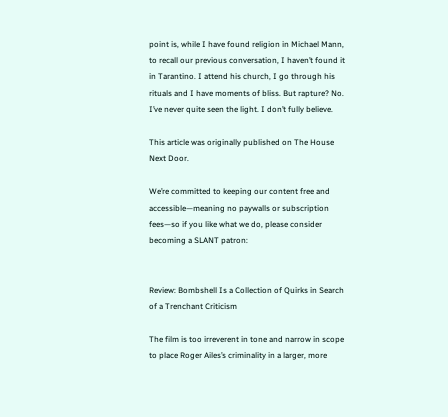point is, while I have found religion in Michael Mann, to recall our previous conversation, I haven’t found it in Tarantino. I attend his church, I go through his rituals and I have moments of bliss. But rapture? No. I’ve never quite seen the light. I don’t fully believe.

This article was originally published on The House Next Door.

We’re committed to keeping our content free and accessible—meaning no paywalls or subscription fees—so if you like what we do, please consider becoming a SLANT patron:


Review: Bombshell Is a Collection of Quirks in Search of a Trenchant Criticism

The film is too irreverent in tone and narrow in scope to place Roger Ailes’s criminality in a larger, more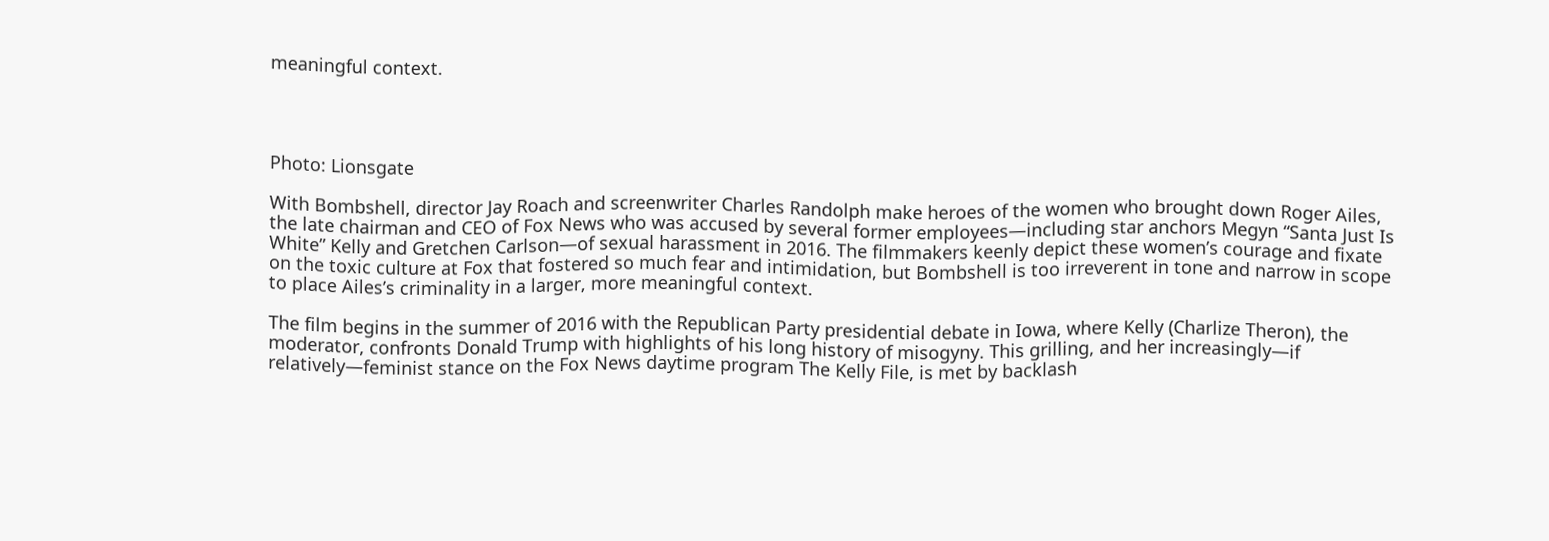meaningful context.




Photo: Lionsgate

With Bombshell, director Jay Roach and screenwriter Charles Randolph make heroes of the women who brought down Roger Ailes, the late chairman and CEO of Fox News who was accused by several former employees—including star anchors Megyn “Santa Just Is White” Kelly and Gretchen Carlson—of sexual harassment in 2016. The filmmakers keenly depict these women’s courage and fixate on the toxic culture at Fox that fostered so much fear and intimidation, but Bombshell is too irreverent in tone and narrow in scope to place Ailes’s criminality in a larger, more meaningful context.

The film begins in the summer of 2016 with the Republican Party presidential debate in Iowa, where Kelly (Charlize Theron), the moderator, confronts Donald Trump with highlights of his long history of misogyny. This grilling, and her increasingly—if relatively—feminist stance on the Fox News daytime program The Kelly File, is met by backlash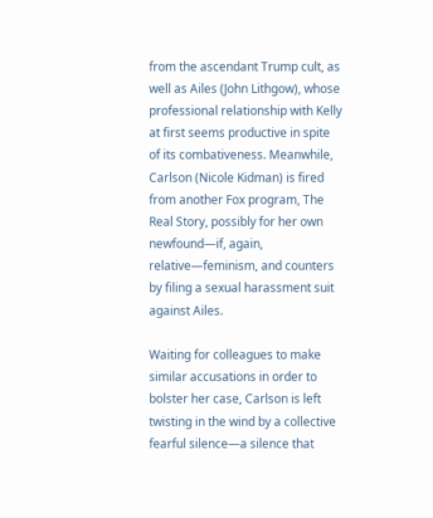from the ascendant Trump cult, as well as Ailes (John Lithgow), whose professional relationship with Kelly at first seems productive in spite of its combativeness. Meanwhile, Carlson (Nicole Kidman) is fired from another Fox program, The Real Story, possibly for her own newfound—if, again, relative—feminism, and counters by filing a sexual harassment suit against Ailes.

Waiting for colleagues to make similar accusations in order to bolster her case, Carlson is left twisting in the wind by a collective fearful silence—a silence that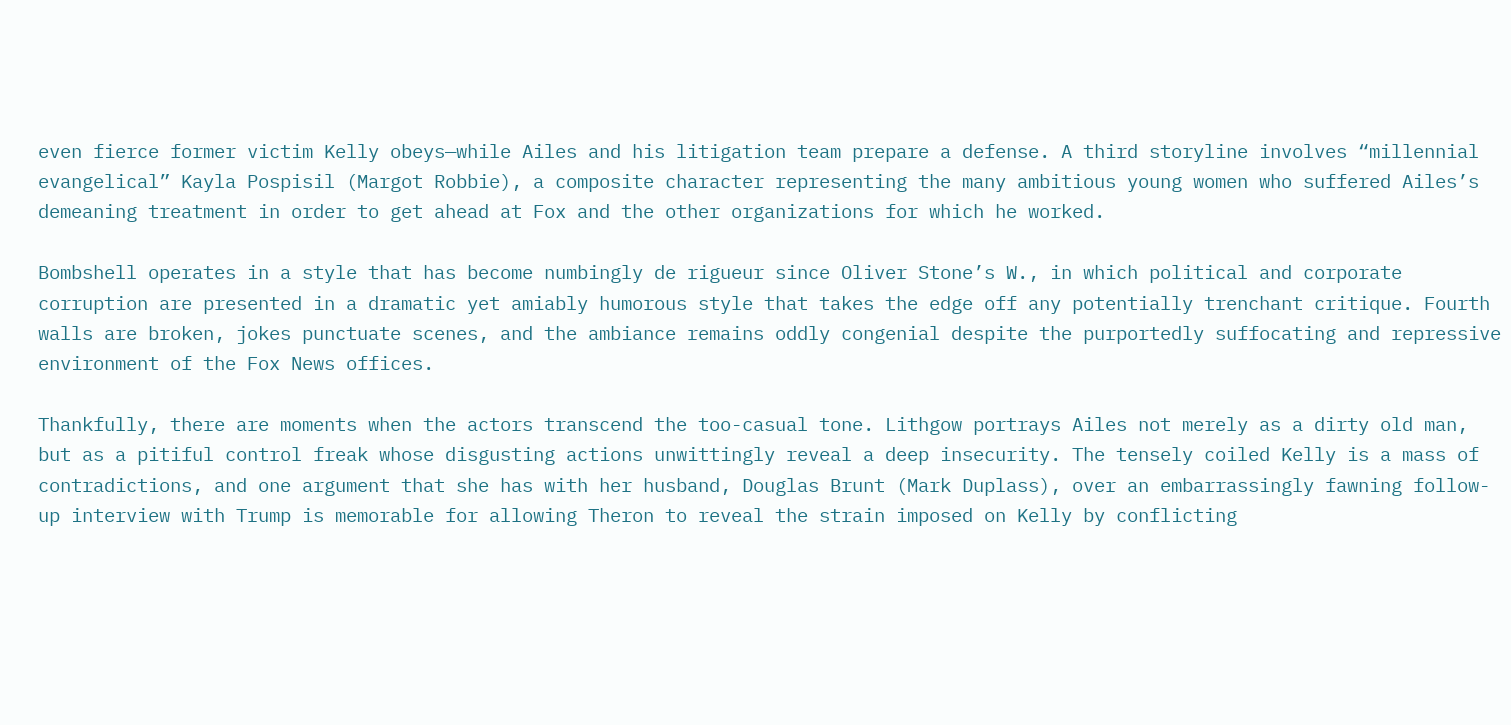even fierce former victim Kelly obeys—while Ailes and his litigation team prepare a defense. A third storyline involves “millennial evangelical” Kayla Pospisil (Margot Robbie), a composite character representing the many ambitious young women who suffered Ailes’s demeaning treatment in order to get ahead at Fox and the other organizations for which he worked.

Bombshell operates in a style that has become numbingly de rigueur since Oliver Stone’s W., in which political and corporate corruption are presented in a dramatic yet amiably humorous style that takes the edge off any potentially trenchant critique. Fourth walls are broken, jokes punctuate scenes, and the ambiance remains oddly congenial despite the purportedly suffocating and repressive environment of the Fox News offices.

Thankfully, there are moments when the actors transcend the too-casual tone. Lithgow portrays Ailes not merely as a dirty old man, but as a pitiful control freak whose disgusting actions unwittingly reveal a deep insecurity. The tensely coiled Kelly is a mass of contradictions, and one argument that she has with her husband, Douglas Brunt (Mark Duplass), over an embarrassingly fawning follow-up interview with Trump is memorable for allowing Theron to reveal the strain imposed on Kelly by conflicting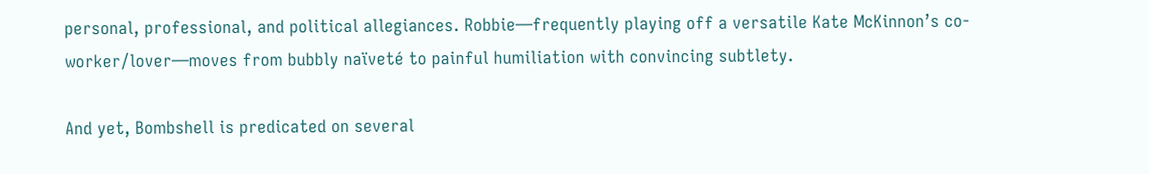personal, professional, and political allegiances. Robbie—frequently playing off a versatile Kate McKinnon’s co-worker/lover—moves from bubbly naïveté to painful humiliation with convincing subtlety.

And yet, Bombshell is predicated on several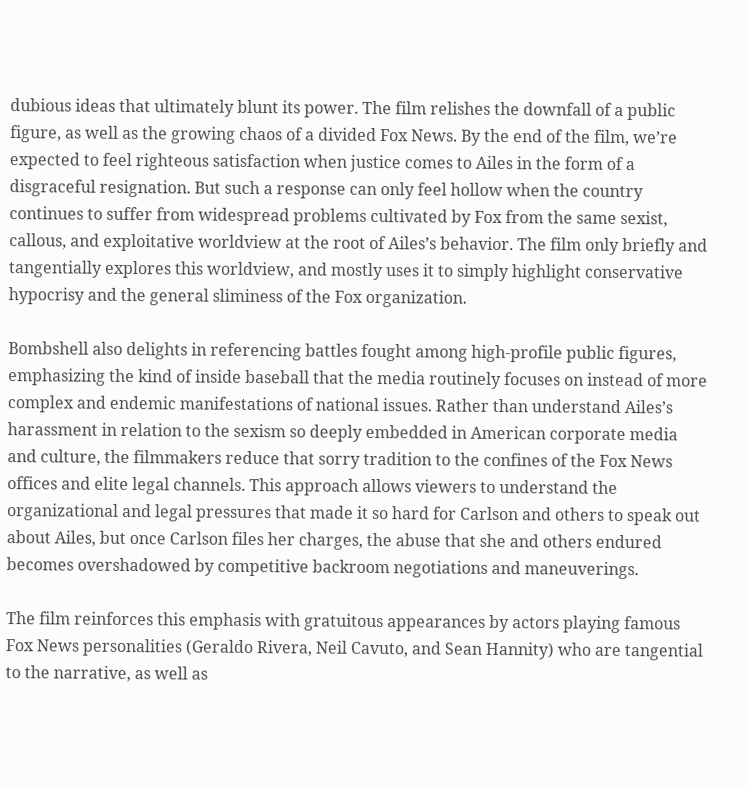dubious ideas that ultimately blunt its power. The film relishes the downfall of a public figure, as well as the growing chaos of a divided Fox News. By the end of the film, we’re expected to feel righteous satisfaction when justice comes to Ailes in the form of a disgraceful resignation. But such a response can only feel hollow when the country continues to suffer from widespread problems cultivated by Fox from the same sexist, callous, and exploitative worldview at the root of Ailes’s behavior. The film only briefly and tangentially explores this worldview, and mostly uses it to simply highlight conservative hypocrisy and the general sliminess of the Fox organization.

Bombshell also delights in referencing battles fought among high-profile public figures, emphasizing the kind of inside baseball that the media routinely focuses on instead of more complex and endemic manifestations of national issues. Rather than understand Ailes’s harassment in relation to the sexism so deeply embedded in American corporate media and culture, the filmmakers reduce that sorry tradition to the confines of the Fox News offices and elite legal channels. This approach allows viewers to understand the organizational and legal pressures that made it so hard for Carlson and others to speak out about Ailes, but once Carlson files her charges, the abuse that she and others endured becomes overshadowed by competitive backroom negotiations and maneuverings.

The film reinforces this emphasis with gratuitous appearances by actors playing famous Fox News personalities (Geraldo Rivera, Neil Cavuto, and Sean Hannity) who are tangential to the narrative, as well as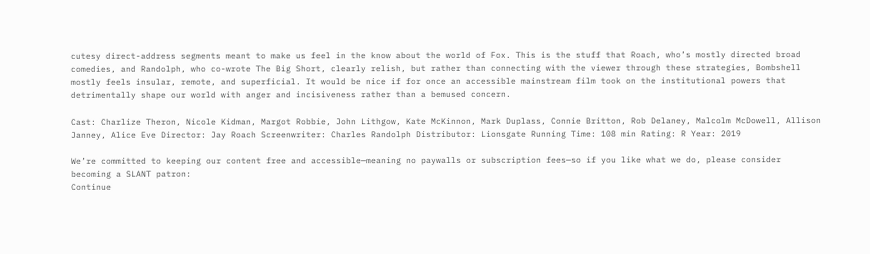cutesy direct-address segments meant to make us feel in the know about the world of Fox. This is the stuff that Roach, who’s mostly directed broad comedies, and Randolph, who co-wrote The Big Short, clearly relish, but rather than connecting with the viewer through these strategies, Bombshell mostly feels insular, remote, and superficial. It would be nice if for once an accessible mainstream film took on the institutional powers that detrimentally shape our world with anger and incisiveness rather than a bemused concern.

Cast: Charlize Theron, Nicole Kidman, Margot Robbie, John Lithgow, Kate McKinnon, Mark Duplass, Connie Britton, Rob Delaney, Malcolm McDowell, Allison Janney, Alice Eve Director: Jay Roach Screenwriter: Charles Randolph Distributor: Lionsgate Running Time: 108 min Rating: R Year: 2019

We’re committed to keeping our content free and accessible—meaning no paywalls or subscription fees—so if you like what we do, please consider becoming a SLANT patron:
Continue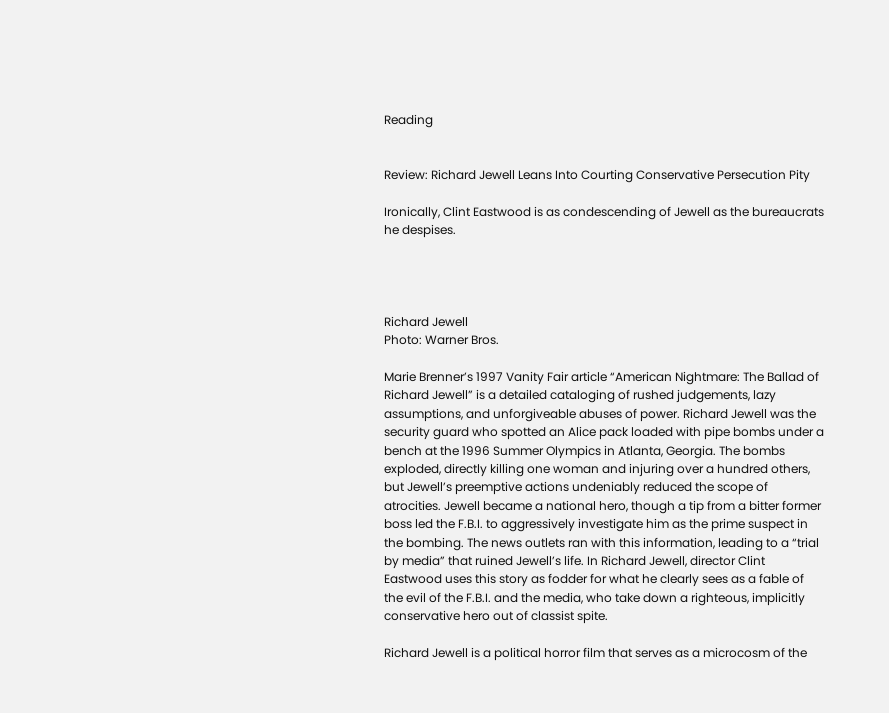Reading


Review: Richard Jewell Leans Into Courting Conservative Persecution Pity

Ironically, Clint Eastwood is as condescending of Jewell as the bureaucrats he despises.




Richard Jewell
Photo: Warner Bros.

Marie Brenner’s 1997 Vanity Fair article “American Nightmare: The Ballad of Richard Jewell” is a detailed cataloging of rushed judgements, lazy assumptions, and unforgiveable abuses of power. Richard Jewell was the security guard who spotted an Alice pack loaded with pipe bombs under a bench at the 1996 Summer Olympics in Atlanta, Georgia. The bombs exploded, directly killing one woman and injuring over a hundred others, but Jewell’s preemptive actions undeniably reduced the scope of atrocities. Jewell became a national hero, though a tip from a bitter former boss led the F.B.I. to aggressively investigate him as the prime suspect in the bombing. The news outlets ran with this information, leading to a “trial by media” that ruined Jewell’s life. In Richard Jewell, director Clint Eastwood uses this story as fodder for what he clearly sees as a fable of the evil of the F.B.I. and the media, who take down a righteous, implicitly conservative hero out of classist spite.

Richard Jewell is a political horror film that serves as a microcosm of the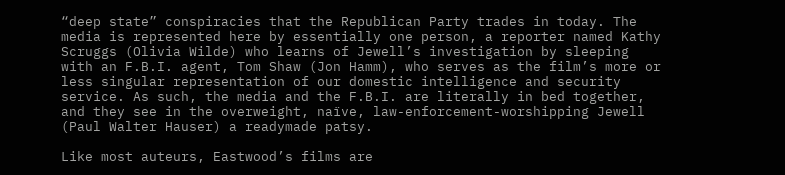“deep state” conspiracies that the Republican Party trades in today. The media is represented here by essentially one person, a reporter named Kathy Scruggs (Olivia Wilde) who learns of Jewell’s investigation by sleeping with an F.B.I. agent, Tom Shaw (Jon Hamm), who serves as the film’s more or less singular representation of our domestic intelligence and security service. As such, the media and the F.B.I. are literally in bed together, and they see in the overweight, naïve, law-enforcement-worshipping Jewell (Paul Walter Hauser) a readymade patsy.

Like most auteurs, Eastwood’s films are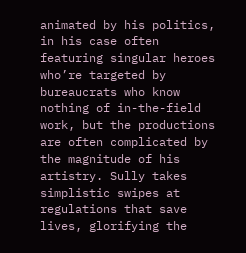animated by his politics, in his case often featuring singular heroes who’re targeted by bureaucrats who know nothing of in-the-field work, but the productions are often complicated by the magnitude of his artistry. Sully takes simplistic swipes at regulations that save lives, glorifying the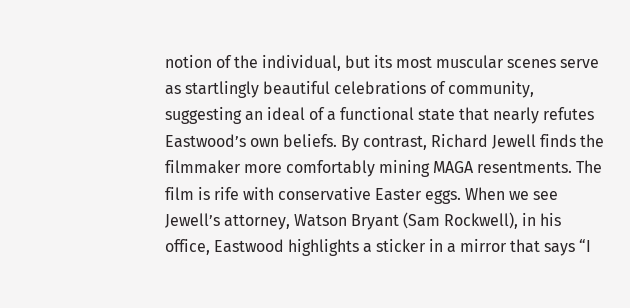notion of the individual, but its most muscular scenes serve as startlingly beautiful celebrations of community, suggesting an ideal of a functional state that nearly refutes Eastwood’s own beliefs. By contrast, Richard Jewell finds the filmmaker more comfortably mining MAGA resentments. The film is rife with conservative Easter eggs. When we see Jewell’s attorney, Watson Bryant (Sam Rockwell), in his office, Eastwood highlights a sticker in a mirror that says “I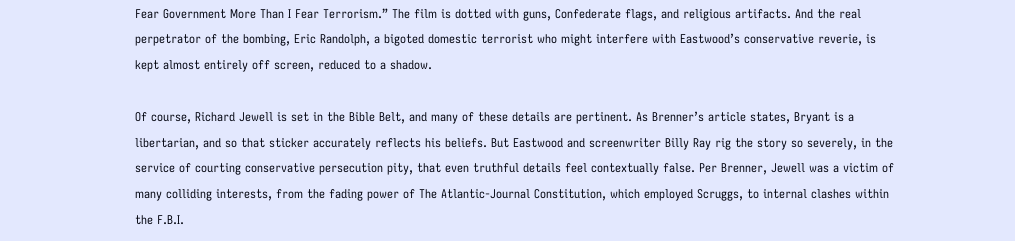Fear Government More Than I Fear Terrorism.” The film is dotted with guns, Confederate flags, and religious artifacts. And the real perpetrator of the bombing, Eric Randolph, a bigoted domestic terrorist who might interfere with Eastwood’s conservative reverie, is kept almost entirely off screen, reduced to a shadow.

Of course, Richard Jewell is set in the Bible Belt, and many of these details are pertinent. As Brenner’s article states, Bryant is a libertarian, and so that sticker accurately reflects his beliefs. But Eastwood and screenwriter Billy Ray rig the story so severely, in the service of courting conservative persecution pity, that even truthful details feel contextually false. Per Brenner, Jewell was a victim of many colliding interests, from the fading power of The Atlantic-Journal Constitution, which employed Scruggs, to internal clashes within the F.B.I.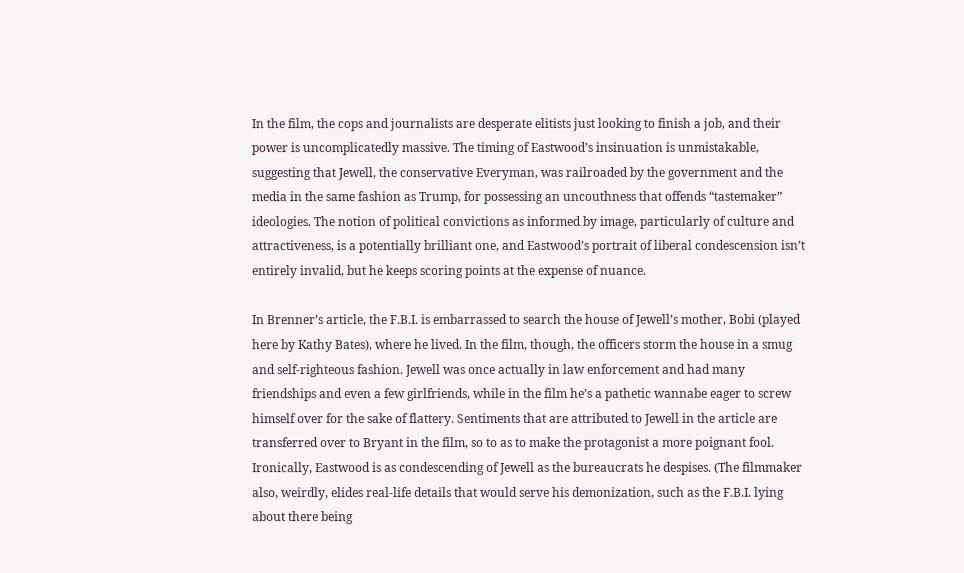In the film, the cops and journalists are desperate elitists just looking to finish a job, and their power is uncomplicatedly massive. The timing of Eastwood’s insinuation is unmistakable, suggesting that Jewell, the conservative Everyman, was railroaded by the government and the media in the same fashion as Trump, for possessing an uncouthness that offends “tastemaker” ideologies. The notion of political convictions as informed by image, particularly of culture and attractiveness, is a potentially brilliant one, and Eastwood’s portrait of liberal condescension isn’t entirely invalid, but he keeps scoring points at the expense of nuance.

In Brenner’s article, the F.B.I. is embarrassed to search the house of Jewell’s mother, Bobi (played here by Kathy Bates), where he lived. In the film, though, the officers storm the house in a smug and self-righteous fashion. Jewell was once actually in law enforcement and had many friendships and even a few girlfriends, while in the film he’s a pathetic wannabe eager to screw himself over for the sake of flattery. Sentiments that are attributed to Jewell in the article are transferred over to Bryant in the film, so to as to make the protagonist a more poignant fool. Ironically, Eastwood is as condescending of Jewell as the bureaucrats he despises. (The filmmaker also, weirdly, elides real-life details that would serve his demonization, such as the F.B.I. lying about there being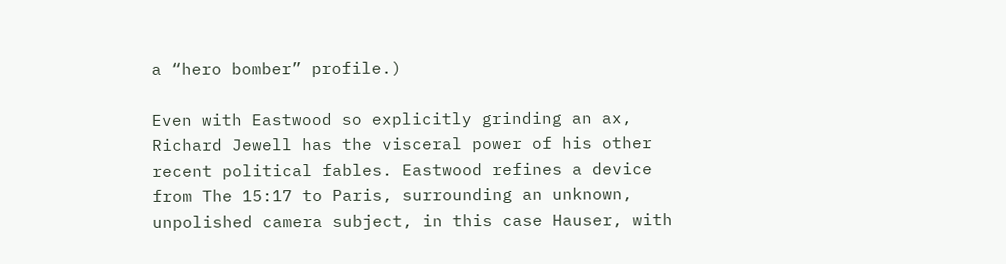a “hero bomber” profile.)

Even with Eastwood so explicitly grinding an ax, Richard Jewell has the visceral power of his other recent political fables. Eastwood refines a device from The 15:17 to Paris, surrounding an unknown, unpolished camera subject, in this case Hauser, with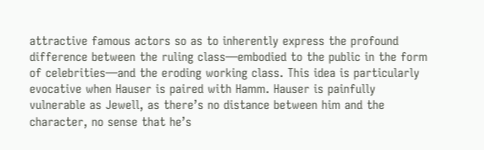attractive famous actors so as to inherently express the profound difference between the ruling class—embodied to the public in the form of celebrities—and the eroding working class. This idea is particularly evocative when Hauser is paired with Hamm. Hauser is painfully vulnerable as Jewell, as there’s no distance between him and the character, no sense that he’s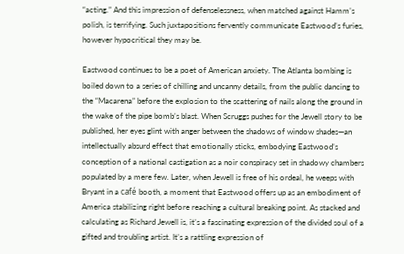“acting.” And this impression of defenselessness, when matched against Hamm’s polish, is terrifying. Such juxtapositions fervently communicate Eastwood’s furies, however hypocritical they may be.

Eastwood continues to be a poet of American anxiety. The Atlanta bombing is boiled down to a series of chilling and uncanny details, from the public dancing to the “Macarena” before the explosion to the scattering of nails along the ground in the wake of the pipe bomb’s blast. When Scruggs pushes for the Jewell story to be published, her eyes glint with anger between the shadows of window shades—an intellectually absurd effect that emotionally sticks, embodying Eastwood’s conception of a national castigation as a noir conspiracy set in shadowy chambers populated by a mere few. Later, when Jewell is free of his ordeal, he weeps with Bryant in a café booth, a moment that Eastwood offers up as an embodiment of America stabilizing right before reaching a cultural breaking point. As stacked and calculating as Richard Jewell is, it’s a fascinating expression of the divided soul of a gifted and troubling artist. It’s a rattling expression of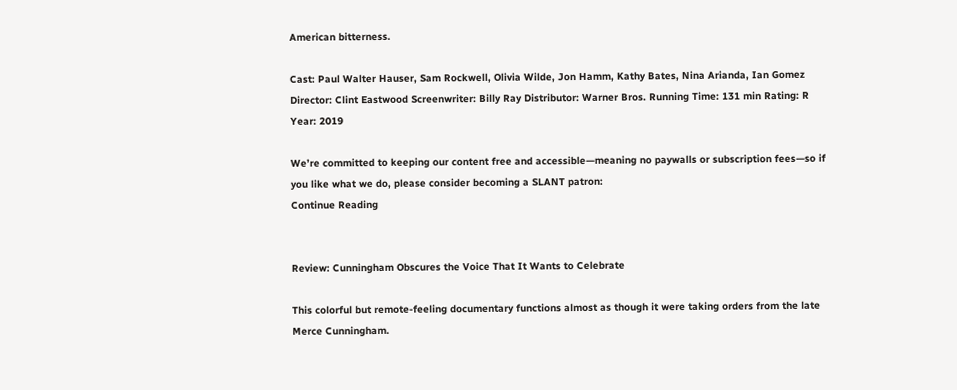American bitterness.

Cast: Paul Walter Hauser, Sam Rockwell, Olivia Wilde, Jon Hamm, Kathy Bates, Nina Arianda, Ian Gomez Director: Clint Eastwood Screenwriter: Billy Ray Distributor: Warner Bros. Running Time: 131 min Rating: R Year: 2019

We’re committed to keeping our content free and accessible—meaning no paywalls or subscription fees—so if you like what we do, please consider becoming a SLANT patron:
Continue Reading


Review: Cunningham Obscures the Voice That It Wants to Celebrate

This colorful but remote-feeling documentary functions almost as though it were taking orders from the late Merce Cunningham.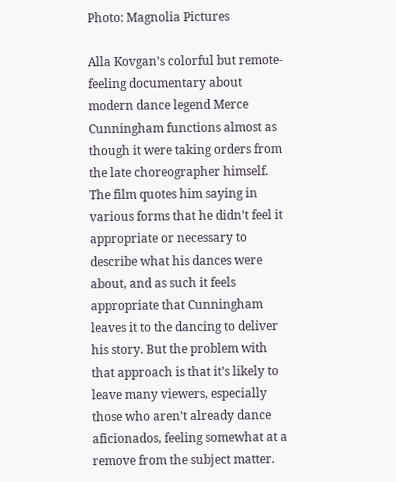Photo: Magnolia Pictures

Alla Kovgan’s colorful but remote-feeling documentary about modern dance legend Merce Cunningham functions almost as though it were taking orders from the late choreographer himself. The film quotes him saying in various forms that he didn’t feel it appropriate or necessary to describe what his dances were about, and as such it feels appropriate that Cunningham leaves it to the dancing to deliver his story. But the problem with that approach is that it’s likely to leave many viewers, especially those who aren’t already dance aficionados, feeling somewhat at a remove from the subject matter.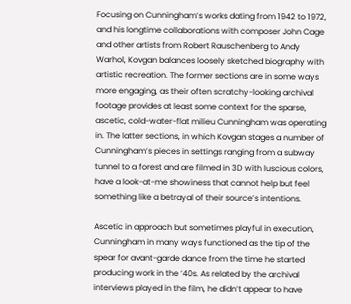Focusing on Cunningham’s works dating from 1942 to 1972, and his longtime collaborations with composer John Cage and other artists from Robert Rauschenberg to Andy Warhol, Kovgan balances loosely sketched biography with artistic recreation. The former sections are in some ways more engaging, as their often scratchy-looking archival footage provides at least some context for the sparse, ascetic, cold-water-flat milieu Cunningham was operating in. The latter sections, in which Kovgan stages a number of Cunningham’s pieces in settings ranging from a subway tunnel to a forest and are filmed in 3D with luscious colors, have a look-at-me showiness that cannot help but feel something like a betrayal of their source’s intentions.

Ascetic in approach but sometimes playful in execution, Cunningham in many ways functioned as the tip of the spear for avant-garde dance from the time he started producing work in the ‘40s. As related by the archival interviews played in the film, he didn’t appear to have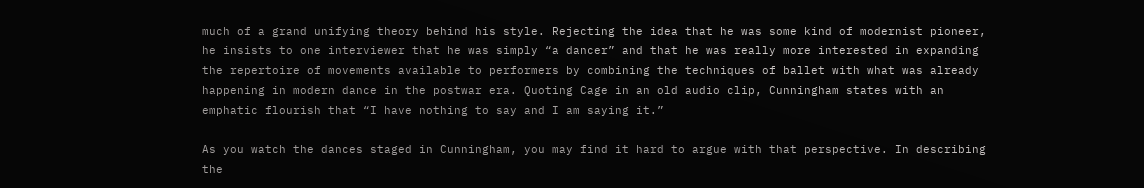much of a grand unifying theory behind his style. Rejecting the idea that he was some kind of modernist pioneer, he insists to one interviewer that he was simply “a dancer” and that he was really more interested in expanding the repertoire of movements available to performers by combining the techniques of ballet with what was already happening in modern dance in the postwar era. Quoting Cage in an old audio clip, Cunningham states with an emphatic flourish that “I have nothing to say and I am saying it.”

As you watch the dances staged in Cunningham, you may find it hard to argue with that perspective. In describing the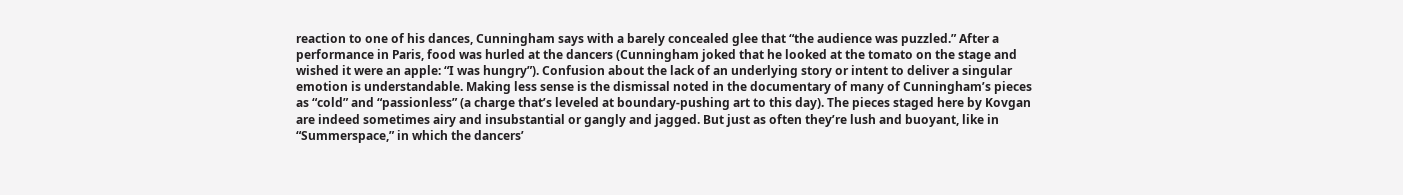reaction to one of his dances, Cunningham says with a barely concealed glee that “the audience was puzzled.” After a performance in Paris, food was hurled at the dancers (Cunningham joked that he looked at the tomato on the stage and wished it were an apple: “I was hungry”). Confusion about the lack of an underlying story or intent to deliver a singular emotion is understandable. Making less sense is the dismissal noted in the documentary of many of Cunningham’s pieces as “cold” and “passionless” (a charge that’s leveled at boundary-pushing art to this day). The pieces staged here by Kovgan are indeed sometimes airy and insubstantial or gangly and jagged. But just as often they’re lush and buoyant, like in “Summerspace,” in which the dancers’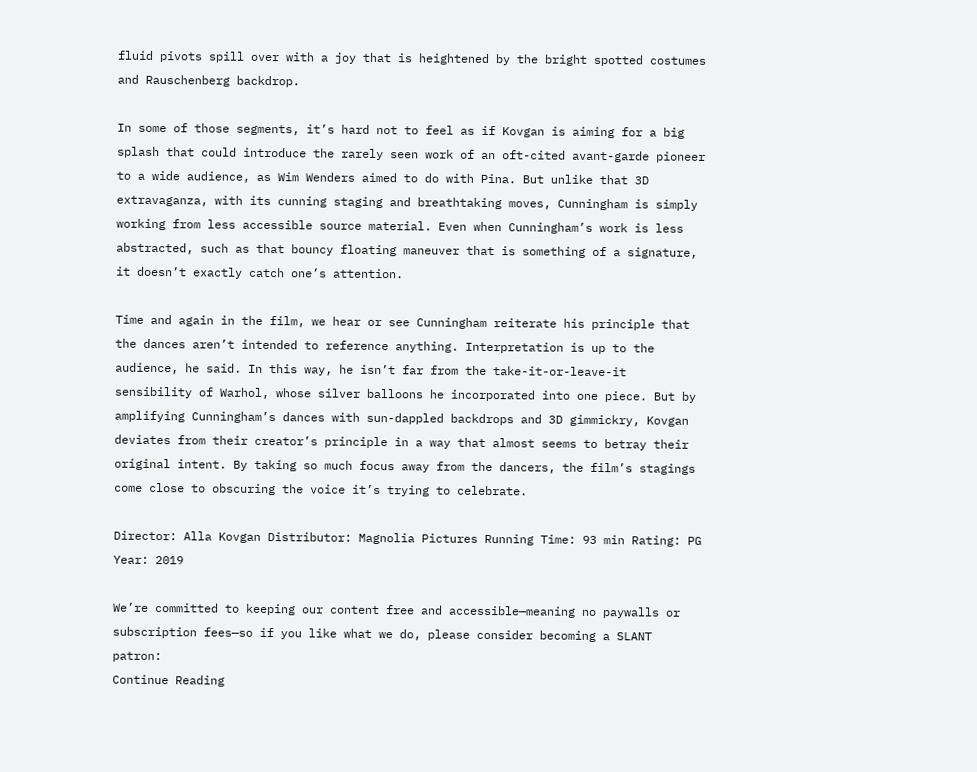fluid pivots spill over with a joy that is heightened by the bright spotted costumes and Rauschenberg backdrop.

In some of those segments, it’s hard not to feel as if Kovgan is aiming for a big splash that could introduce the rarely seen work of an oft-cited avant-garde pioneer to a wide audience, as Wim Wenders aimed to do with Pina. But unlike that 3D extravaganza, with its cunning staging and breathtaking moves, Cunningham is simply working from less accessible source material. Even when Cunningham’s work is less abstracted, such as that bouncy floating maneuver that is something of a signature, it doesn’t exactly catch one’s attention.

Time and again in the film, we hear or see Cunningham reiterate his principle that the dances aren’t intended to reference anything. Interpretation is up to the audience, he said. In this way, he isn’t far from the take-it-or-leave-it sensibility of Warhol, whose silver balloons he incorporated into one piece. But by amplifying Cunningham’s dances with sun-dappled backdrops and 3D gimmickry, Kovgan deviates from their creator’s principle in a way that almost seems to betray their original intent. By taking so much focus away from the dancers, the film’s stagings come close to obscuring the voice it’s trying to celebrate.

Director: Alla Kovgan Distributor: Magnolia Pictures Running Time: 93 min Rating: PG Year: 2019

We’re committed to keeping our content free and accessible—meaning no paywalls or subscription fees—so if you like what we do, please consider becoming a SLANT patron:
Continue Reading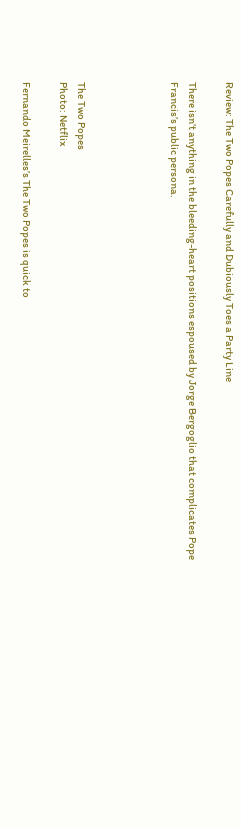Review: The Two Popes Carefully and Dubiously Toes a Party Line

There isn’t anything in the bleeding-heart positions espoused by Jorge Bergoglio that complicates Pope Francis’s public persona.




The Two Popes
Photo: Netflix

Fernando Meirelles’s The Two Popes is quick to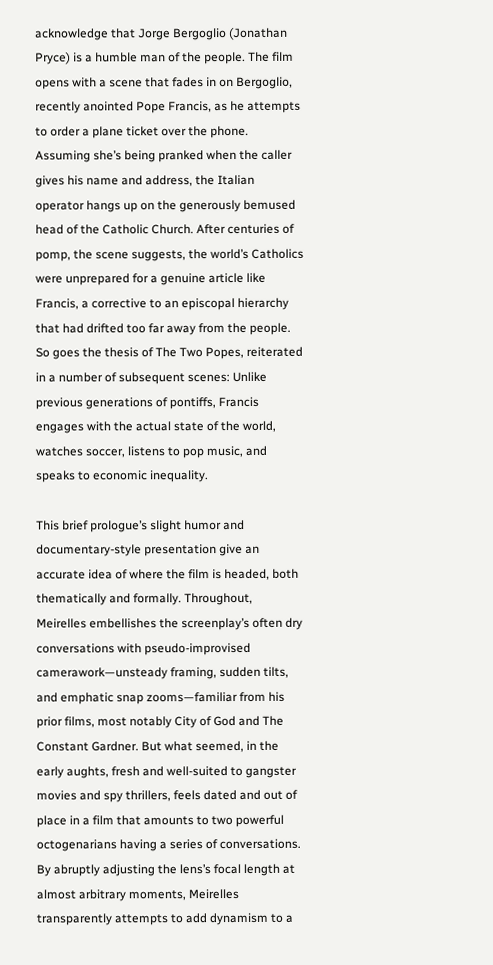acknowledge that Jorge Bergoglio (Jonathan Pryce) is a humble man of the people. The film opens with a scene that fades in on Bergoglio, recently anointed Pope Francis, as he attempts to order a plane ticket over the phone. Assuming she’s being pranked when the caller gives his name and address, the Italian operator hangs up on the generously bemused head of the Catholic Church. After centuries of pomp, the scene suggests, the world’s Catholics were unprepared for a genuine article like Francis, a corrective to an episcopal hierarchy that had drifted too far away from the people. So goes the thesis of The Two Popes, reiterated in a number of subsequent scenes: Unlike previous generations of pontiffs, Francis engages with the actual state of the world, watches soccer, listens to pop music, and speaks to economic inequality.

This brief prologue’s slight humor and documentary-style presentation give an accurate idea of where the film is headed, both thematically and formally. Throughout, Meirelles embellishes the screenplay’s often dry conversations with pseudo-improvised camerawork—unsteady framing, sudden tilts, and emphatic snap zooms—familiar from his prior films, most notably City of God and The Constant Gardner. But what seemed, in the early aughts, fresh and well-suited to gangster movies and spy thrillers, feels dated and out of place in a film that amounts to two powerful octogenarians having a series of conversations. By abruptly adjusting the lens’s focal length at almost arbitrary moments, Meirelles transparently attempts to add dynamism to a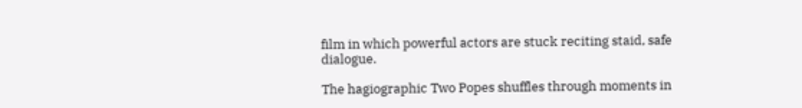film in which powerful actors are stuck reciting staid, safe dialogue.

The hagiographic Two Popes shuffles through moments in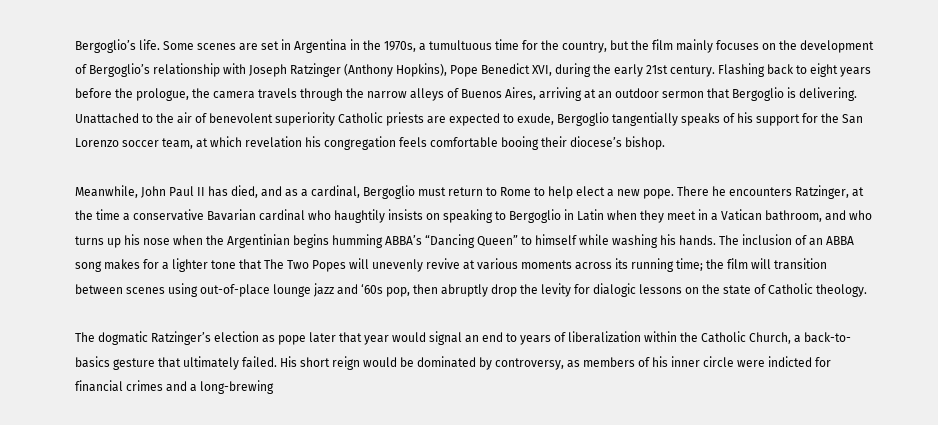Bergoglio’s life. Some scenes are set in Argentina in the 1970s, a tumultuous time for the country, but the film mainly focuses on the development of Bergoglio’s relationship with Joseph Ratzinger (Anthony Hopkins), Pope Benedict XVI, during the early 21st century. Flashing back to eight years before the prologue, the camera travels through the narrow alleys of Buenos Aires, arriving at an outdoor sermon that Bergoglio is delivering. Unattached to the air of benevolent superiority Catholic priests are expected to exude, Bergoglio tangentially speaks of his support for the San Lorenzo soccer team, at which revelation his congregation feels comfortable booing their diocese’s bishop.

Meanwhile, John Paul II has died, and as a cardinal, Bergoglio must return to Rome to help elect a new pope. There he encounters Ratzinger, at the time a conservative Bavarian cardinal who haughtily insists on speaking to Bergoglio in Latin when they meet in a Vatican bathroom, and who turns up his nose when the Argentinian begins humming ABBA’s “Dancing Queen” to himself while washing his hands. The inclusion of an ABBA song makes for a lighter tone that The Two Popes will unevenly revive at various moments across its running time; the film will transition between scenes using out-of-place lounge jazz and ‘60s pop, then abruptly drop the levity for dialogic lessons on the state of Catholic theology.

The dogmatic Ratzinger’s election as pope later that year would signal an end to years of liberalization within the Catholic Church, a back-to-basics gesture that ultimately failed. His short reign would be dominated by controversy, as members of his inner circle were indicted for financial crimes and a long-brewing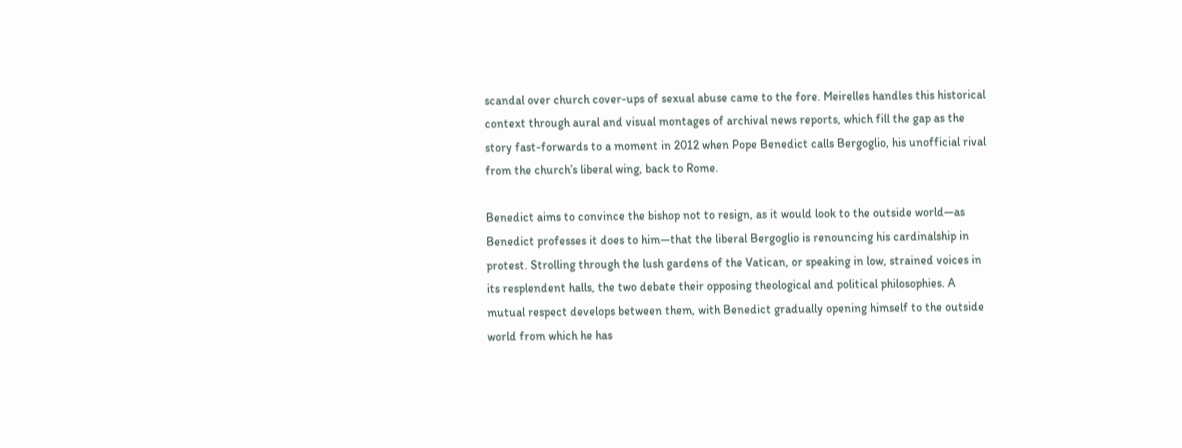scandal over church cover-ups of sexual abuse came to the fore. Meirelles handles this historical context through aural and visual montages of archival news reports, which fill the gap as the story fast-forwards to a moment in 2012 when Pope Benedict calls Bergoglio, his unofficial rival from the church’s liberal wing, back to Rome.

Benedict aims to convince the bishop not to resign, as it would look to the outside world—as Benedict professes it does to him—that the liberal Bergoglio is renouncing his cardinalship in protest. Strolling through the lush gardens of the Vatican, or speaking in low, strained voices in its resplendent halls, the two debate their opposing theological and political philosophies. A mutual respect develops between them, with Benedict gradually opening himself to the outside world from which he has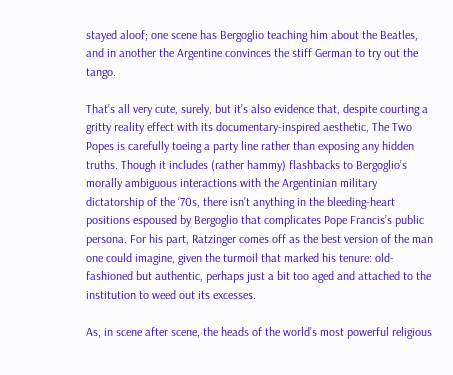stayed aloof; one scene has Bergoglio teaching him about the Beatles, and in another the Argentine convinces the stiff German to try out the tango.

That’s all very cute, surely, but it’s also evidence that, despite courting a gritty reality effect with its documentary-inspired aesthetic, The Two Popes is carefully toeing a party line rather than exposing any hidden truths. Though it includes (rather hammy) flashbacks to Bergoglio’s morally ambiguous interactions with the Argentinian military dictatorship of the ‘70s, there isn’t anything in the bleeding-heart positions espoused by Bergoglio that complicates Pope Francis’s public persona. For his part, Ratzinger comes off as the best version of the man one could imagine, given the turmoil that marked his tenure: old-fashioned but authentic, perhaps just a bit too aged and attached to the institution to weed out its excesses.

As, in scene after scene, the heads of the world’s most powerful religious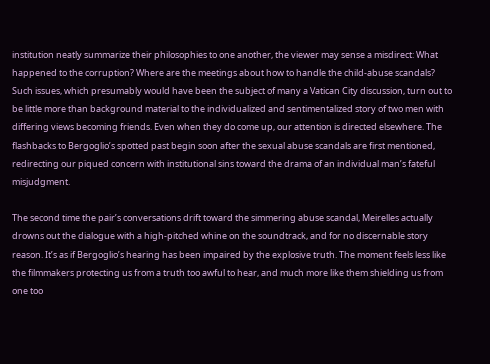institution neatly summarize their philosophies to one another, the viewer may sense a misdirect: What happened to the corruption? Where are the meetings about how to handle the child-abuse scandals? Such issues, which presumably would have been the subject of many a Vatican City discussion, turn out to be little more than background material to the individualized and sentimentalized story of two men with differing views becoming friends. Even when they do come up, our attention is directed elsewhere. The flashbacks to Bergoglio’s spotted past begin soon after the sexual abuse scandals are first mentioned, redirecting our piqued concern with institutional sins toward the drama of an individual man’s fateful misjudgment.

The second time the pair’s conversations drift toward the simmering abuse scandal, Meirelles actually drowns out the dialogue with a high-pitched whine on the soundtrack, and for no discernable story reason. It’s as if Bergoglio’s hearing has been impaired by the explosive truth. The moment feels less like the filmmakers protecting us from a truth too awful to hear, and much more like them shielding us from one too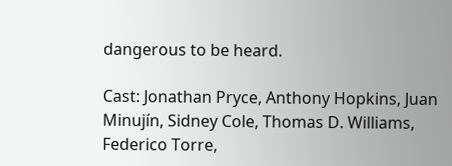dangerous to be heard.

Cast: Jonathan Pryce, Anthony Hopkins, Juan Minujín, Sidney Cole, Thomas D. Williams, Federico Torre,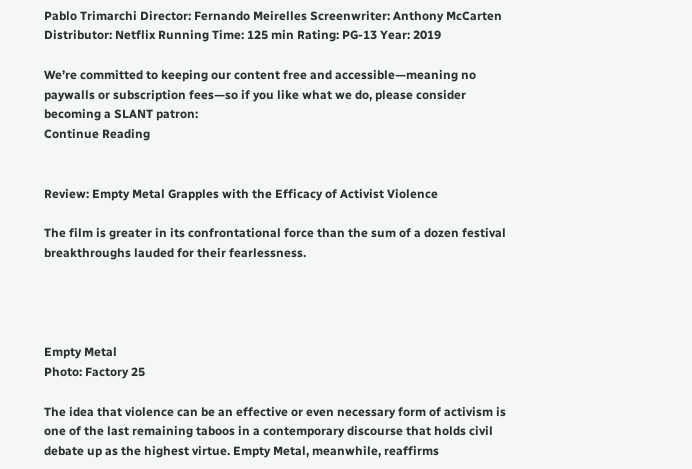Pablo Trimarchi Director: Fernando Meirelles Screenwriter: Anthony McCarten Distributor: Netflix Running Time: 125 min Rating: PG-13 Year: 2019

We’re committed to keeping our content free and accessible—meaning no paywalls or subscription fees—so if you like what we do, please consider becoming a SLANT patron:
Continue Reading


Review: Empty Metal Grapples with the Efficacy of Activist Violence

The film is greater in its confrontational force than the sum of a dozen festival breakthroughs lauded for their fearlessness.




Empty Metal
Photo: Factory 25

The idea that violence can be an effective or even necessary form of activism is one of the last remaining taboos in a contemporary discourse that holds civil debate up as the highest virtue. Empty Metal, meanwhile, reaffirms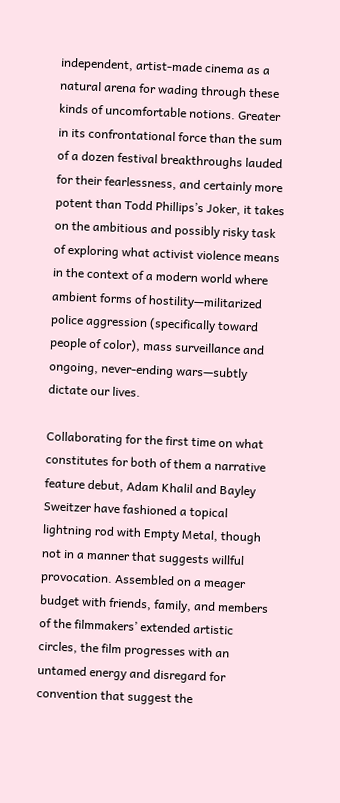independent, artist-made cinema as a natural arena for wading through these kinds of uncomfortable notions. Greater in its confrontational force than the sum of a dozen festival breakthroughs lauded for their fearlessness, and certainly more potent than Todd Phillips’s Joker, it takes on the ambitious and possibly risky task of exploring what activist violence means in the context of a modern world where ambient forms of hostility—militarized police aggression (specifically toward people of color), mass surveillance and ongoing, never-ending wars—subtly dictate our lives.

Collaborating for the first time on what constitutes for both of them a narrative feature debut, Adam Khalil and Bayley Sweitzer have fashioned a topical lightning rod with Empty Metal, though not in a manner that suggests willful provocation. Assembled on a meager budget with friends, family, and members of the filmmakers’ extended artistic circles, the film progresses with an untamed energy and disregard for convention that suggest the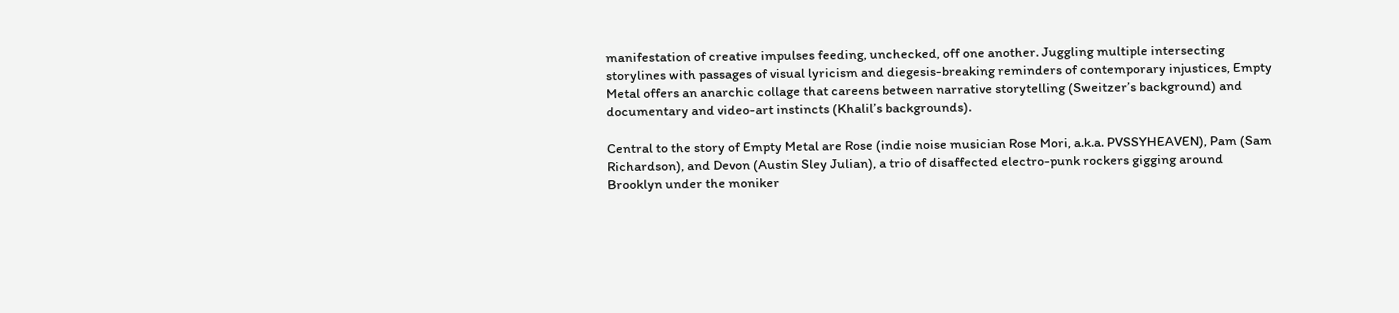manifestation of creative impulses feeding, unchecked, off one another. Juggling multiple intersecting storylines with passages of visual lyricism and diegesis-breaking reminders of contemporary injustices, Empty Metal offers an anarchic collage that careens between narrative storytelling (Sweitzer’s background) and documentary and video-art instincts (Khalil’s backgrounds).

Central to the story of Empty Metal are Rose (indie noise musician Rose Mori, a.k.a. PVSSYHEAVEN), Pam (Sam Richardson), and Devon (Austin Sley Julian), a trio of disaffected electro-punk rockers gigging around Brooklyn under the moniker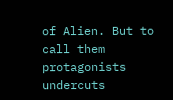of Alien. But to call them protagonists undercuts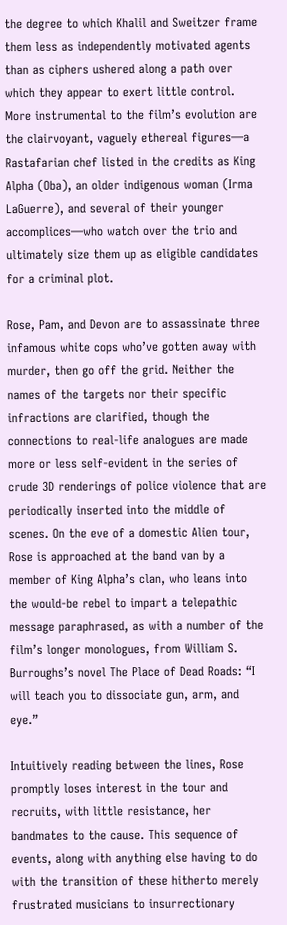the degree to which Khalil and Sweitzer frame them less as independently motivated agents than as ciphers ushered along a path over which they appear to exert little control. More instrumental to the film’s evolution are the clairvoyant, vaguely ethereal figures—a Rastafarian chef listed in the credits as King Alpha (Oba), an older indigenous woman (Irma LaGuerre), and several of their younger accomplices—who watch over the trio and ultimately size them up as eligible candidates for a criminal plot.

Rose, Pam, and Devon are to assassinate three infamous white cops who’ve gotten away with murder, then go off the grid. Neither the names of the targets nor their specific infractions are clarified, though the connections to real-life analogues are made more or less self-evident in the series of crude 3D renderings of police violence that are periodically inserted into the middle of scenes. On the eve of a domestic Alien tour, Rose is approached at the band van by a member of King Alpha’s clan, who leans into the would-be rebel to impart a telepathic message paraphrased, as with a number of the film’s longer monologues, from William S. Burroughs’s novel The Place of Dead Roads: “I will teach you to dissociate gun, arm, and eye.”

Intuitively reading between the lines, Rose promptly loses interest in the tour and recruits, with little resistance, her bandmates to the cause. This sequence of events, along with anything else having to do with the transition of these hitherto merely frustrated musicians to insurrectionary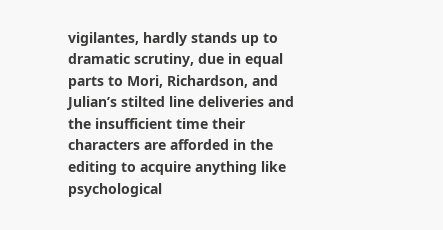vigilantes, hardly stands up to dramatic scrutiny, due in equal parts to Mori, Richardson, and Julian’s stilted line deliveries and the insufficient time their characters are afforded in the editing to acquire anything like psychological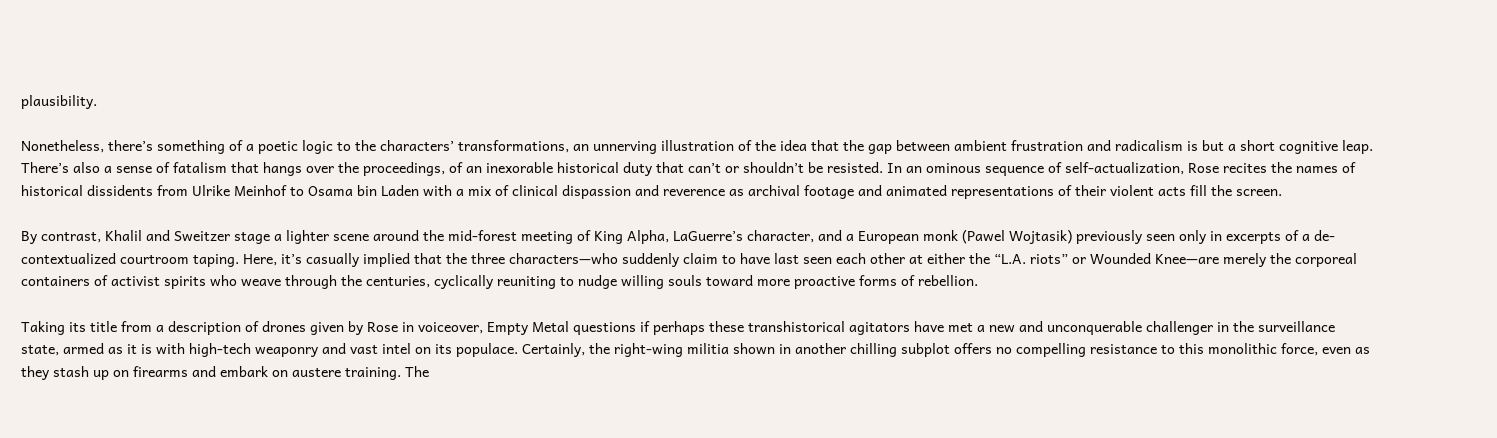plausibility.

Nonetheless, there’s something of a poetic logic to the characters’ transformations, an unnerving illustration of the idea that the gap between ambient frustration and radicalism is but a short cognitive leap. There’s also a sense of fatalism that hangs over the proceedings, of an inexorable historical duty that can’t or shouldn’t be resisted. In an ominous sequence of self-actualization, Rose recites the names of historical dissidents from Ulrike Meinhof to Osama bin Laden with a mix of clinical dispassion and reverence as archival footage and animated representations of their violent acts fill the screen.

By contrast, Khalil and Sweitzer stage a lighter scene around the mid-forest meeting of King Alpha, LaGuerre’s character, and a European monk (Pawel Wojtasik) previously seen only in excerpts of a de-contextualized courtroom taping. Here, it’s casually implied that the three characters—who suddenly claim to have last seen each other at either the “L.A. riots” or Wounded Knee—are merely the corporeal containers of activist spirits who weave through the centuries, cyclically reuniting to nudge willing souls toward more proactive forms of rebellion.

Taking its title from a description of drones given by Rose in voiceover, Empty Metal questions if perhaps these transhistorical agitators have met a new and unconquerable challenger in the surveillance state, armed as it is with high-tech weaponry and vast intel on its populace. Certainly, the right-wing militia shown in another chilling subplot offers no compelling resistance to this monolithic force, even as they stash up on firearms and embark on austere training. The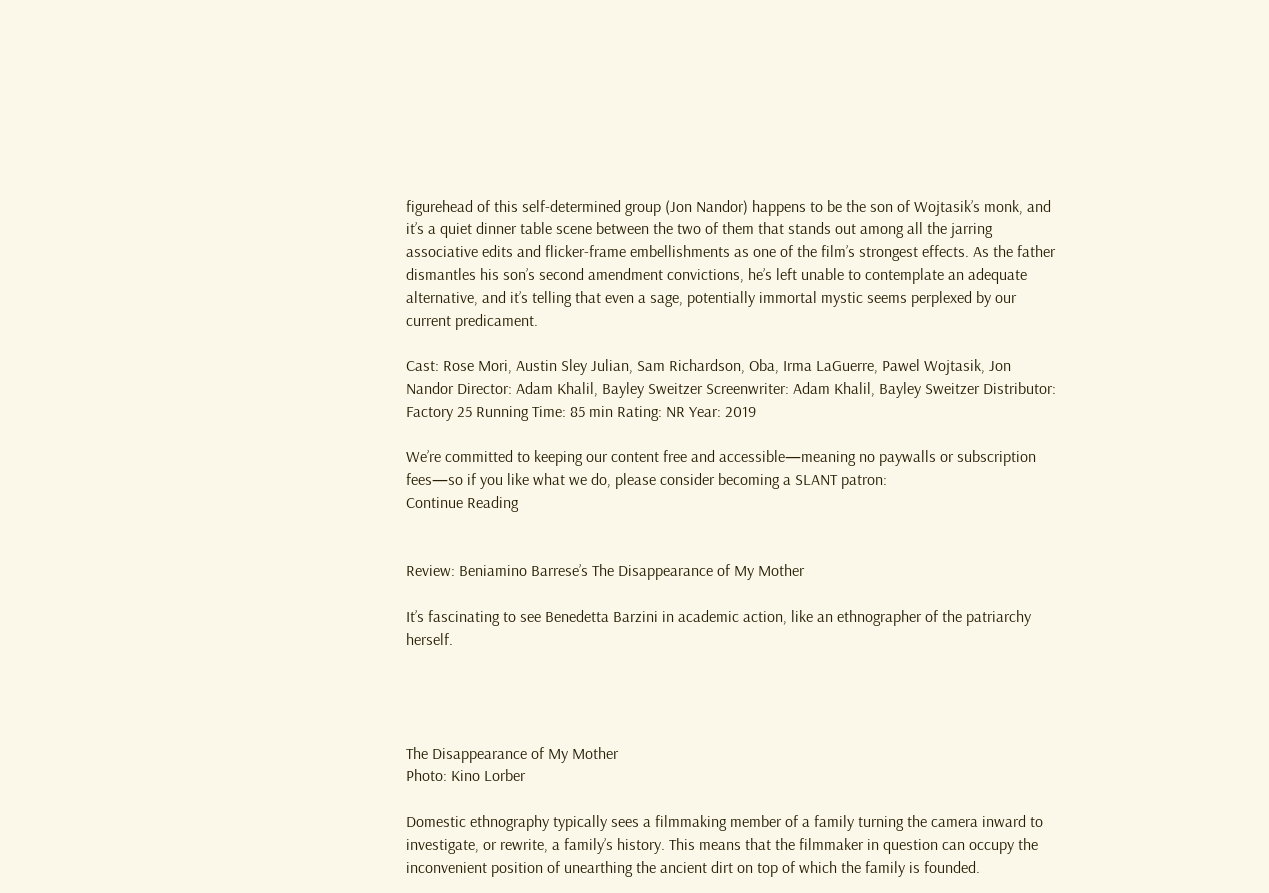figurehead of this self-determined group (Jon Nandor) happens to be the son of Wojtasik’s monk, and it’s a quiet dinner table scene between the two of them that stands out among all the jarring associative edits and flicker-frame embellishments as one of the film’s strongest effects. As the father dismantles his son’s second amendment convictions, he’s left unable to contemplate an adequate alternative, and it’s telling that even a sage, potentially immortal mystic seems perplexed by our current predicament.

Cast: Rose Mori, Austin Sley Julian, Sam Richardson, Oba, Irma LaGuerre, Pawel Wojtasik, Jon Nandor Director: Adam Khalil, Bayley Sweitzer Screenwriter: Adam Khalil, Bayley Sweitzer Distributor: Factory 25 Running Time: 85 min Rating: NR Year: 2019

We’re committed to keeping our content free and accessible—meaning no paywalls or subscription fees—so if you like what we do, please consider becoming a SLANT patron:
Continue Reading


Review: Beniamino Barrese’s The Disappearance of My Mother

It’s fascinating to see Benedetta Barzini in academic action, like an ethnographer of the patriarchy herself.




The Disappearance of My Mother
Photo: Kino Lorber

Domestic ethnography typically sees a filmmaking member of a family turning the camera inward to investigate, or rewrite, a family’s history. This means that the filmmaker in question can occupy the inconvenient position of unearthing the ancient dirt on top of which the family is founded.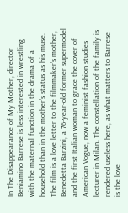In The Disappearance of My Mother, director Beniamino Barrese is less interested in wrestling with the maternal function in the drama of a household than in the mother’s status as his muse. The film is a love letter to the filmmaker’s mother, Benedetta Barzini, a 76-year-old former supermodel and the first Italian woman to grace the cover of American Vogue, now a feminist fashion studies lecturer in Milan. The constellation of the family is rendered useless here, as what matters to Barrese is the love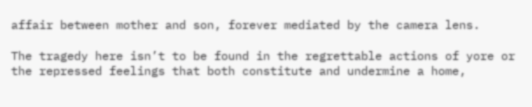affair between mother and son, forever mediated by the camera lens.

The tragedy here isn’t to be found in the regrettable actions of yore or the repressed feelings that both constitute and undermine a home,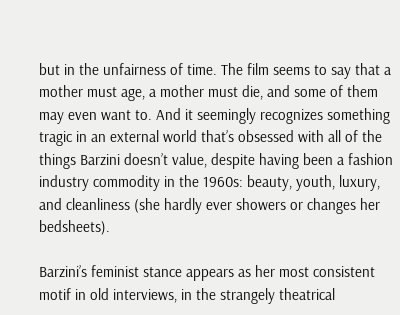but in the unfairness of time. The film seems to say that a mother must age, a mother must die, and some of them may even want to. And it seemingly recognizes something tragic in an external world that’s obsessed with all of the things Barzini doesn’t value, despite having been a fashion industry commodity in the 1960s: beauty, youth, luxury, and cleanliness (she hardly ever showers or changes her bedsheets).

Barzini’s feminist stance appears as her most consistent motif in old interviews, in the strangely theatrical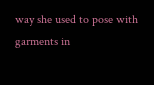way she used to pose with garments in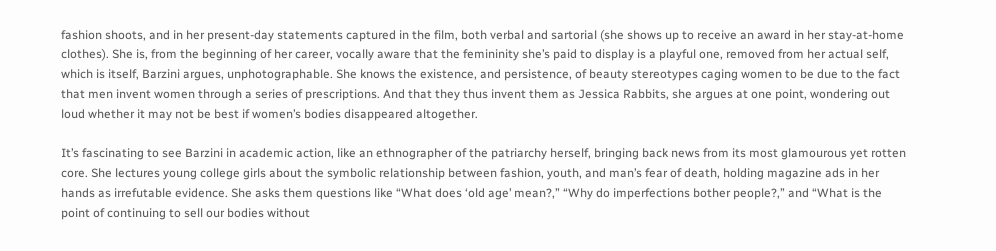fashion shoots, and in her present-day statements captured in the film, both verbal and sartorial (she shows up to receive an award in her stay-at-home clothes). She is, from the beginning of her career, vocally aware that the femininity she’s paid to display is a playful one, removed from her actual self, which is itself, Barzini argues, unphotographable. She knows the existence, and persistence, of beauty stereotypes caging women to be due to the fact that men invent women through a series of prescriptions. And that they thus invent them as Jessica Rabbits, she argues at one point, wondering out loud whether it may not be best if women’s bodies disappeared altogether.

It’s fascinating to see Barzini in academic action, like an ethnographer of the patriarchy herself, bringing back news from its most glamourous yet rotten core. She lectures young college girls about the symbolic relationship between fashion, youth, and man’s fear of death, holding magazine ads in her hands as irrefutable evidence. She asks them questions like “What does ‘old age’ mean?,” “Why do imperfections bother people?,” and “What is the point of continuing to sell our bodies without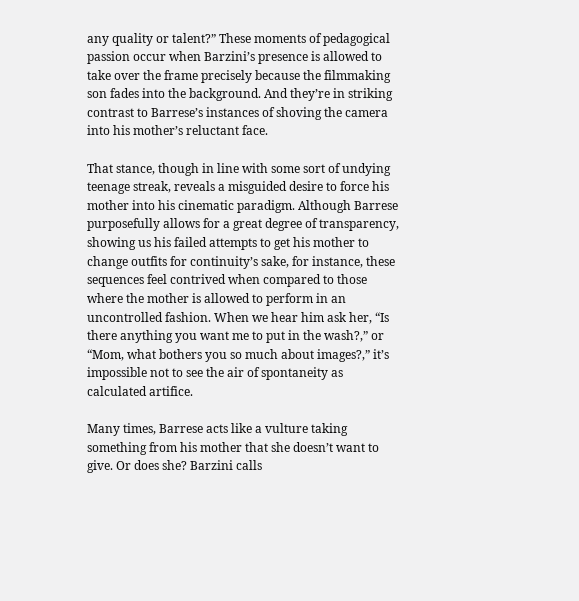any quality or talent?” These moments of pedagogical passion occur when Barzini’s presence is allowed to take over the frame precisely because the filmmaking son fades into the background. And they’re in striking contrast to Barrese’s instances of shoving the camera into his mother’s reluctant face.

That stance, though in line with some sort of undying teenage streak, reveals a misguided desire to force his mother into his cinematic paradigm. Although Barrese purposefully allows for a great degree of transparency, showing us his failed attempts to get his mother to change outfits for continuity’s sake, for instance, these sequences feel contrived when compared to those where the mother is allowed to perform in an uncontrolled fashion. When we hear him ask her, “Is there anything you want me to put in the wash?,” or “Mom, what bothers you so much about images?,” it’s impossible not to see the air of spontaneity as calculated artifice.

Many times, Barrese acts like a vulture taking something from his mother that she doesn’t want to give. Or does she? Barzini calls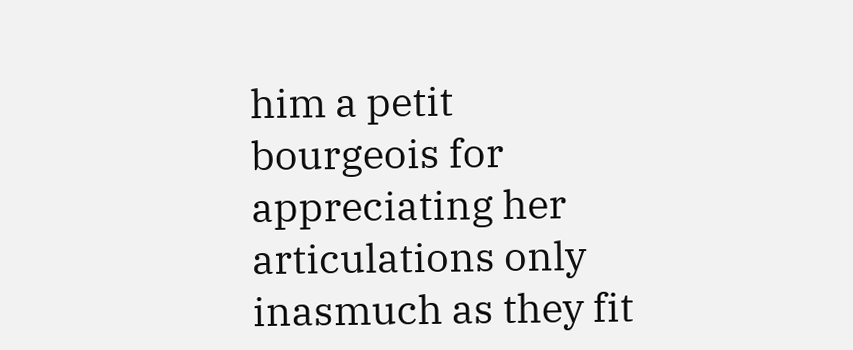him a petit bourgeois for appreciating her articulations only inasmuch as they fit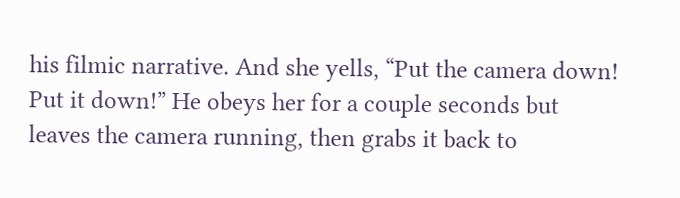his filmic narrative. And she yells, “Put the camera down! Put it down!” He obeys her for a couple seconds but leaves the camera running, then grabs it back to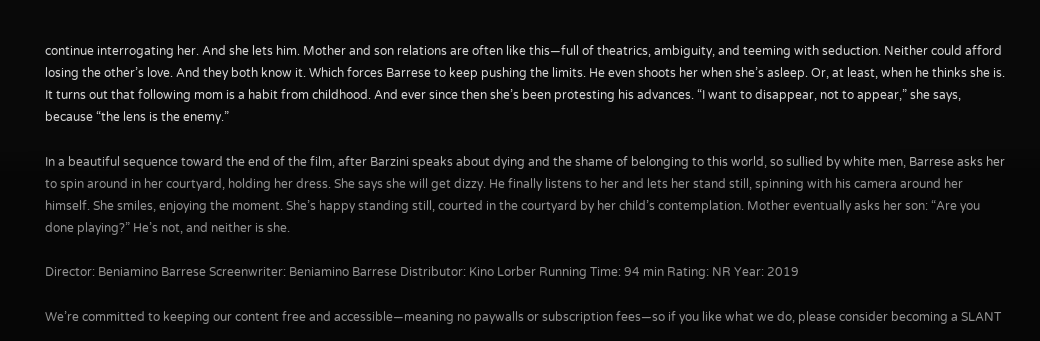continue interrogating her. And she lets him. Mother and son relations are often like this—full of theatrics, ambiguity, and teeming with seduction. Neither could afford losing the other’s love. And they both know it. Which forces Barrese to keep pushing the limits. He even shoots her when she’s asleep. Or, at least, when he thinks she is. It turns out that following mom is a habit from childhood. And ever since then she’s been protesting his advances. “I want to disappear, not to appear,” she says, because “the lens is the enemy.”

In a beautiful sequence toward the end of the film, after Barzini speaks about dying and the shame of belonging to this world, so sullied by white men, Barrese asks her to spin around in her courtyard, holding her dress. She says she will get dizzy. He finally listens to her and lets her stand still, spinning with his camera around her himself. She smiles, enjoying the moment. She’s happy standing still, courted in the courtyard by her child’s contemplation. Mother eventually asks her son: “Are you done playing?” He’s not, and neither is she.

Director: Beniamino Barrese Screenwriter: Beniamino Barrese Distributor: Kino Lorber Running Time: 94 min Rating: NR Year: 2019

We’re committed to keeping our content free and accessible—meaning no paywalls or subscription fees—so if you like what we do, please consider becoming a SLANT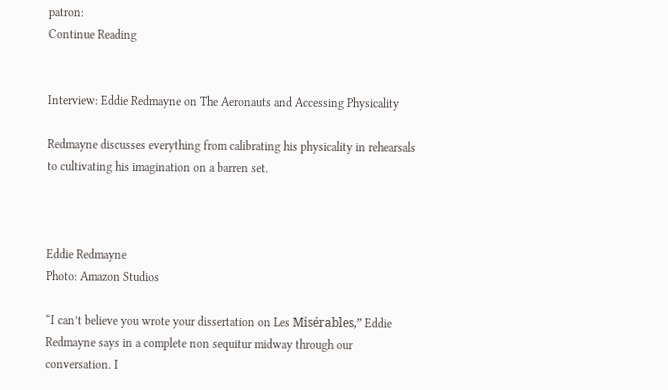patron:
Continue Reading


Interview: Eddie Redmayne on The Aeronauts and Accessing Physicality

Redmayne discusses everything from calibrating his physicality in rehearsals to cultivating his imagination on a barren set.



Eddie Redmayne
Photo: Amazon Studios

“I can’t believe you wrote your dissertation on Les Misérables,” Eddie Redmayne says in a complete non sequitur midway through our conversation. I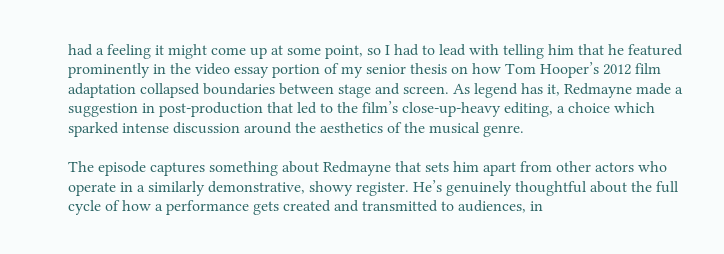had a feeling it might come up at some point, so I had to lead with telling him that he featured prominently in the video essay portion of my senior thesis on how Tom Hooper’s 2012 film adaptation collapsed boundaries between stage and screen. As legend has it, Redmayne made a suggestion in post-production that led to the film’s close-up-heavy editing, a choice which sparked intense discussion around the aesthetics of the musical genre.

The episode captures something about Redmayne that sets him apart from other actors who operate in a similarly demonstrative, showy register. He’s genuinely thoughtful about the full cycle of how a performance gets created and transmitted to audiences, in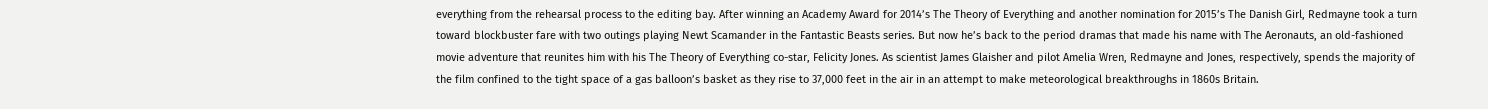everything from the rehearsal process to the editing bay. After winning an Academy Award for 2014’s The Theory of Everything and another nomination for 2015’s The Danish Girl, Redmayne took a turn toward blockbuster fare with two outings playing Newt Scamander in the Fantastic Beasts series. But now he’s back to the period dramas that made his name with The Aeronauts, an old-fashioned movie adventure that reunites him with his The Theory of Everything co-star, Felicity Jones. As scientist James Glaisher and pilot Amelia Wren, Redmayne and Jones, respectively, spends the majority of the film confined to the tight space of a gas balloon’s basket as they rise to 37,000 feet in the air in an attempt to make meteorological breakthroughs in 1860s Britain.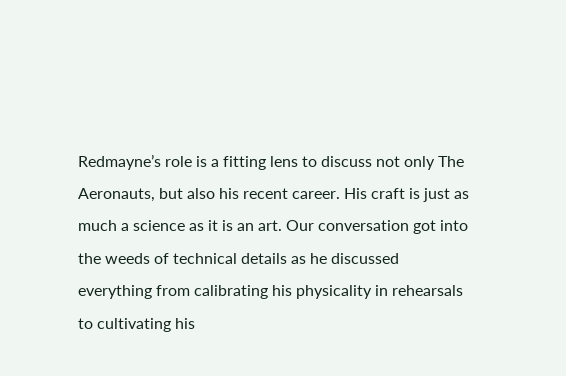Redmayne’s role is a fitting lens to discuss not only The Aeronauts, but also his recent career. His craft is just as much a science as it is an art. Our conversation got into the weeds of technical details as he discussed everything from calibrating his physicality in rehearsals to cultivating his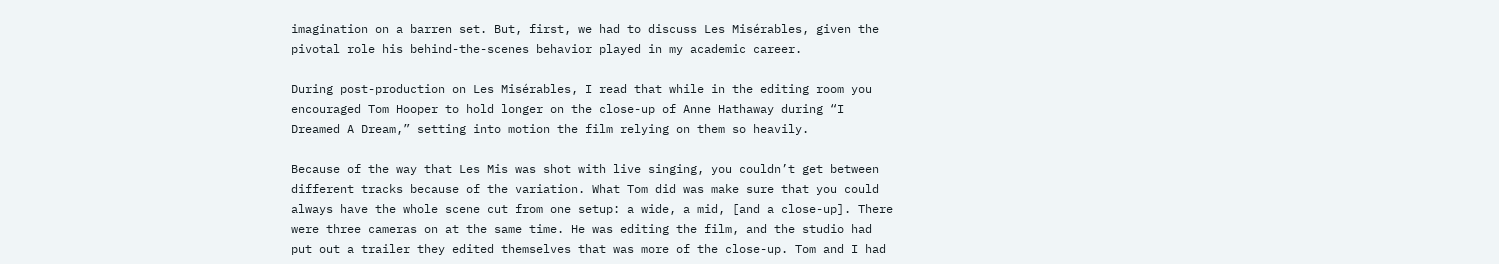imagination on a barren set. But, first, we had to discuss Les Misérables, given the pivotal role his behind-the-scenes behavior played in my academic career.

During post-production on Les Misérables, I read that while in the editing room you encouraged Tom Hooper to hold longer on the close-up of Anne Hathaway during “I Dreamed A Dream,” setting into motion the film relying on them so heavily.

Because of the way that Les Mis was shot with live singing, you couldn’t get between different tracks because of the variation. What Tom did was make sure that you could always have the whole scene cut from one setup: a wide, a mid, [and a close-up]. There were three cameras on at the same time. He was editing the film, and the studio had put out a trailer they edited themselves that was more of the close-up. Tom and I had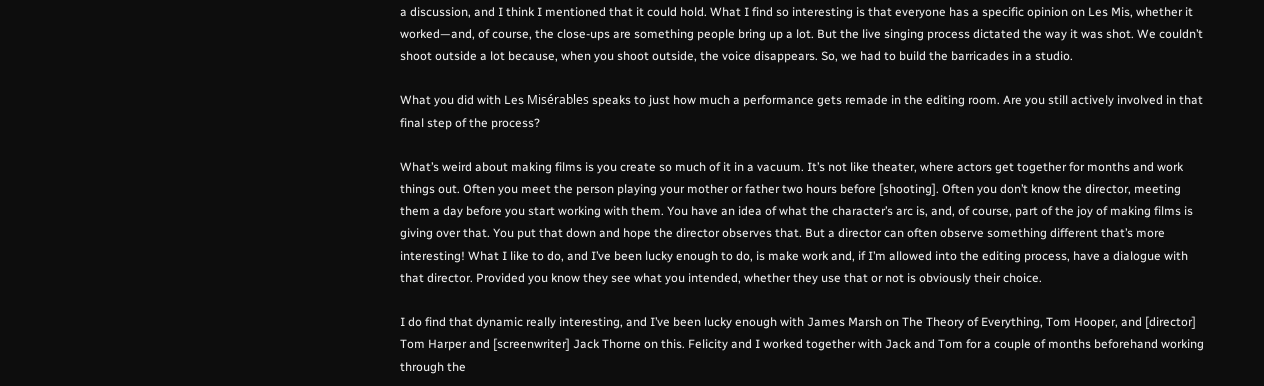a discussion, and I think I mentioned that it could hold. What I find so interesting is that everyone has a specific opinion on Les Mis, whether it worked—and, of course, the close-ups are something people bring up a lot. But the live singing process dictated the way it was shot. We couldn’t shoot outside a lot because, when you shoot outside, the voice disappears. So, we had to build the barricades in a studio.

What you did with Les Misérables speaks to just how much a performance gets remade in the editing room. Are you still actively involved in that final step of the process?

What’s weird about making films is you create so much of it in a vacuum. It’s not like theater, where actors get together for months and work things out. Often you meet the person playing your mother or father two hours before [shooting]. Often you don’t know the director, meeting them a day before you start working with them. You have an idea of what the character’s arc is, and, of course, part of the joy of making films is giving over that. You put that down and hope the director observes that. But a director can often observe something different that’s more interesting! What I like to do, and I’ve been lucky enough to do, is make work and, if I’m allowed into the editing process, have a dialogue with that director. Provided you know they see what you intended, whether they use that or not is obviously their choice.

I do find that dynamic really interesting, and I’ve been lucky enough with James Marsh on The Theory of Everything, Tom Hooper, and [director] Tom Harper and [screenwriter] Jack Thorne on this. Felicity and I worked together with Jack and Tom for a couple of months beforehand working through the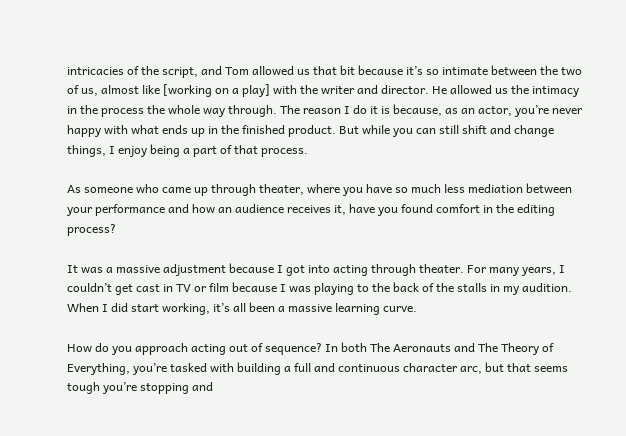intricacies of the script, and Tom allowed us that bit because it’s so intimate between the two of us, almost like [working on a play] with the writer and director. He allowed us the intimacy in the process the whole way through. The reason I do it is because, as an actor, you’re never happy with what ends up in the finished product. But while you can still shift and change things, I enjoy being a part of that process.

As someone who came up through theater, where you have so much less mediation between your performance and how an audience receives it, have you found comfort in the editing process?

It was a massive adjustment because I got into acting through theater. For many years, I couldn’t get cast in TV or film because I was playing to the back of the stalls in my audition. When I did start working, it’s all been a massive learning curve.

How do you approach acting out of sequence? In both The Aeronauts and The Theory of Everything, you’re tasked with building a full and continuous character arc, but that seems tough you’re stopping and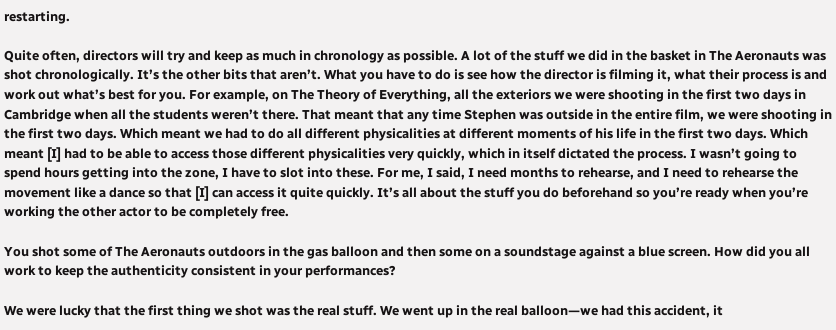restarting.

Quite often, directors will try and keep as much in chronology as possible. A lot of the stuff we did in the basket in The Aeronauts was shot chronologically. It’s the other bits that aren’t. What you have to do is see how the director is filming it, what their process is and work out what’s best for you. For example, on The Theory of Everything, all the exteriors we were shooting in the first two days in Cambridge when all the students weren’t there. That meant that any time Stephen was outside in the entire film, we were shooting in the first two days. Which meant we had to do all different physicalities at different moments of his life in the first two days. Which meant [I] had to be able to access those different physicalities very quickly, which in itself dictated the process. I wasn’t going to spend hours getting into the zone, I have to slot into these. For me, I said, I need months to rehearse, and I need to rehearse the movement like a dance so that [I] can access it quite quickly. It’s all about the stuff you do beforehand so you’re ready when you’re working the other actor to be completely free.

You shot some of The Aeronauts outdoors in the gas balloon and then some on a soundstage against a blue screen. How did you all work to keep the authenticity consistent in your performances?

We were lucky that the first thing we shot was the real stuff. We went up in the real balloon—we had this accident, it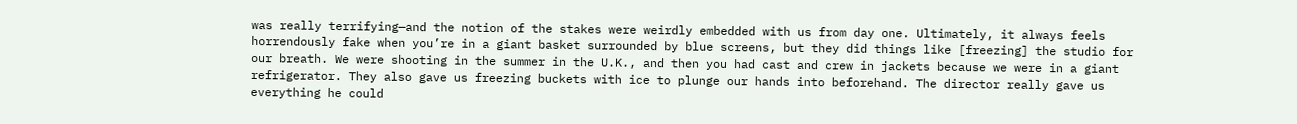was really terrifying—and the notion of the stakes were weirdly embedded with us from day one. Ultimately, it always feels horrendously fake when you’re in a giant basket surrounded by blue screens, but they did things like [freezing] the studio for our breath. We were shooting in the summer in the U.K., and then you had cast and crew in jackets because we were in a giant refrigerator. They also gave us freezing buckets with ice to plunge our hands into beforehand. The director really gave us everything he could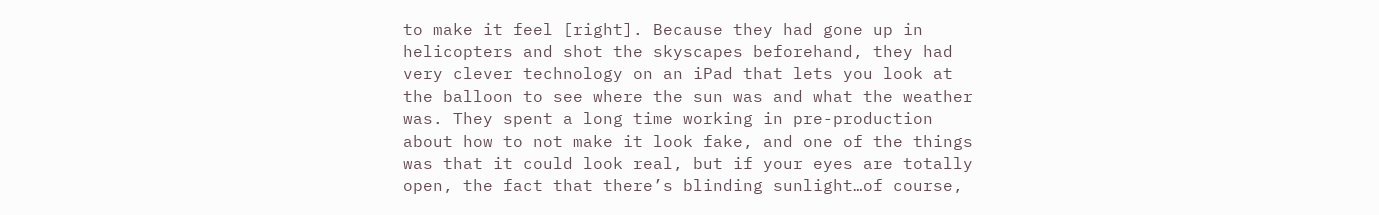to make it feel [right]. Because they had gone up in helicopters and shot the skyscapes beforehand, they had very clever technology on an iPad that lets you look at the balloon to see where the sun was and what the weather was. They spent a long time working in pre-production about how to not make it look fake, and one of the things was that it could look real, but if your eyes are totally open, the fact that there’s blinding sunlight…of course,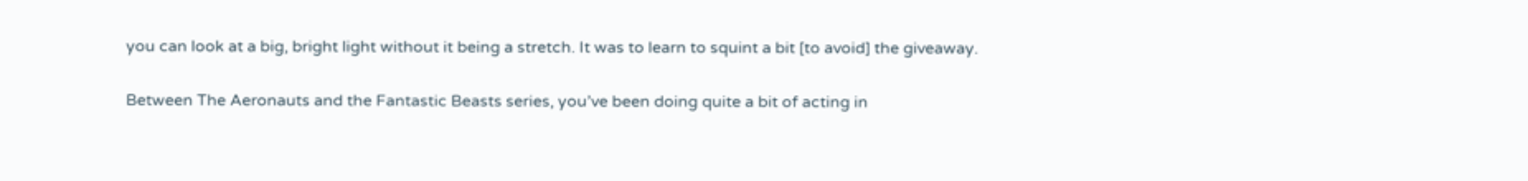you can look at a big, bright light without it being a stretch. It was to learn to squint a bit [to avoid] the giveaway.

Between The Aeronauts and the Fantastic Beasts series, you’ve been doing quite a bit of acting in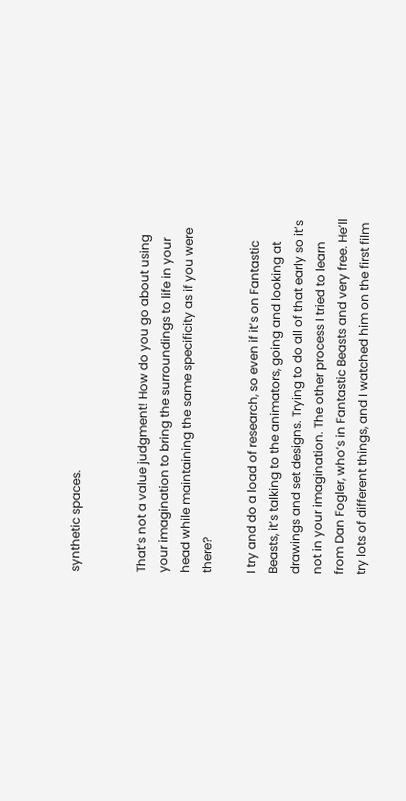synthetic spaces.


That’s not a value judgment! How do you go about using your imagination to bring the surroundings to life in your head while maintaining the same specificity as if you were there?

I try and do a load of research, so even if it’s on Fantastic Beasts, it’s talking to the animators, going and looking at drawings and set designs. Trying to do all of that early so it’s not in your imagination. The other process I tried to learn from Dan Fogler, who’s in Fantastic Beasts and very free. He’ll try lots of different things, and I watched him on the first film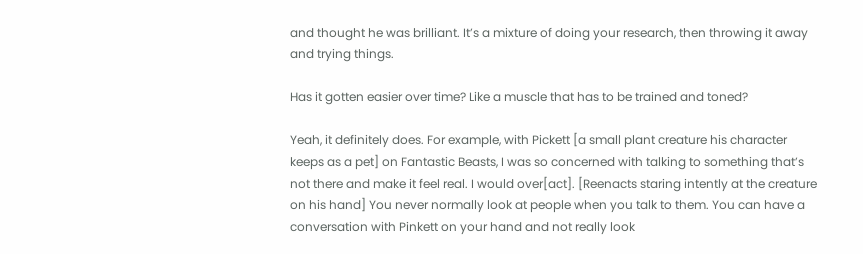and thought he was brilliant. It’s a mixture of doing your research, then throwing it away and trying things.

Has it gotten easier over time? Like a muscle that has to be trained and toned?

Yeah, it definitely does. For example, with Pickett [a small plant creature his character keeps as a pet] on Fantastic Beasts, I was so concerned with talking to something that’s not there and make it feel real. I would over[act]. [Reenacts staring intently at the creature on his hand] You never normally look at people when you talk to them. You can have a conversation with Pinkett on your hand and not really look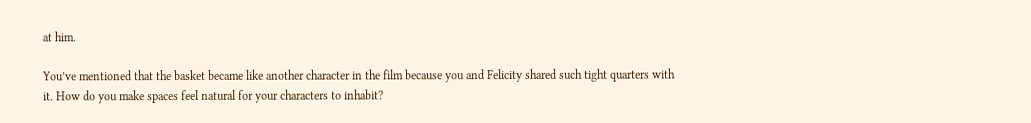at him.

You’ve mentioned that the basket became like another character in the film because you and Felicity shared such tight quarters with it. How do you make spaces feel natural for your characters to inhabit?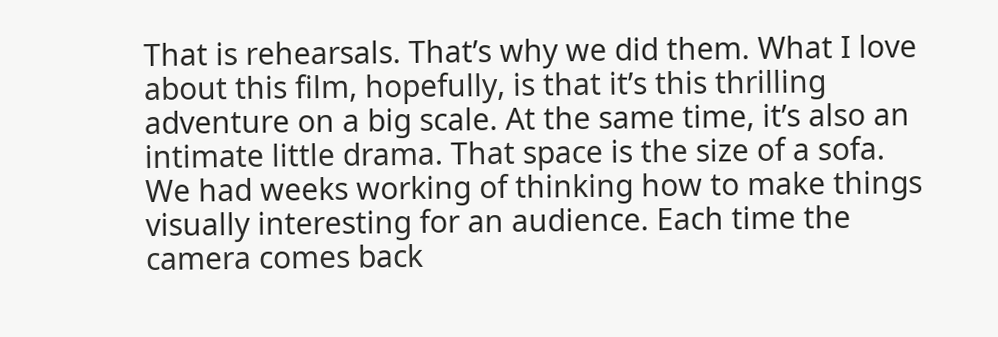That is rehearsals. That’s why we did them. What I love about this film, hopefully, is that it’s this thrilling adventure on a big scale. At the same time, it’s also an intimate little drama. That space is the size of a sofa. We had weeks working of thinking how to make things visually interesting for an audience. Each time the camera comes back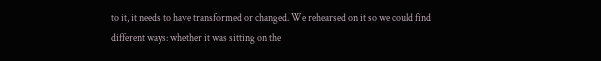to it, it needs to have transformed or changed. We rehearsed on it so we could find different ways: whether it was sitting on the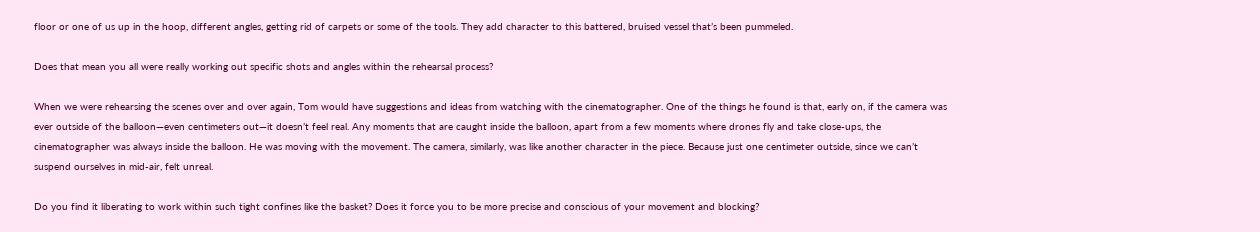floor or one of us up in the hoop, different angles, getting rid of carpets or some of the tools. They add character to this battered, bruised vessel that’s been pummeled.

Does that mean you all were really working out specific shots and angles within the rehearsal process?

When we were rehearsing the scenes over and over again, Tom would have suggestions and ideas from watching with the cinematographer. One of the things he found is that, early on, if the camera was ever outside of the balloon—even centimeters out—it doesn’t feel real. Any moments that are caught inside the balloon, apart from a few moments where drones fly and take close-ups, the cinematographer was always inside the balloon. He was moving with the movement. The camera, similarly, was like another character in the piece. Because just one centimeter outside, since we can’t suspend ourselves in mid-air, felt unreal.

Do you find it liberating to work within such tight confines like the basket? Does it force you to be more precise and conscious of your movement and blocking?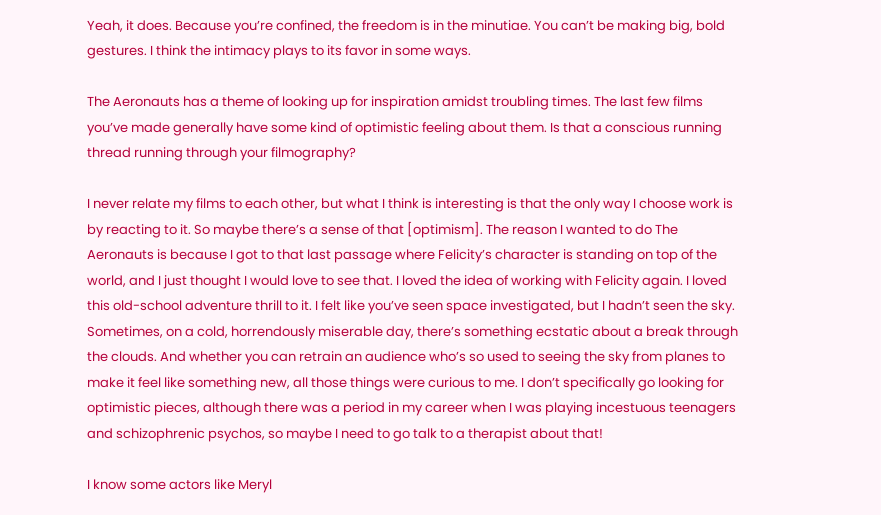Yeah, it does. Because you’re confined, the freedom is in the minutiae. You can’t be making big, bold gestures. I think the intimacy plays to its favor in some ways.

The Aeronauts has a theme of looking up for inspiration amidst troubling times. The last few films you’ve made generally have some kind of optimistic feeling about them. Is that a conscious running thread running through your filmography?

I never relate my films to each other, but what I think is interesting is that the only way I choose work is by reacting to it. So maybe there’s a sense of that [optimism]. The reason I wanted to do The Aeronauts is because I got to that last passage where Felicity’s character is standing on top of the world, and I just thought I would love to see that. I loved the idea of working with Felicity again. I loved this old-school adventure thrill to it. I felt like you’ve seen space investigated, but I hadn’t seen the sky. Sometimes, on a cold, horrendously miserable day, there’s something ecstatic about a break through the clouds. And whether you can retrain an audience who’s so used to seeing the sky from planes to make it feel like something new, all those things were curious to me. I don’t specifically go looking for optimistic pieces, although there was a period in my career when I was playing incestuous teenagers and schizophrenic psychos, so maybe I need to go talk to a therapist about that!

I know some actors like Meryl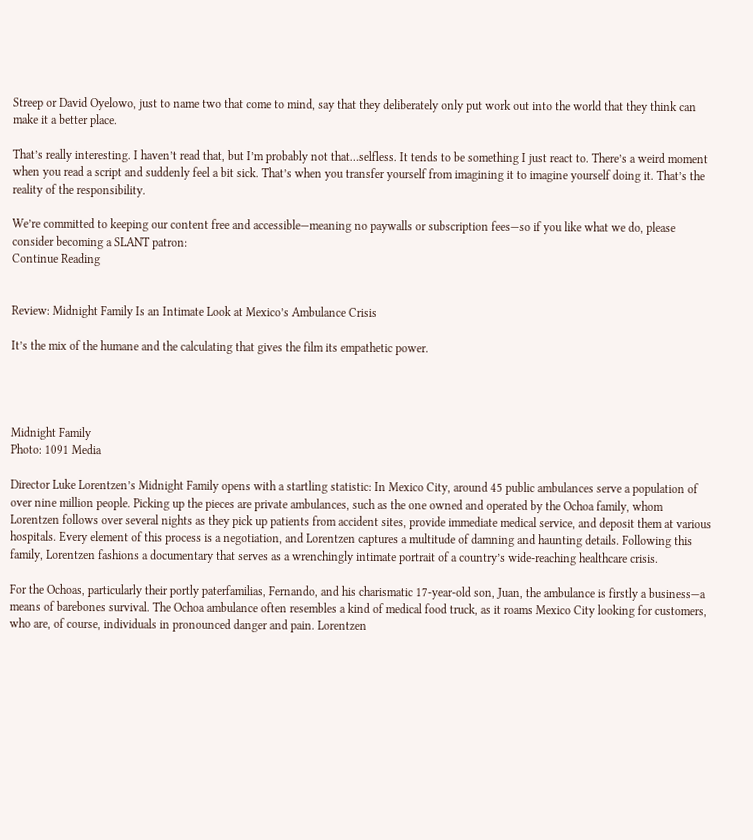Streep or David Oyelowo, just to name two that come to mind, say that they deliberately only put work out into the world that they think can make it a better place.

That’s really interesting. I haven’t read that, but I’m probably not that…selfless. It tends to be something I just react to. There’s a weird moment when you read a script and suddenly feel a bit sick. That’s when you transfer yourself from imagining it to imagine yourself doing it. That’s the reality of the responsibility.

We’re committed to keeping our content free and accessible—meaning no paywalls or subscription fees—so if you like what we do, please consider becoming a SLANT patron:
Continue Reading


Review: Midnight Family Is an Intimate Look at Mexico’s Ambulance Crisis

It’s the mix of the humane and the calculating that gives the film its empathetic power.




Midnight Family
Photo: 1091 Media

Director Luke Lorentzen’s Midnight Family opens with a startling statistic: In Mexico City, around 45 public ambulances serve a population of over nine million people. Picking up the pieces are private ambulances, such as the one owned and operated by the Ochoa family, whom Lorentzen follows over several nights as they pick up patients from accident sites, provide immediate medical service, and deposit them at various hospitals. Every element of this process is a negotiation, and Lorentzen captures a multitude of damning and haunting details. Following this family, Lorentzen fashions a documentary that serves as a wrenchingly intimate portrait of a country’s wide-reaching healthcare crisis.

For the Ochoas, particularly their portly paterfamilias, Fernando, and his charismatic 17-year-old son, Juan, the ambulance is firstly a business—a means of barebones survival. The Ochoa ambulance often resembles a kind of medical food truck, as it roams Mexico City looking for customers, who are, of course, individuals in pronounced danger and pain. Lorentzen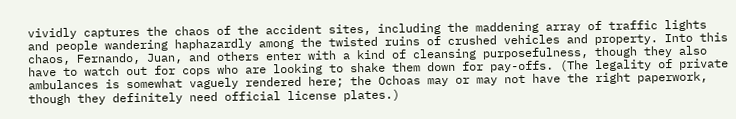vividly captures the chaos of the accident sites, including the maddening array of traffic lights and people wandering haphazardly among the twisted ruins of crushed vehicles and property. Into this chaos, Fernando, Juan, and others enter with a kind of cleansing purposefulness, though they also have to watch out for cops who are looking to shake them down for pay-offs. (The legality of private ambulances is somewhat vaguely rendered here; the Ochoas may or may not have the right paperwork, though they definitely need official license plates.)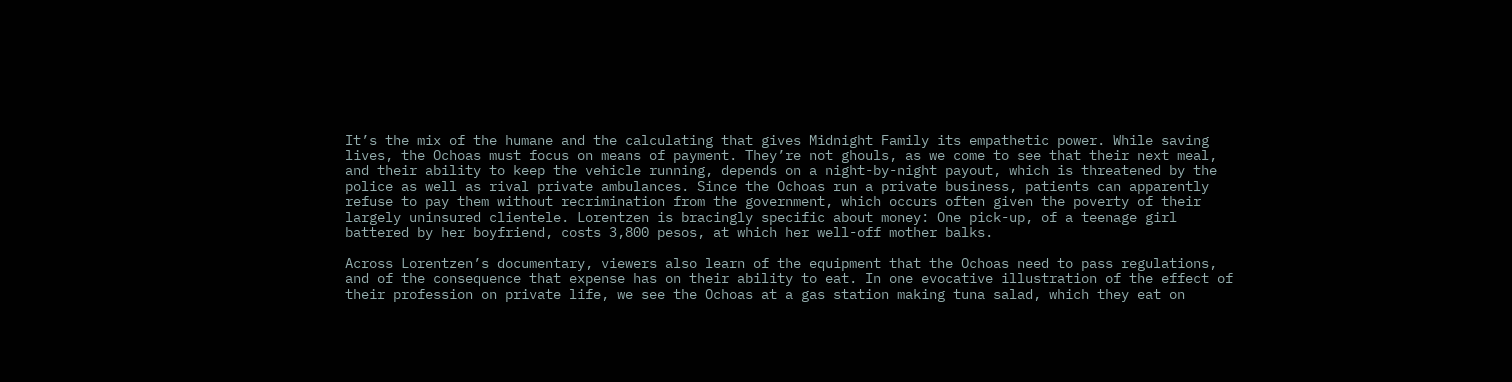It’s the mix of the humane and the calculating that gives Midnight Family its empathetic power. While saving lives, the Ochoas must focus on means of payment. They’re not ghouls, as we come to see that their next meal, and their ability to keep the vehicle running, depends on a night-by-night payout, which is threatened by the police as well as rival private ambulances. Since the Ochoas run a private business, patients can apparently refuse to pay them without recrimination from the government, which occurs often given the poverty of their largely uninsured clientele. Lorentzen is bracingly specific about money: One pick-up, of a teenage girl battered by her boyfriend, costs 3,800 pesos, at which her well-off mother balks.

Across Lorentzen’s documentary, viewers also learn of the equipment that the Ochoas need to pass regulations, and of the consequence that expense has on their ability to eat. In one evocative illustration of the effect of their profession on private life, we see the Ochoas at a gas station making tuna salad, which they eat on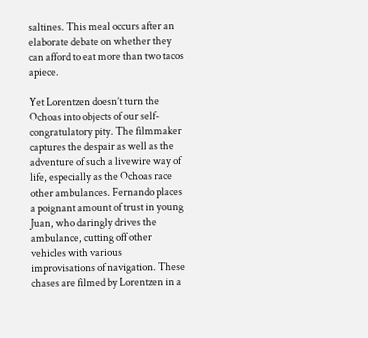saltines. This meal occurs after an elaborate debate on whether they can afford to eat more than two tacos apiece.

Yet Lorentzen doesn’t turn the Ochoas into objects of our self-congratulatory pity. The filmmaker captures the despair as well as the adventure of such a livewire way of life, especially as the Ochoas race other ambulances. Fernando places a poignant amount of trust in young Juan, who daringly drives the ambulance, cutting off other vehicles with various improvisations of navigation. These chases are filmed by Lorentzen in a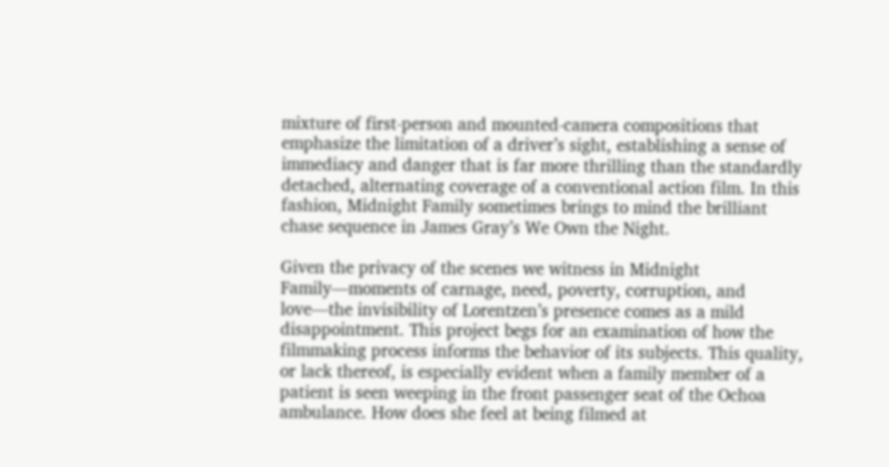mixture of first-person and mounted-camera compositions that emphasize the limitation of a driver’s sight, establishing a sense of immediacy and danger that is far more thrilling than the standardly detached, alternating coverage of a conventional action film. In this fashion, Midnight Family sometimes brings to mind the brilliant chase sequence in James Gray’s We Own the Night.

Given the privacy of the scenes we witness in Midnight Family—moments of carnage, need, poverty, corruption, and love—the invisibility of Lorentzen’s presence comes as a mild disappointment. This project begs for an examination of how the filmmaking process informs the behavior of its subjects. This quality, or lack thereof, is especially evident when a family member of a patient is seen weeping in the front passenger seat of the Ochoa ambulance. How does she feel at being filmed at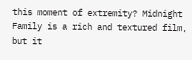this moment of extremity? Midnight Family is a rich and textured film, but it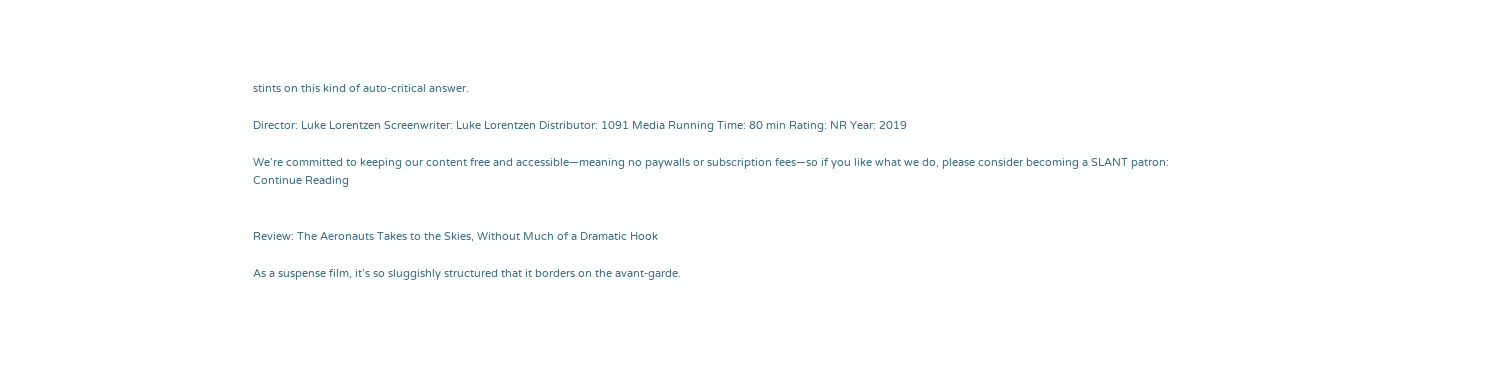stints on this kind of auto-critical answer.

Director: Luke Lorentzen Screenwriter: Luke Lorentzen Distributor: 1091 Media Running Time: 80 min Rating: NR Year: 2019

We’re committed to keeping our content free and accessible—meaning no paywalls or subscription fees—so if you like what we do, please consider becoming a SLANT patron:
Continue Reading


Review: The Aeronauts Takes to the Skies, Without Much of a Dramatic Hook

As a suspense film, it’s so sluggishly structured that it borders on the avant-garde.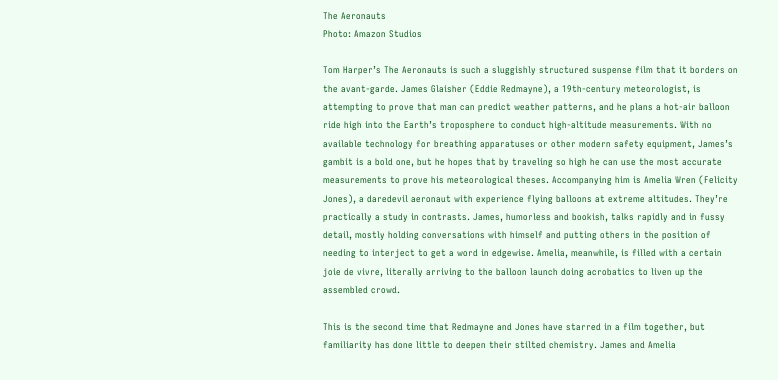The Aeronauts
Photo: Amazon Studios

Tom Harper’s The Aeronauts is such a sluggishly structured suspense film that it borders on the avant-garde. James Glaisher (Eddie Redmayne), a 19th-century meteorologist, is attempting to prove that man can predict weather patterns, and he plans a hot-air balloon ride high into the Earth’s troposphere to conduct high-altitude measurements. With no available technology for breathing apparatuses or other modern safety equipment, James’s gambit is a bold one, but he hopes that by traveling so high he can use the most accurate measurements to prove his meteorological theses. Accompanying him is Amelia Wren (Felicity Jones), a daredevil aeronaut with experience flying balloons at extreme altitudes. They’re practically a study in contrasts. James, humorless and bookish, talks rapidly and in fussy detail, mostly holding conversations with himself and putting others in the position of needing to interject to get a word in edgewise. Amelia, meanwhile, is filled with a certain joie de vivre, literally arriving to the balloon launch doing acrobatics to liven up the assembled crowd.

This is the second time that Redmayne and Jones have starred in a film together, but familiarity has done little to deepen their stilted chemistry. James and Amelia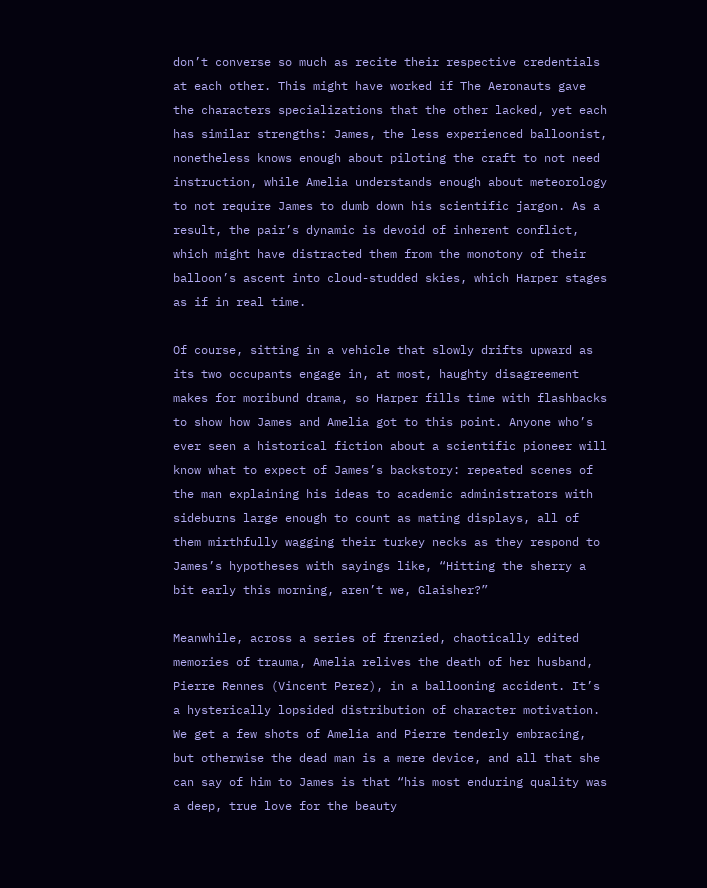don’t converse so much as recite their respective credentials at each other. This might have worked if The Aeronauts gave the characters specializations that the other lacked, yet each has similar strengths: James, the less experienced balloonist, nonetheless knows enough about piloting the craft to not need instruction, while Amelia understands enough about meteorology to not require James to dumb down his scientific jargon. As a result, the pair’s dynamic is devoid of inherent conflict, which might have distracted them from the monotony of their balloon’s ascent into cloud-studded skies, which Harper stages as if in real time.

Of course, sitting in a vehicle that slowly drifts upward as its two occupants engage in, at most, haughty disagreement makes for moribund drama, so Harper fills time with flashbacks to show how James and Amelia got to this point. Anyone who’s ever seen a historical fiction about a scientific pioneer will know what to expect of James’s backstory: repeated scenes of the man explaining his ideas to academic administrators with sideburns large enough to count as mating displays, all of them mirthfully wagging their turkey necks as they respond to James’s hypotheses with sayings like, “Hitting the sherry a bit early this morning, aren’t we, Glaisher?”

Meanwhile, across a series of frenzied, chaotically edited memories of trauma, Amelia relives the death of her husband, Pierre Rennes (Vincent Perez), in a ballooning accident. It’s a hysterically lopsided distribution of character motivation. We get a few shots of Amelia and Pierre tenderly embracing, but otherwise the dead man is a mere device, and all that she can say of him to James is that “his most enduring quality was a deep, true love for the beauty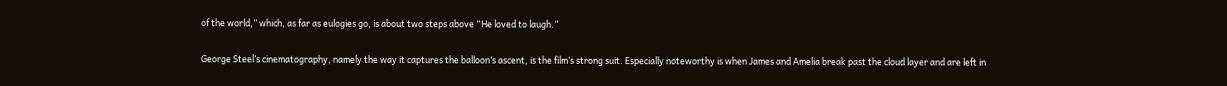of the world,” which, as far as eulogies go, is about two steps above “He loved to laugh.”

George Steel’s cinematography, namely the way it captures the balloon’s ascent, is the film’s strong suit. Especially noteworthy is when James and Amelia break past the cloud layer and are left in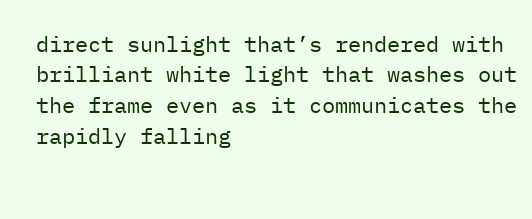direct sunlight that’s rendered with brilliant white light that washes out the frame even as it communicates the rapidly falling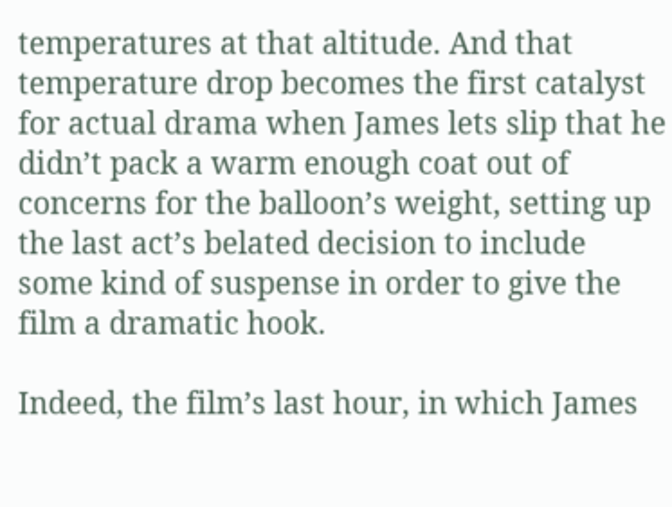temperatures at that altitude. And that temperature drop becomes the first catalyst for actual drama when James lets slip that he didn’t pack a warm enough coat out of concerns for the balloon’s weight, setting up the last act’s belated decision to include some kind of suspense in order to give the film a dramatic hook.

Indeed, the film’s last hour, in which James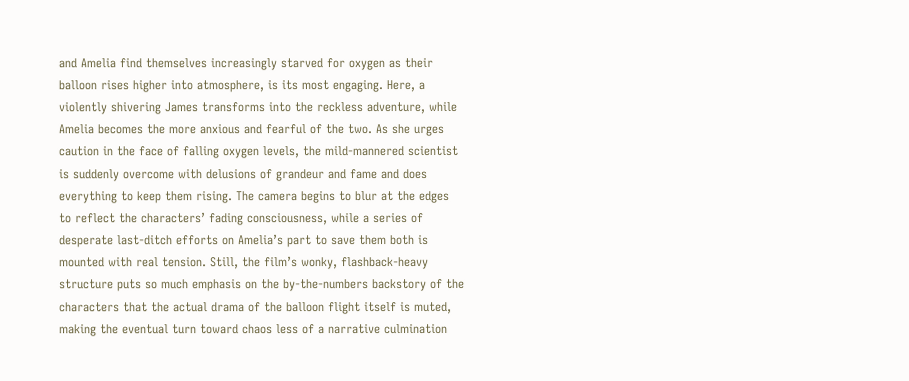and Amelia find themselves increasingly starved for oxygen as their balloon rises higher into atmosphere, is its most engaging. Here, a violently shivering James transforms into the reckless adventure, while Amelia becomes the more anxious and fearful of the two. As she urges caution in the face of falling oxygen levels, the mild-mannered scientist is suddenly overcome with delusions of grandeur and fame and does everything to keep them rising. The camera begins to blur at the edges to reflect the characters’ fading consciousness, while a series of desperate last-ditch efforts on Amelia’s part to save them both is mounted with real tension. Still, the film’s wonky, flashback-heavy structure puts so much emphasis on the by-the-numbers backstory of the characters that the actual drama of the balloon flight itself is muted, making the eventual turn toward chaos less of a narrative culmination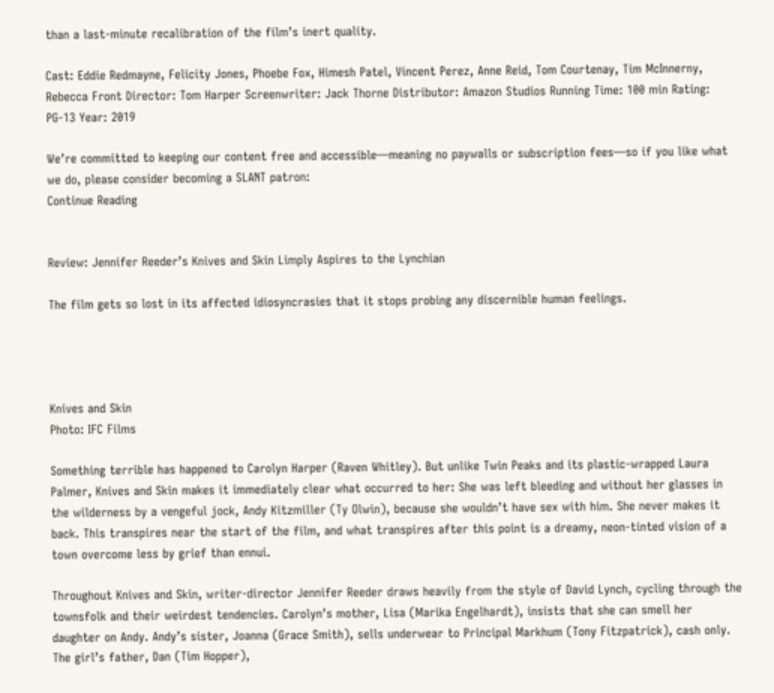than a last-minute recalibration of the film’s inert quality.

Cast: Eddie Redmayne, Felicity Jones, Phoebe Fox, Himesh Patel, Vincent Perez, Anne Reid, Tom Courtenay, Tim McInnerny, Rebecca Front Director: Tom Harper Screenwriter: Jack Thorne Distributor: Amazon Studios Running Time: 100 min Rating: PG-13 Year: 2019

We’re committed to keeping our content free and accessible—meaning no paywalls or subscription fees—so if you like what we do, please consider becoming a SLANT patron:
Continue Reading


Review: Jennifer Reeder’s Knives and Skin Limply Aspires to the Lynchian

The film gets so lost in its affected idiosyncrasies that it stops probing any discernible human feelings.




Knives and Skin
Photo: IFC Films

Something terrible has happened to Carolyn Harper (Raven Whitley). But unlike Twin Peaks and its plastic-wrapped Laura Palmer, Knives and Skin makes it immediately clear what occurred to her: She was left bleeding and without her glasses in the wilderness by a vengeful jock, Andy Kitzmiller (Ty Olwin), because she wouldn’t have sex with him. She never makes it back. This transpires near the start of the film, and what transpires after this point is a dreamy, neon-tinted vision of a town overcome less by grief than ennui.

Throughout Knives and Skin, writer-director Jennifer Reeder draws heavily from the style of David Lynch, cycling through the townsfolk and their weirdest tendencies. Carolyn’s mother, Lisa (Marika Engelhardt), insists that she can smell her daughter on Andy. Andy’s sister, Joanna (Grace Smith), sells underwear to Principal Markhum (Tony Fitzpatrick), cash only. The girl’s father, Dan (Tim Hopper),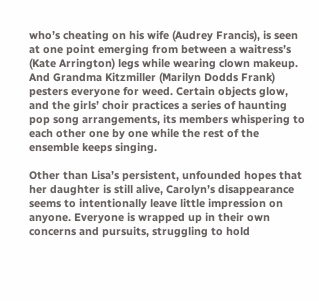who’s cheating on his wife (Audrey Francis), is seen at one point emerging from between a waitress’s (Kate Arrington) legs while wearing clown makeup. And Grandma Kitzmiller (Marilyn Dodds Frank) pesters everyone for weed. Certain objects glow, and the girls’ choir practices a series of haunting pop song arrangements, its members whispering to each other one by one while the rest of the ensemble keeps singing.

Other than Lisa’s persistent, unfounded hopes that her daughter is still alive, Carolyn’s disappearance seems to intentionally leave little impression on anyone. Everyone is wrapped up in their own concerns and pursuits, struggling to hold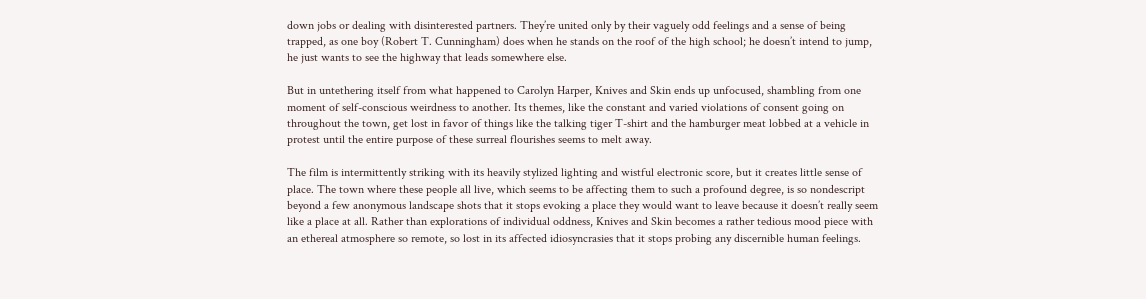down jobs or dealing with disinterested partners. They’re united only by their vaguely odd feelings and a sense of being trapped, as one boy (Robert T. Cunningham) does when he stands on the roof of the high school; he doesn’t intend to jump, he just wants to see the highway that leads somewhere else.

But in untethering itself from what happened to Carolyn Harper, Knives and Skin ends up unfocused, shambling from one moment of self-conscious weirdness to another. Its themes, like the constant and varied violations of consent going on throughout the town, get lost in favor of things like the talking tiger T-shirt and the hamburger meat lobbed at a vehicle in protest until the entire purpose of these surreal flourishes seems to melt away.

The film is intermittently striking with its heavily stylized lighting and wistful electronic score, but it creates little sense of place. The town where these people all live, which seems to be affecting them to such a profound degree, is so nondescript beyond a few anonymous landscape shots that it stops evoking a place they would want to leave because it doesn’t really seem like a place at all. Rather than explorations of individual oddness, Knives and Skin becomes a rather tedious mood piece with an ethereal atmosphere so remote, so lost in its affected idiosyncrasies that it stops probing any discernible human feelings.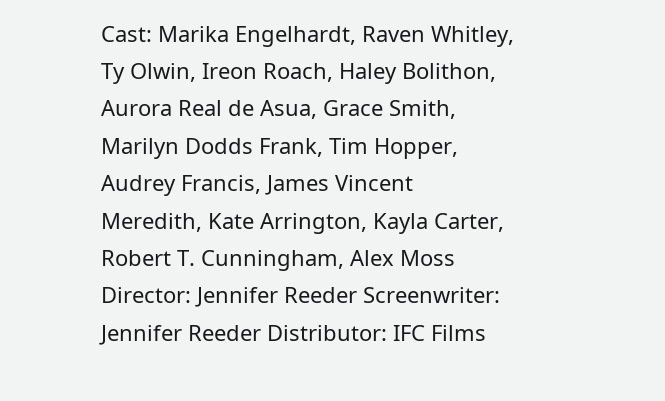Cast: Marika Engelhardt, Raven Whitley, Ty Olwin, Ireon Roach, Haley Bolithon, Aurora Real de Asua, Grace Smith, Marilyn Dodds Frank, Tim Hopper, Audrey Francis, James Vincent Meredith, Kate Arrington, Kayla Carter, Robert T. Cunningham, Alex Moss Director: Jennifer Reeder Screenwriter: Jennifer Reeder Distributor: IFC Films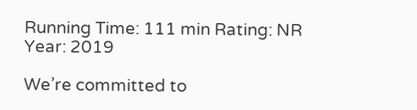Running Time: 111 min Rating: NR Year: 2019

We’re committed to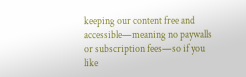keeping our content free and accessible—meaning no paywalls or subscription fees—so if you like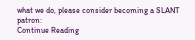what we do, please consider becoming a SLANT patron:
Continue Reading